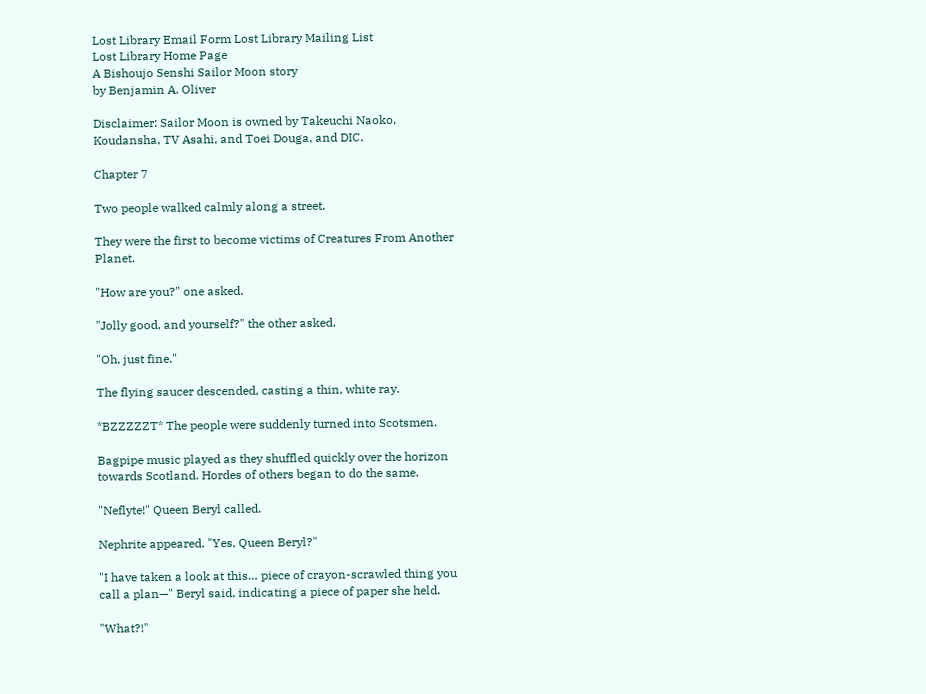Lost Library Email Form Lost Library Mailing List
Lost Library Home Page
A Bishoujo Senshi Sailor Moon story
by Benjamin A. Oliver

Disclaimer: Sailor Moon is owned by Takeuchi Naoko, Koudansha, TV Asahi, and Toei Douga, and DIC.

Chapter 7

Two people walked calmly along a street.

They were the first to become victims of Creatures From Another Planet.

"How are you?" one asked.

"Jolly good, and yourself?" the other asked.

"Oh, just fine."

The flying saucer descended, casting a thin, white ray.

*BZZZZZT* The people were suddenly turned into Scotsmen.

Bagpipe music played as they shuffled quickly over the horizon towards Scotland. Hordes of others began to do the same.

"Neflyte!" Queen Beryl called.

Nephrite appeared. "Yes, Queen Beryl?"

"I have taken a look at this… piece of crayon-scrawled thing you call a plan—" Beryl said, indicating a piece of paper she held.

"What?!"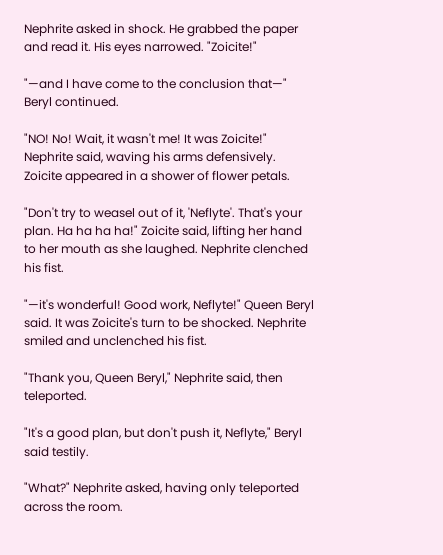Nephrite asked in shock. He grabbed the paper and read it. His eyes narrowed. "Zoicite!"

"—and I have come to the conclusion that—" Beryl continued.

"NO! No! Wait, it wasn't me! It was Zoicite!" Nephrite said, waving his arms defensively. Zoicite appeared in a shower of flower petals.

"Don't try to weasel out of it, 'Neflyte'. That's your plan. Ha ha ha ha!" Zoicite said, lifting her hand to her mouth as she laughed. Nephrite clenched his fist.

"—it's wonderful! Good work, Neflyte!" Queen Beryl said. It was Zoicite's turn to be shocked. Nephrite smiled and unclenched his fist.

"Thank you, Queen Beryl," Nephrite said, then teleported.

"It's a good plan, but don't push it, Neflyte," Beryl said testily.

"What?" Nephrite asked, having only teleported across the room.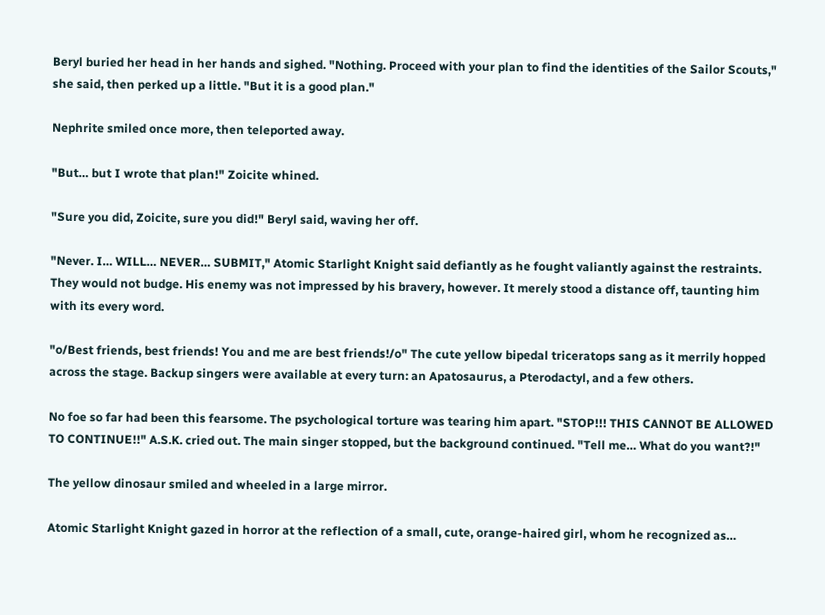Beryl buried her head in her hands and sighed. "Nothing. Proceed with your plan to find the identities of the Sailor Scouts," she said, then perked up a little. "But it is a good plan."

Nephrite smiled once more, then teleported away.

"But… but I wrote that plan!" Zoicite whined.

"Sure you did, Zoicite, sure you did!" Beryl said, waving her off.

"Never. I… WILL… NEVER… SUBMIT," Atomic Starlight Knight said defiantly as he fought valiantly against the restraints. They would not budge. His enemy was not impressed by his bravery, however. It merely stood a distance off, taunting him with its every word.

"o/Best friends, best friends! You and me are best friends!/o" The cute yellow bipedal triceratops sang as it merrily hopped across the stage. Backup singers were available at every turn: an Apatosaurus, a Pterodactyl, and a few others.

No foe so far had been this fearsome. The psychological torture was tearing him apart. "STOP!!! THIS CANNOT BE ALLOWED TO CONTINUE!!" A.S.K. cried out. The main singer stopped, but the background continued. "Tell me… What do you want?!"

The yellow dinosaur smiled and wheeled in a large mirror.

Atomic Starlight Knight gazed in horror at the reflection of a small, cute, orange-haired girl, whom he recognized as…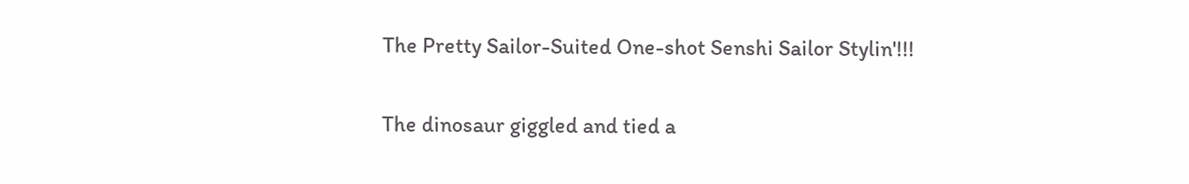The Pretty Sailor-Suited One-shot Senshi Sailor Stylin'!!!

The dinosaur giggled and tied a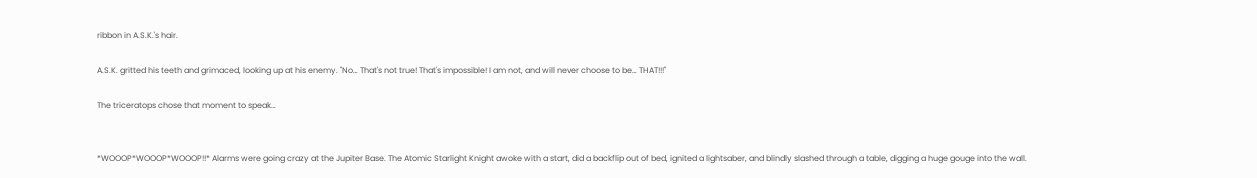ribbon in A.S.K.'s hair.

A.S.K. gritted his teeth and grimaced, looking up at his enemy. "No… That's not true! That's impossible! I am not, and will never choose to be… THAT!!!"

The triceratops chose that moment to speak…


*WOOOP*WOOOP*WOOOP!!* Alarms were going crazy at the Jupiter Base. The Atomic Starlight Knight awoke with a start, did a backflip out of bed, ignited a lightsaber, and blindly slashed through a table, digging a huge gouge into the wall.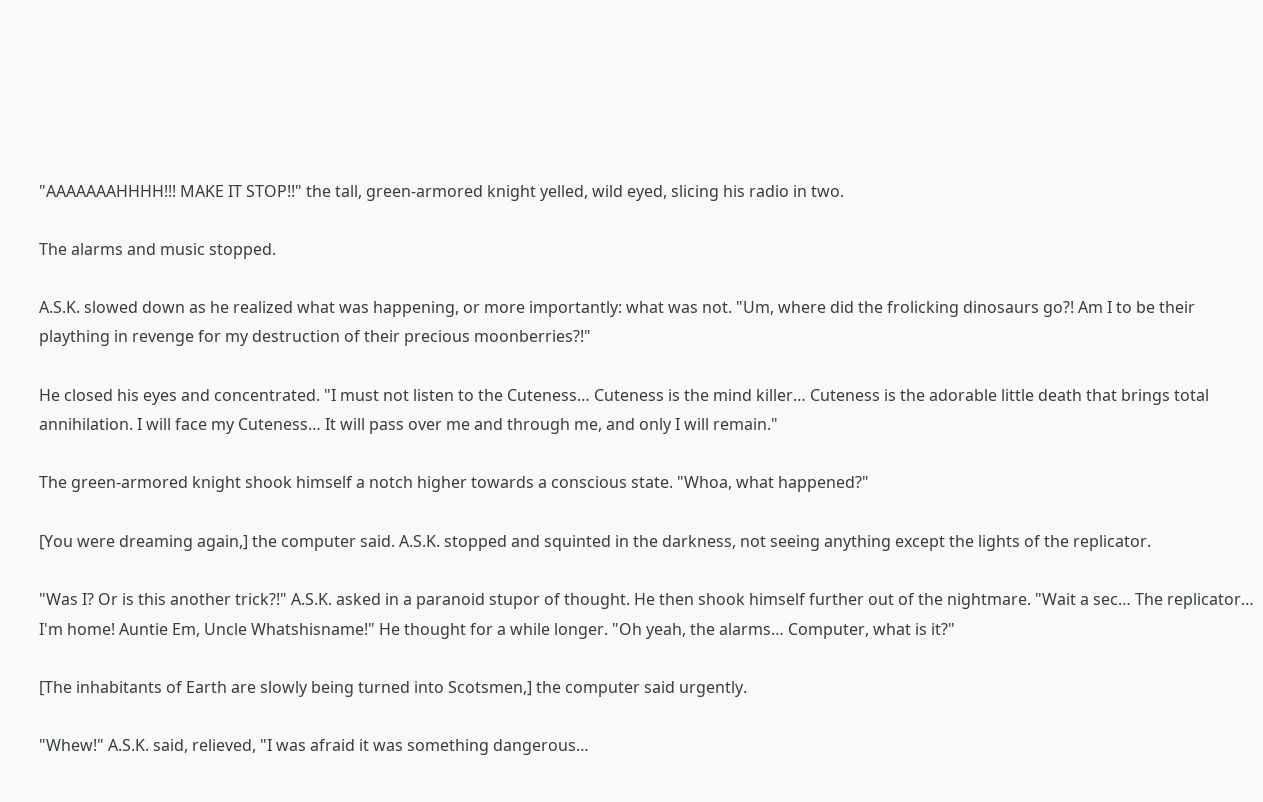"AAAAAAAHHHH!!! MAKE IT STOP!!" the tall, green-armored knight yelled, wild eyed, slicing his radio in two.

The alarms and music stopped.

A.S.K. slowed down as he realized what was happening, or more importantly: what was not. "Um, where did the frolicking dinosaurs go?! Am I to be their plaything in revenge for my destruction of their precious moonberries?!"

He closed his eyes and concentrated. "I must not listen to the Cuteness… Cuteness is the mind killer… Cuteness is the adorable little death that brings total annihilation. I will face my Cuteness… It will pass over me and through me, and only I will remain."

The green-armored knight shook himself a notch higher towards a conscious state. "Whoa, what happened?"

[You were dreaming again,] the computer said. A.S.K. stopped and squinted in the darkness, not seeing anything except the lights of the replicator.

"Was I? Or is this another trick?!" A.S.K. asked in a paranoid stupor of thought. He then shook himself further out of the nightmare. "Wait a sec… The replicator… I'm home! Auntie Em, Uncle Whatshisname!" He thought for a while longer. "Oh yeah, the alarms… Computer, what is it?"

[The inhabitants of Earth are slowly being turned into Scotsmen,] the computer said urgently.

"Whew!" A.S.K. said, relieved, "I was afraid it was something dangerous…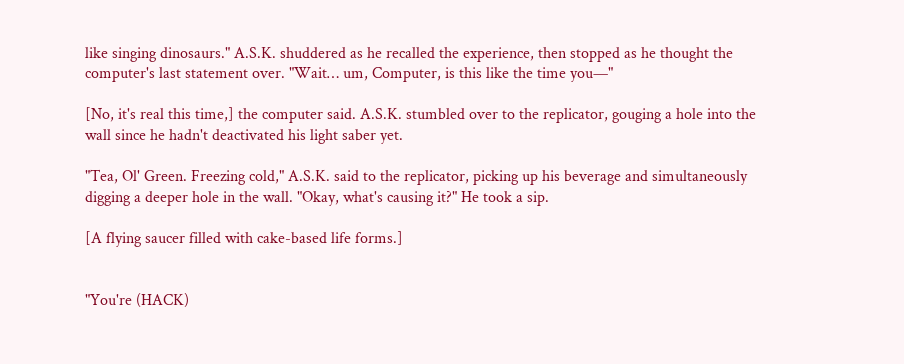like singing dinosaurs." A.S.K. shuddered as he recalled the experience, then stopped as he thought the computer's last statement over. "Wait… um, Computer, is this like the time you—"

[No, it's real this time,] the computer said. A.S.K. stumbled over to the replicator, gouging a hole into the wall since he hadn't deactivated his light saber yet.

"Tea, Ol' Green. Freezing cold," A.S.K. said to the replicator, picking up his beverage and simultaneously digging a deeper hole in the wall. "Okay, what's causing it?" He took a sip.

[A flying saucer filled with cake-based life forms.]


"You're (HACK)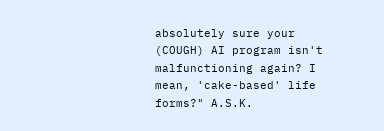absolutely sure your (COUGH) AI program isn't malfunctioning again? I mean, 'cake-based' life forms?" A.S.K.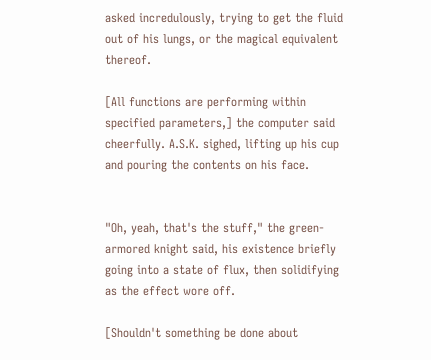asked incredulously, trying to get the fluid out of his lungs, or the magical equivalent thereof.

[All functions are performing within specified parameters,] the computer said cheerfully. A.S.K. sighed, lifting up his cup and pouring the contents on his face.


"Oh, yeah, that's the stuff," the green-armored knight said, his existence briefly going into a state of flux, then solidifying as the effect wore off.

[Shouldn't something be done about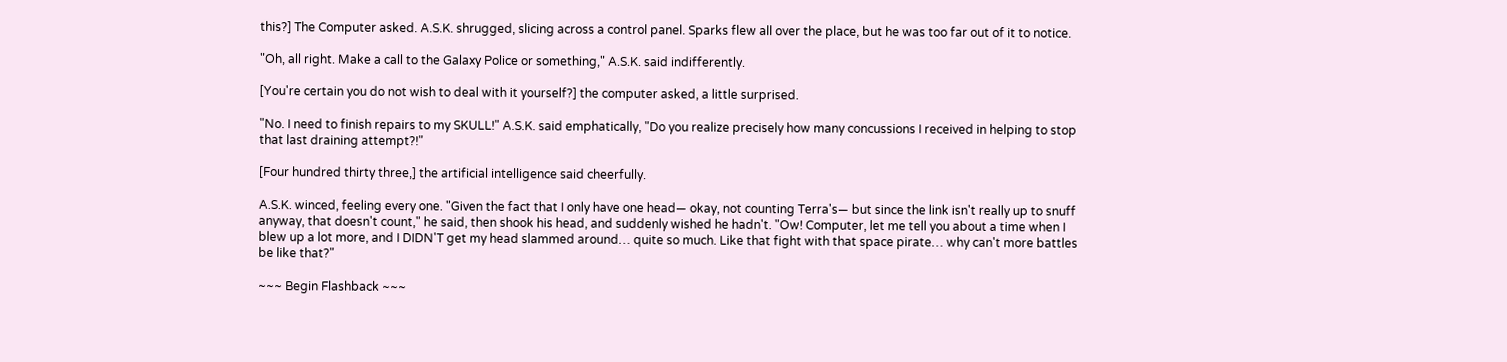this?] The Computer asked. A.S.K. shrugged, slicing across a control panel. Sparks flew all over the place, but he was too far out of it to notice.

"Oh, all right. Make a call to the Galaxy Police or something," A.S.K. said indifferently.

[You're certain you do not wish to deal with it yourself?] the computer asked, a little surprised.

"No. I need to finish repairs to my SKULL!" A.S.K. said emphatically, "Do you realize precisely how many concussions I received in helping to stop that last draining attempt?!"

[Four hundred thirty three,] the artificial intelligence said cheerfully.

A.S.K. winced, feeling every one. "Given the fact that I only have one head— okay, not counting Terra's— but since the link isn't really up to snuff anyway, that doesn't count," he said, then shook his head, and suddenly wished he hadn't. "Ow! Computer, let me tell you about a time when I blew up a lot more, and I DIDN'T get my head slammed around… quite so much. Like that fight with that space pirate… why can't more battles be like that?"

~~~ Begin Flashback ~~~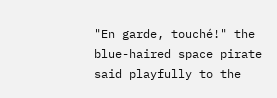"En garde, touché!" the blue-haired space pirate said playfully to the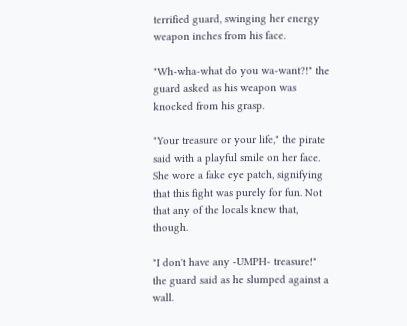terrified guard, swinging her energy weapon inches from his face.

"Wh-wha-what do you wa-want?!" the guard asked as his weapon was knocked from his grasp.

"Your treasure or your life," the pirate said with a playful smile on her face. She wore a fake eye patch, signifying that this fight was purely for fun. Not that any of the locals knew that, though.

"I don't have any -UMPH- treasure!" the guard said as he slumped against a wall.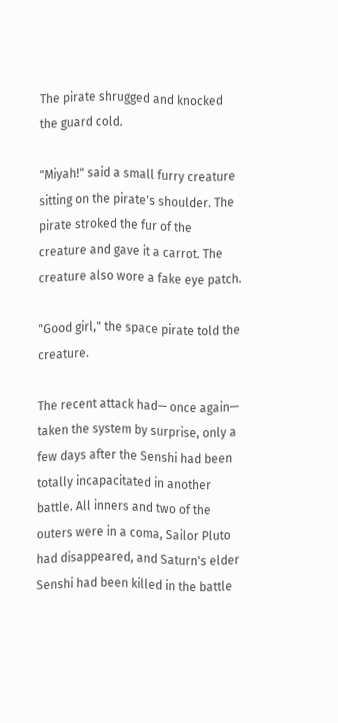The pirate shrugged and knocked the guard cold.

"Miyah!" said a small furry creature sitting on the pirate's shoulder. The pirate stroked the fur of the creature and gave it a carrot. The creature also wore a fake eye patch.

"Good girl," the space pirate told the creature.

The recent attack had— once again— taken the system by surprise, only a few days after the Senshi had been totally incapacitated in another battle. All inners and two of the outers were in a coma, Sailor Pluto had disappeared, and Saturn's elder Senshi had been killed in the battle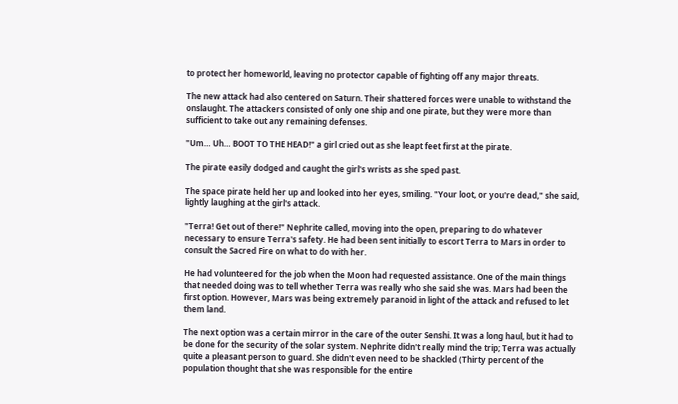to protect her homeworld, leaving no protector capable of fighting off any major threats.

The new attack had also centered on Saturn. Their shattered forces were unable to withstand the onslaught. The attackers consisted of only one ship and one pirate, but they were more than sufficient to take out any remaining defenses.

"Um… Uh… BOOT TO THE HEAD!" a girl cried out as she leapt feet first at the pirate.

The pirate easily dodged and caught the girl's wrists as she sped past.

The space pirate held her up and looked into her eyes, smiling. "Your loot, or you're dead," she said, lightly laughing at the girl's attack.

"Terra! Get out of there!" Nephrite called, moving into the open, preparing to do whatever necessary to ensure Terra's safety. He had been sent initially to escort Terra to Mars in order to consult the Sacred Fire on what to do with her.

He had volunteered for the job when the Moon had requested assistance. One of the main things that needed doing was to tell whether Terra was really who she said she was. Mars had been the first option. However, Mars was being extremely paranoid in light of the attack and refused to let them land.

The next option was a certain mirror in the care of the outer Senshi. It was a long haul, but it had to be done for the security of the solar system. Nephrite didn't really mind the trip; Terra was actually quite a pleasant person to guard. She didn't even need to be shackled (Thirty percent of the population thought that she was responsible for the entire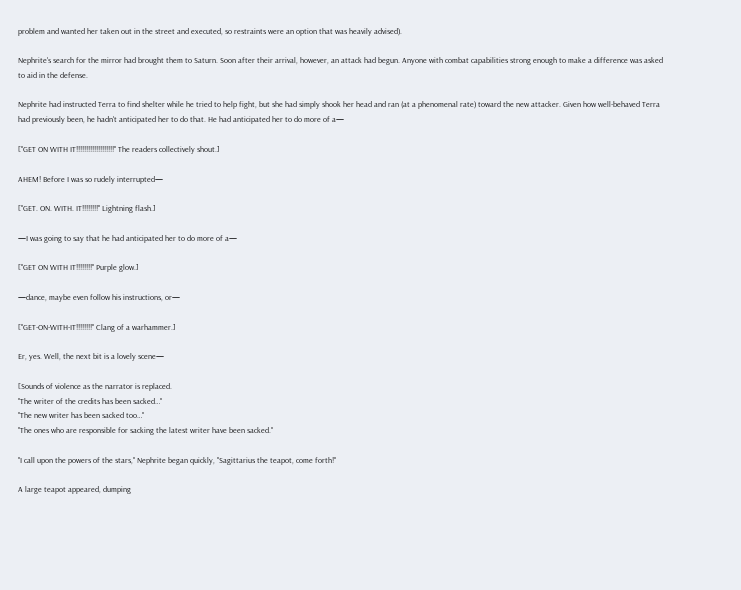problem and wanted her taken out in the street and executed, so restraints were an option that was heavily advised).

Nephrite's search for the mirror had brought them to Saturn. Soon after their arrival, however, an attack had begun. Anyone with combat capabilities strong enough to make a difference was asked to aid in the defense.

Nephrite had instructed Terra to find shelter while he tried to help fight, but she had simply shook her head and ran (at a phenomenal rate) toward the new attacker. Given how well-behaved Terra had previously been, he hadn't anticipated her to do that. He had anticipated her to do more of a—

["GET ON WITH IT!!!!!!!!!!!!!!!!!!!" The readers collectively shout.]

AHEM! Before I was so rudely interrupted—

["GET. ON. WITH. IT!!!!!!!!" Lightning flash.]

—I was going to say that he had anticipated her to do more of a—

["GET ON WITH IT!!!!!!!!" Purple glow.]

—dance, maybe even follow his instructions, or—

["GET-ON-WITH-IT!!!!!!!!" Clang of a warhammer.]

Er, yes. Well, the next bit is a lovely scene—

[Sounds of violence as the narrator is replaced.
"The writer of the credits has been sacked…"
"The new writer has been sacked too…"
"The ones who are responsible for sacking the latest writer have been sacked."

"I call upon the powers of the stars," Nephrite began quickly, "Sagittarius the teapot, come forth!"

A large teapot appeared, dumping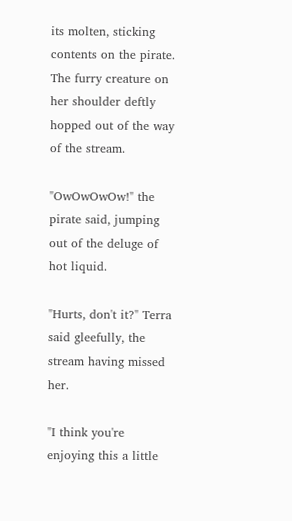its molten, sticking contents on the pirate. The furry creature on her shoulder deftly hopped out of the way of the stream.

"OwOwOwOw!" the pirate said, jumping out of the deluge of hot liquid.

"Hurts, don't it?" Terra said gleefully, the stream having missed her.

"I think you're enjoying this a little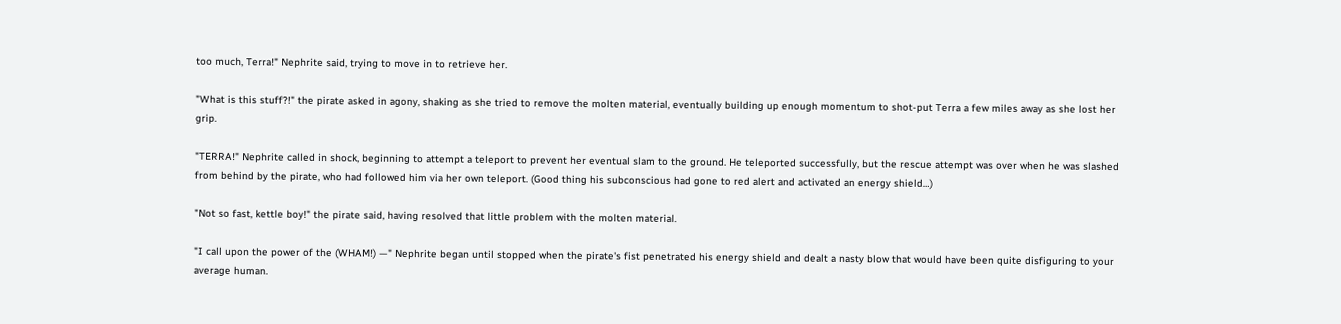too much, Terra!" Nephrite said, trying to move in to retrieve her.

"What is this stuff?!" the pirate asked in agony, shaking as she tried to remove the molten material, eventually building up enough momentum to shot-put Terra a few miles away as she lost her grip.

"TERRA!" Nephrite called in shock, beginning to attempt a teleport to prevent her eventual slam to the ground. He teleported successfully, but the rescue attempt was over when he was slashed from behind by the pirate, who had followed him via her own teleport. (Good thing his subconscious had gone to red alert and activated an energy shield…)

"Not so fast, kettle boy!" the pirate said, having resolved that little problem with the molten material.

"I call upon the power of the (WHAM!) —" Nephrite began until stopped when the pirate's fist penetrated his energy shield and dealt a nasty blow that would have been quite disfiguring to your average human.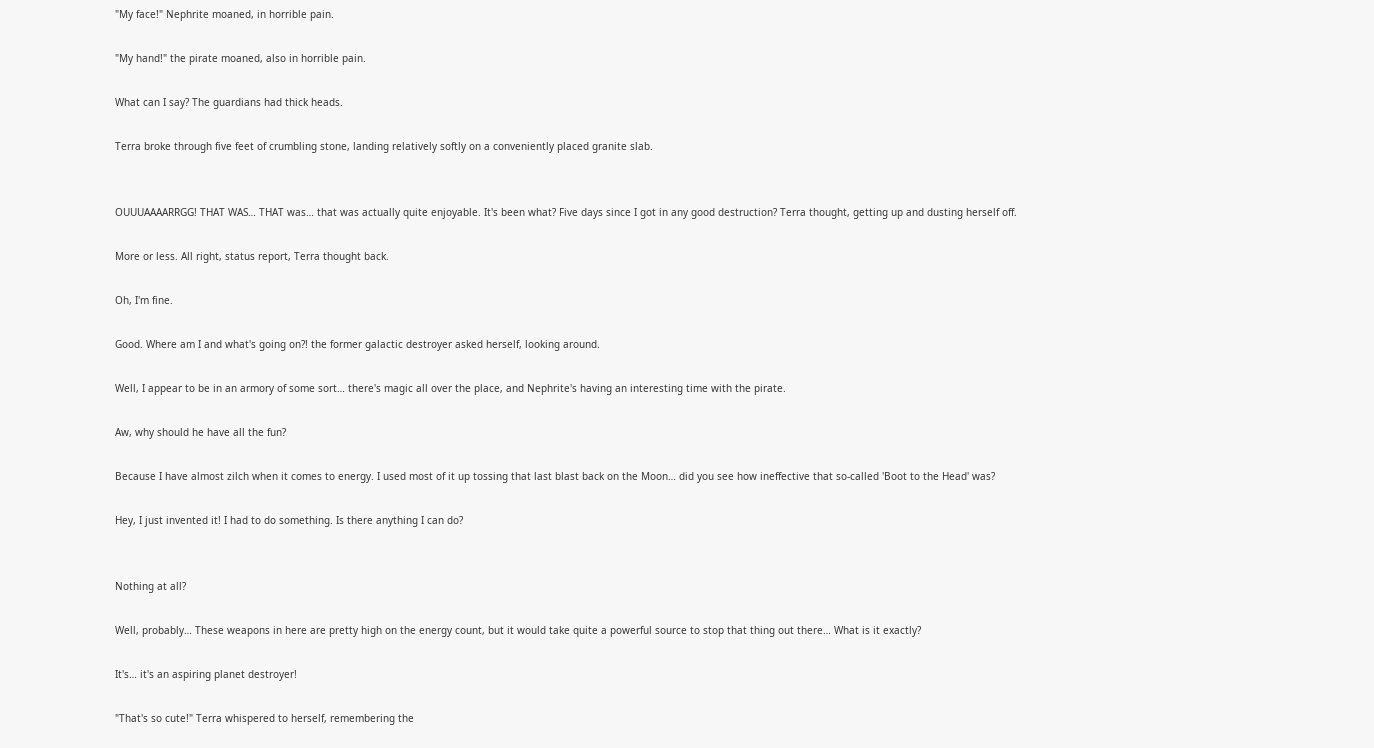"My face!" Nephrite moaned, in horrible pain.

"My hand!" the pirate moaned, also in horrible pain.

What can I say? The guardians had thick heads.

Terra broke through five feet of crumbling stone, landing relatively softly on a conveniently placed granite slab.


OUUUAAAARRGG! THAT WAS… THAT was… that was actually quite enjoyable. It's been what? Five days since I got in any good destruction? Terra thought, getting up and dusting herself off.

More or less. All right, status report, Terra thought back.

Oh, I'm fine.

Good. Where am I and what's going on?! the former galactic destroyer asked herself, looking around.

Well, I appear to be in an armory of some sort… there's magic all over the place, and Nephrite's having an interesting time with the pirate.

Aw, why should he have all the fun?

Because I have almost zilch when it comes to energy. I used most of it up tossing that last blast back on the Moon… did you see how ineffective that so-called 'Boot to the Head' was?

Hey, I just invented it! I had to do something. Is there anything I can do?


Nothing at all?

Well, probably… These weapons in here are pretty high on the energy count, but it would take quite a powerful source to stop that thing out there… What is it exactly?

It's… it's an aspiring planet destroyer!

"That's so cute!" Terra whispered to herself, remembering the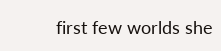first few worlds she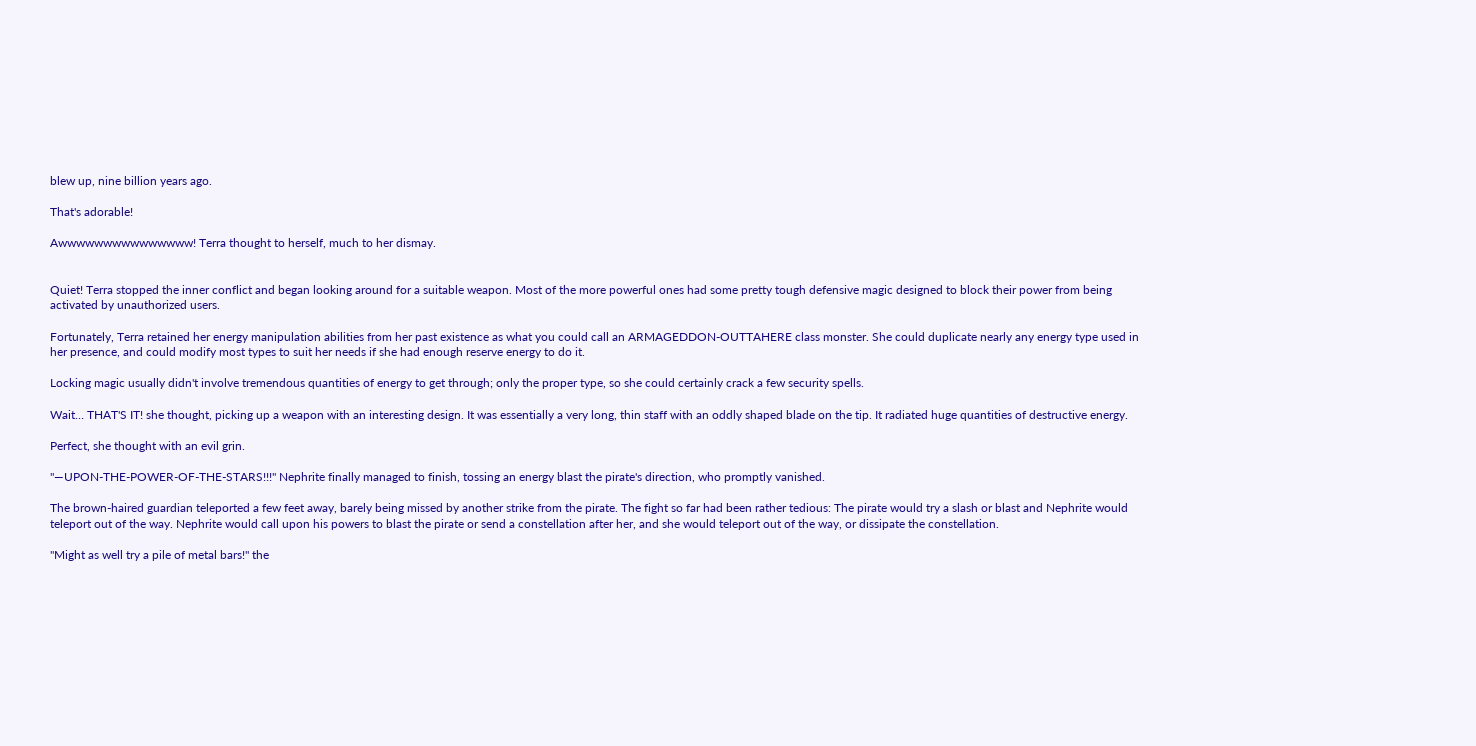blew up, nine billion years ago.

That's adorable!

Awwwwwwwwwwwwwww! Terra thought to herself, much to her dismay.


Quiet! Terra stopped the inner conflict and began looking around for a suitable weapon. Most of the more powerful ones had some pretty tough defensive magic designed to block their power from being activated by unauthorized users.

Fortunately, Terra retained her energy manipulation abilities from her past existence as what you could call an ARMAGEDDON-OUTTAHERE class monster. She could duplicate nearly any energy type used in her presence, and could modify most types to suit her needs if she had enough reserve energy to do it.

Locking magic usually didn't involve tremendous quantities of energy to get through; only the proper type, so she could certainly crack a few security spells.

Wait… THAT'S IT! she thought, picking up a weapon with an interesting design. It was essentially a very long, thin staff with an oddly shaped blade on the tip. It radiated huge quantities of destructive energy.

Perfect, she thought with an evil grin.

"—UPON-THE-POWER-OF-THE-STARS!!!" Nephrite finally managed to finish, tossing an energy blast the pirate's direction, who promptly vanished.

The brown-haired guardian teleported a few feet away, barely being missed by another strike from the pirate. The fight so far had been rather tedious: The pirate would try a slash or blast and Nephrite would teleport out of the way. Nephrite would call upon his powers to blast the pirate or send a constellation after her, and she would teleport out of the way, or dissipate the constellation.

"Might as well try a pile of metal bars!" the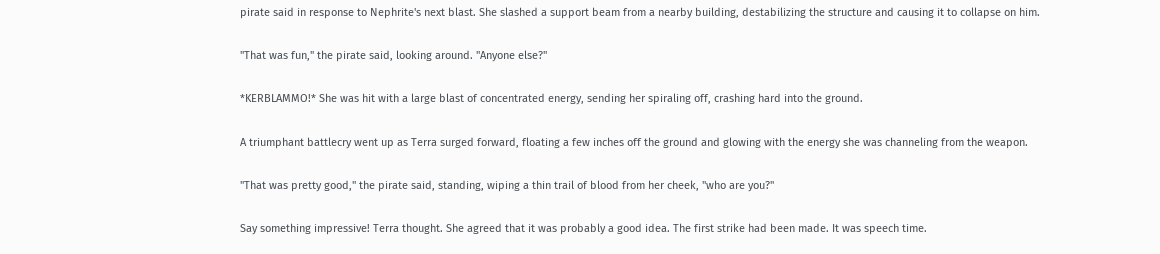pirate said in response to Nephrite's next blast. She slashed a support beam from a nearby building, destabilizing the structure and causing it to collapse on him.

"That was fun," the pirate said, looking around. "Anyone else?"

*KERBLAMMO!* She was hit with a large blast of concentrated energy, sending her spiraling off, crashing hard into the ground.

A triumphant battlecry went up as Terra surged forward, floating a few inches off the ground and glowing with the energy she was channeling from the weapon.

"That was pretty good," the pirate said, standing, wiping a thin trail of blood from her cheek, "who are you?"

Say something impressive! Terra thought. She agreed that it was probably a good idea. The first strike had been made. It was speech time.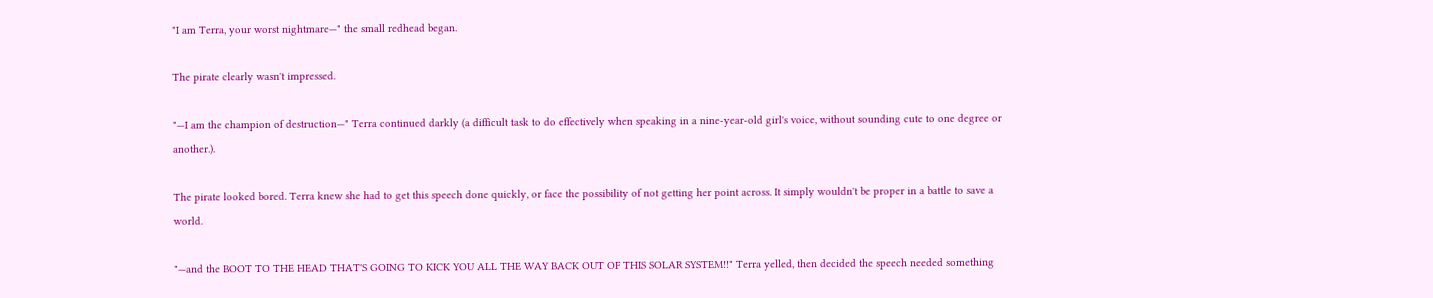"I am Terra, your worst nightmare—" the small redhead began.

The pirate clearly wasn't impressed.

"—I am the champion of destruction—" Terra continued darkly (a difficult task to do effectively when speaking in a nine-year-old girl's voice, without sounding cute to one degree or another.).

The pirate looked bored. Terra knew she had to get this speech done quickly, or face the possibility of not getting her point across. It simply wouldn't be proper in a battle to save a world.

"—and the BOOT TO THE HEAD THAT'S GOING TO KICK YOU ALL THE WAY BACK OUT OF THIS SOLAR SYSTEM!!" Terra yelled, then decided the speech needed something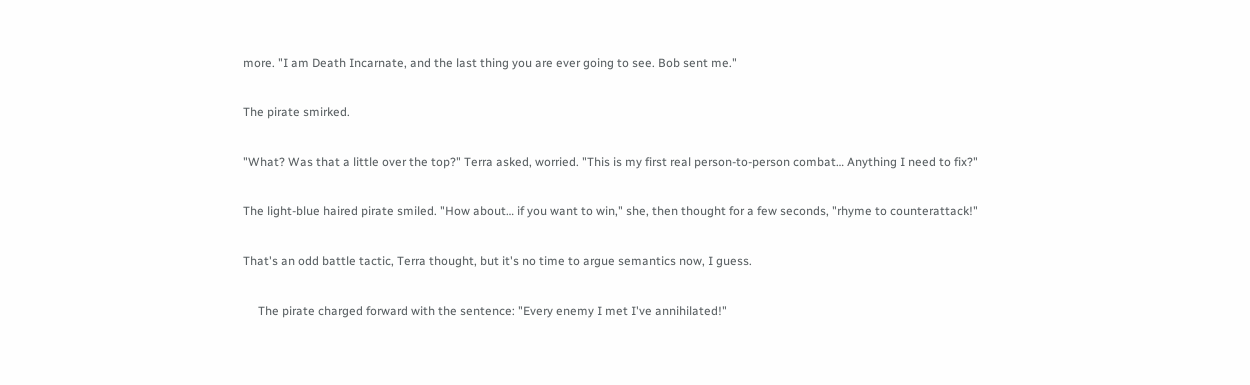more. "I am Death Incarnate, and the last thing you are ever going to see. Bob sent me."

The pirate smirked.

"What? Was that a little over the top?" Terra asked, worried. "This is my first real person-to-person combat… Anything I need to fix?"

The light-blue haired pirate smiled. "How about… if you want to win," she, then thought for a few seconds, "rhyme to counterattack!"

That's an odd battle tactic, Terra thought, but it's no time to argue semantics now, I guess.

     The pirate charged forward with the sentence: "Every enemy I met I've annihilated!"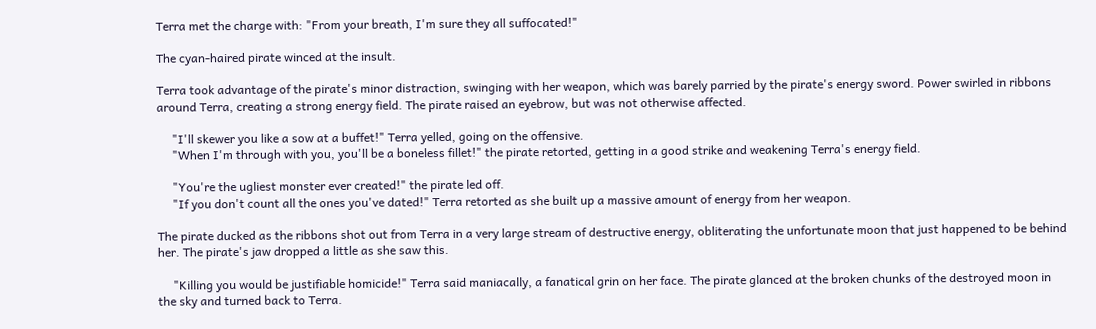Terra met the charge with: "From your breath, I'm sure they all suffocated!"

The cyan-haired pirate winced at the insult.

Terra took advantage of the pirate's minor distraction, swinging with her weapon, which was barely parried by the pirate's energy sword. Power swirled in ribbons around Terra, creating a strong energy field. The pirate raised an eyebrow, but was not otherwise affected.

     "I'll skewer you like a sow at a buffet!" Terra yelled, going on the offensive.
     "When I'm through with you, you'll be a boneless fillet!" the pirate retorted, getting in a good strike and weakening Terra's energy field.

     "You're the ugliest monster ever created!" the pirate led off.
     "If you don't count all the ones you've dated!" Terra retorted as she built up a massive amount of energy from her weapon.

The pirate ducked as the ribbons shot out from Terra in a very large stream of destructive energy, obliterating the unfortunate moon that just happened to be behind her. The pirate's jaw dropped a little as she saw this.

     "Killing you would be justifiable homicide!" Terra said maniacally, a fanatical grin on her face. The pirate glanced at the broken chunks of the destroyed moon in the sky and turned back to Terra.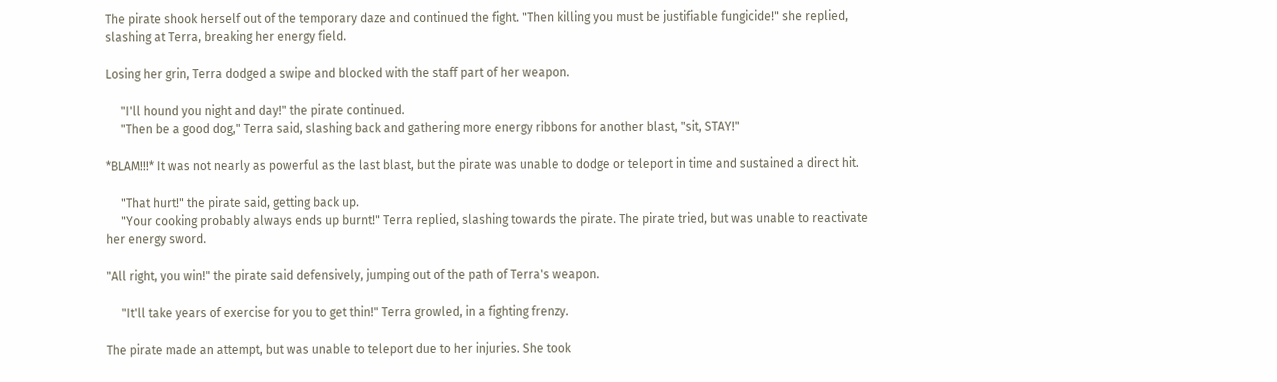The pirate shook herself out of the temporary daze and continued the fight. "Then killing you must be justifiable fungicide!" she replied, slashing at Terra, breaking her energy field.

Losing her grin, Terra dodged a swipe and blocked with the staff part of her weapon.

     "I'll hound you night and day!" the pirate continued.
     "Then be a good dog," Terra said, slashing back and gathering more energy ribbons for another blast, "sit, STAY!"

*BLAM!!!* It was not nearly as powerful as the last blast, but the pirate was unable to dodge or teleport in time and sustained a direct hit.

     "That hurt!" the pirate said, getting back up.
     "Your cooking probably always ends up burnt!" Terra replied, slashing towards the pirate. The pirate tried, but was unable to reactivate her energy sword.

"All right, you win!" the pirate said defensively, jumping out of the path of Terra's weapon.

     "It'll take years of exercise for you to get thin!" Terra growled, in a fighting frenzy.

The pirate made an attempt, but was unable to teleport due to her injuries. She took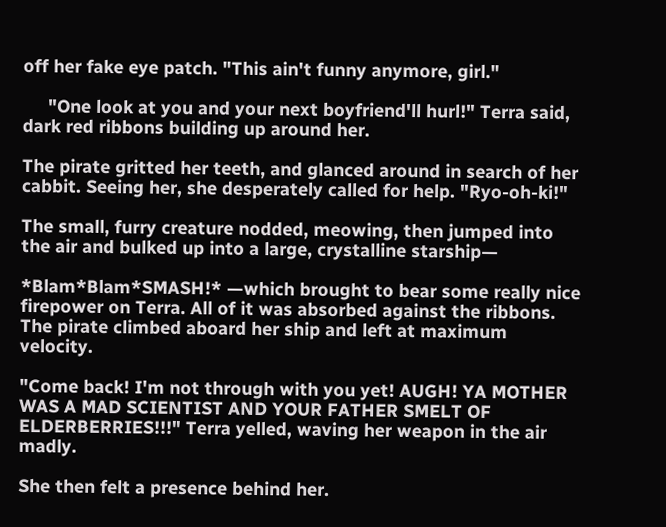off her fake eye patch. "This ain't funny anymore, girl."

     "One look at you and your next boyfriend'll hurl!" Terra said, dark red ribbons building up around her.

The pirate gritted her teeth, and glanced around in search of her cabbit. Seeing her, she desperately called for help. "Ryo-oh-ki!"

The small, furry creature nodded, meowing, then jumped into the air and bulked up into a large, crystalline starship—

*Blam*Blam*SMASH!* —which brought to bear some really nice firepower on Terra. All of it was absorbed against the ribbons. The pirate climbed aboard her ship and left at maximum velocity.

"Come back! I'm not through with you yet! AUGH! YA MOTHER WAS A MAD SCIENTIST AND YOUR FATHER SMELT OF ELDERBERRIES!!!" Terra yelled, waving her weapon in the air madly.

She then felt a presence behind her.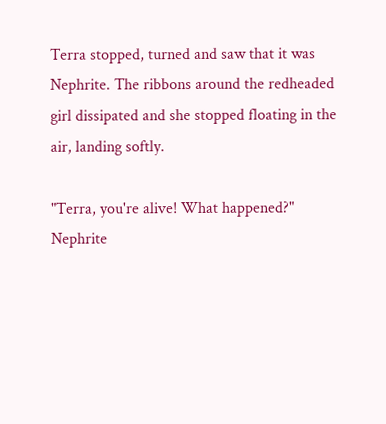Terra stopped, turned and saw that it was Nephrite. The ribbons around the redheaded girl dissipated and she stopped floating in the air, landing softly.

"Terra, you're alive! What happened?" Nephrite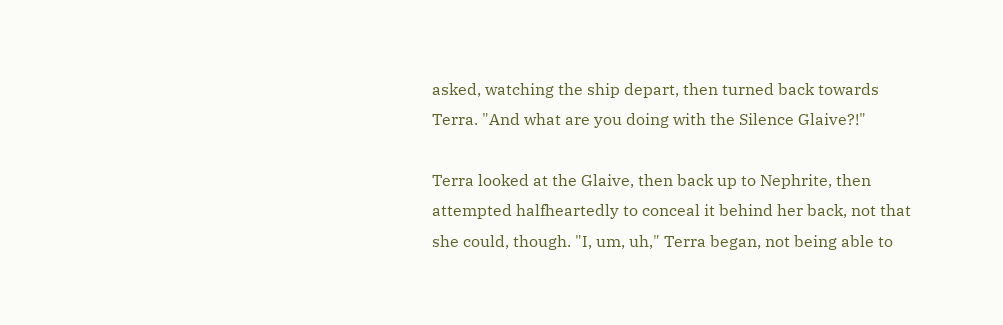asked, watching the ship depart, then turned back towards Terra. "And what are you doing with the Silence Glaive?!"

Terra looked at the Glaive, then back up to Nephrite, then attempted halfheartedly to conceal it behind her back, not that she could, though. "I, um, uh," Terra began, not being able to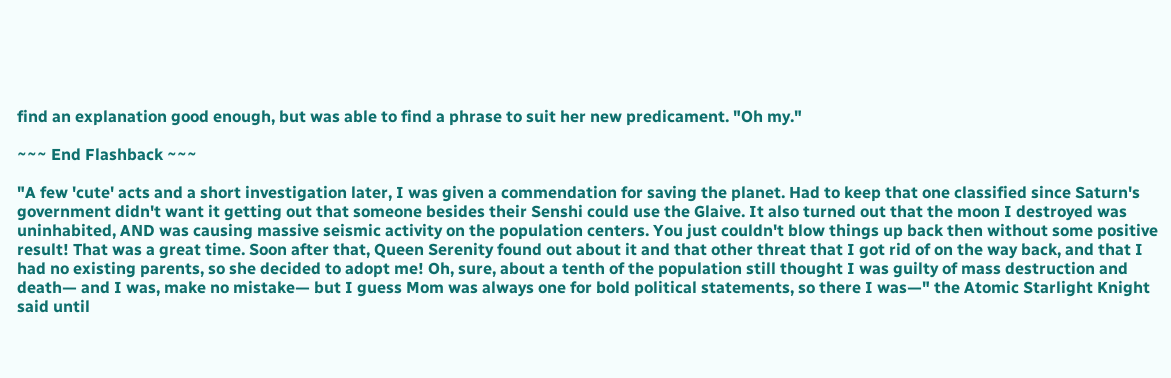find an explanation good enough, but was able to find a phrase to suit her new predicament. "Oh my."

~~~ End Flashback ~~~

"A few 'cute' acts and a short investigation later, I was given a commendation for saving the planet. Had to keep that one classified since Saturn's government didn't want it getting out that someone besides their Senshi could use the Glaive. It also turned out that the moon I destroyed was uninhabited, AND was causing massive seismic activity on the population centers. You just couldn't blow things up back then without some positive result! That was a great time. Soon after that, Queen Serenity found out about it and that other threat that I got rid of on the way back, and that I had no existing parents, so she decided to adopt me! Oh, sure, about a tenth of the population still thought I was guilty of mass destruction and death— and I was, make no mistake— but I guess Mom was always one for bold political statements, so there I was—" the Atomic Starlight Knight said until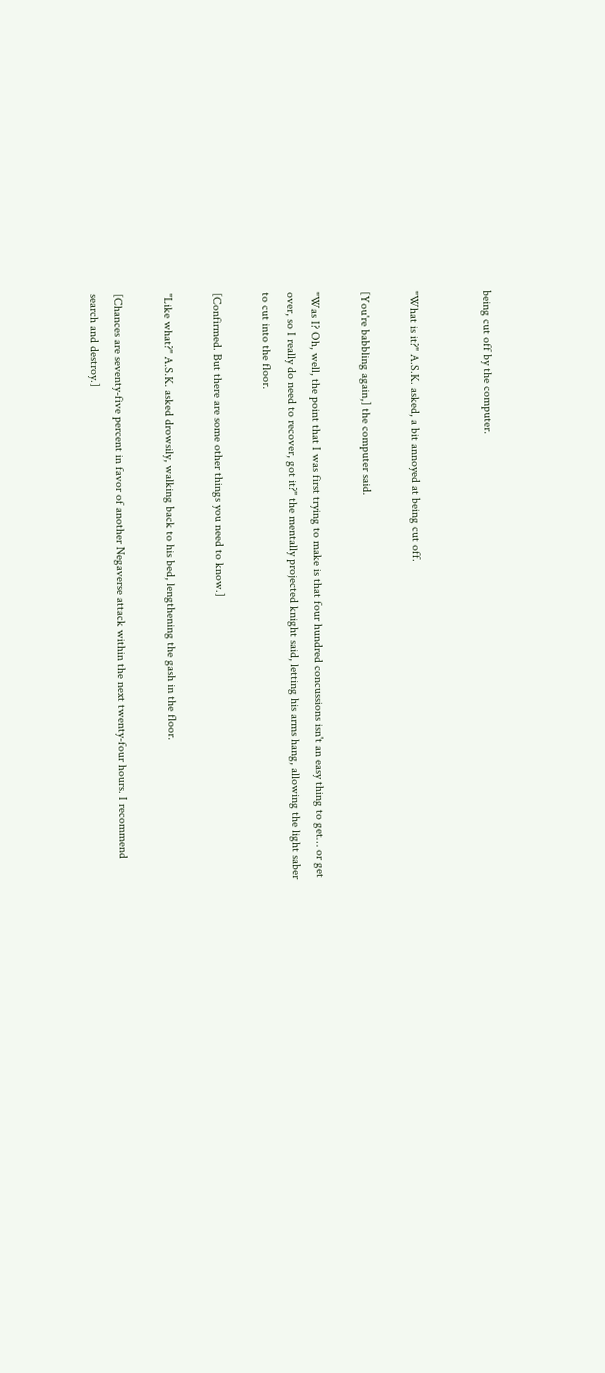being cut off by the computer.


"What is it?" A.S.K. asked, a bit annoyed at being cut off.

[You're babbling again,] the computer said.

"Was I? Oh, well, the point that I was first trying to make is that four hundred concussions isn't an easy thing to get… or get over, so I really do need to recover, got it?" the mentally projected knight said, letting his arms hang, allowing the light saber to cut into the floor.

[Confirmed. But there are some other things you need to know.]

"Like what?" A.S.K. asked drowsily, walking back to his bed, lengthening the gash in the floor.

[Chances are seventy-five percent in favor of another Negaverse attack within the next twenty-four hours. I recommend search and destroy.]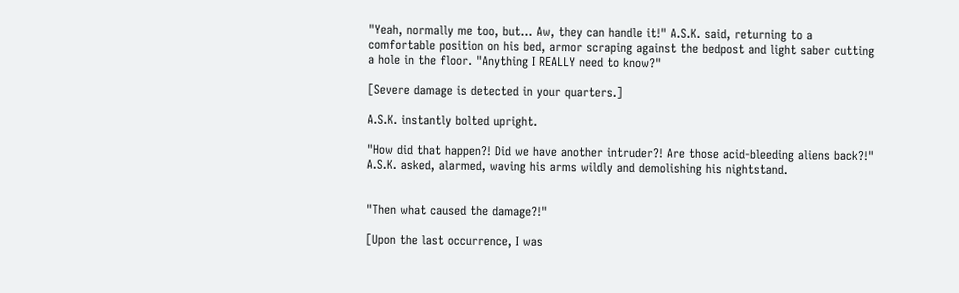"Yeah, normally me too, but… Aw, they can handle it!" A.S.K. said, returning to a comfortable position on his bed, armor scraping against the bedpost and light saber cutting a hole in the floor. "Anything I REALLY need to know?"

[Severe damage is detected in your quarters.]

A.S.K. instantly bolted upright.

"How did that happen?! Did we have another intruder?! Are those acid-bleeding aliens back?!" A.S.K. asked, alarmed, waving his arms wildly and demolishing his nightstand.


"Then what caused the damage?!"

[Upon the last occurrence, I was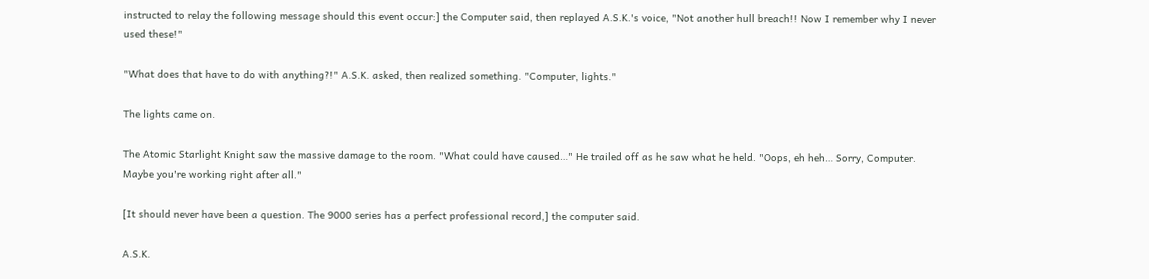instructed to relay the following message should this event occur:] the Computer said, then replayed A.S.K.'s voice, "Not another hull breach!! Now I remember why I never used these!"

"What does that have to do with anything?!" A.S.K. asked, then realized something. "Computer, lights."

The lights came on.

The Atomic Starlight Knight saw the massive damage to the room. "What could have caused…" He trailed off as he saw what he held. "Oops, eh heh… Sorry, Computer. Maybe you're working right after all."

[It should never have been a question. The 9000 series has a perfect professional record,] the computer said.

A.S.K.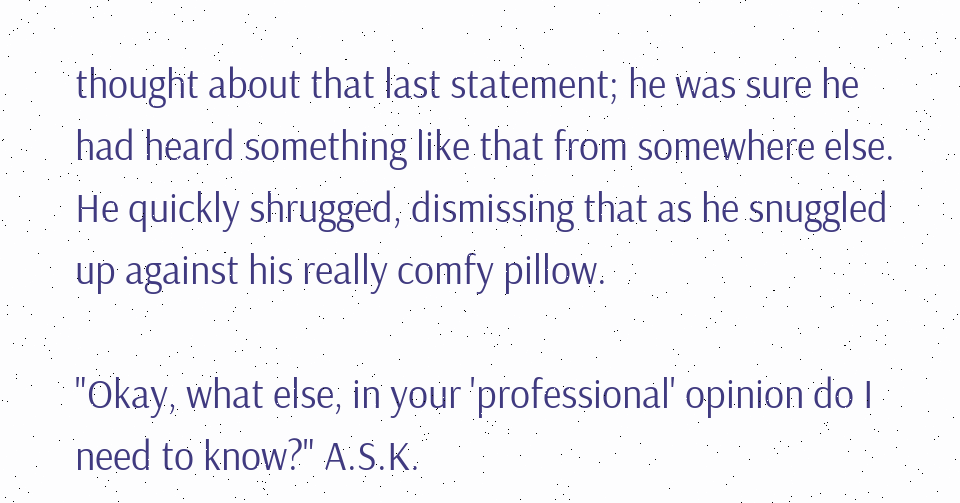thought about that last statement; he was sure he had heard something like that from somewhere else. He quickly shrugged, dismissing that as he snuggled up against his really comfy pillow.

"Okay, what else, in your 'professional' opinion do I need to know?" A.S.K.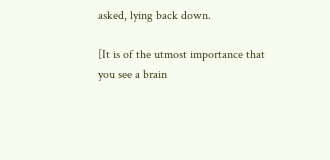asked, lying back down.

[It is of the utmost importance that you see a brain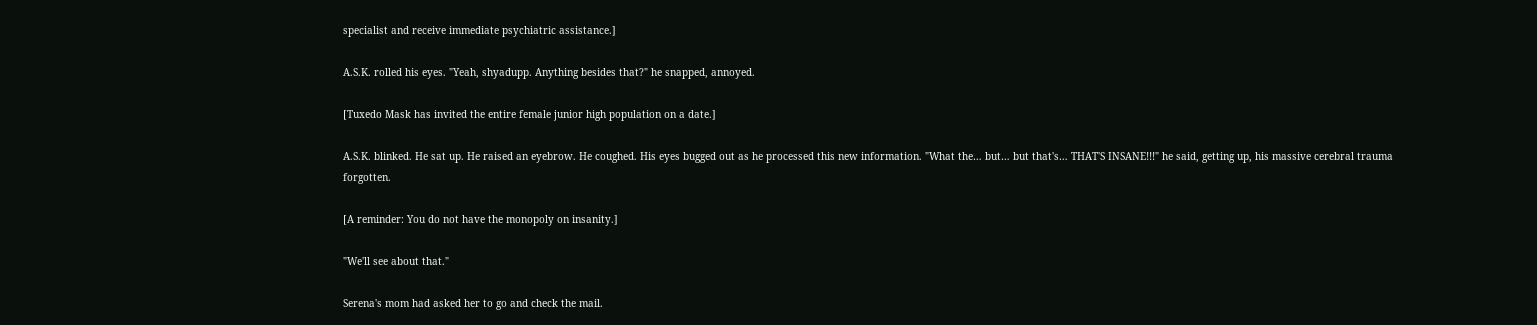specialist and receive immediate psychiatric assistance.]

A.S.K. rolled his eyes. "Yeah, shyadupp. Anything besides that?" he snapped, annoyed.

[Tuxedo Mask has invited the entire female junior high population on a date.]

A.S.K. blinked. He sat up. He raised an eyebrow. He coughed. His eyes bugged out as he processed this new information. "What the… but… but that's… THAT'S INSANE!!!" he said, getting up, his massive cerebral trauma forgotten.

[A reminder: You do not have the monopoly on insanity.]

"We'll see about that."

Serena's mom had asked her to go and check the mail.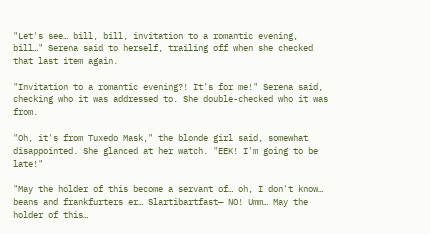"Let's see… bill, bill, invitation to a romantic evening, bill…" Serena said to herself, trailing off when she checked that last item again.

"Invitation to a romantic evening?! It's for me!" Serena said, checking who it was addressed to. She double-checked who it was from.

"Oh, it's from Tuxedo Mask," the blonde girl said, somewhat disappointed. She glanced at her watch. "EEK! I'm going to be late!"

"May the holder of this become a servant of… oh, I don't know… beans and frankfurters er… Slartibartfast— NO! Umm… May the holder of this…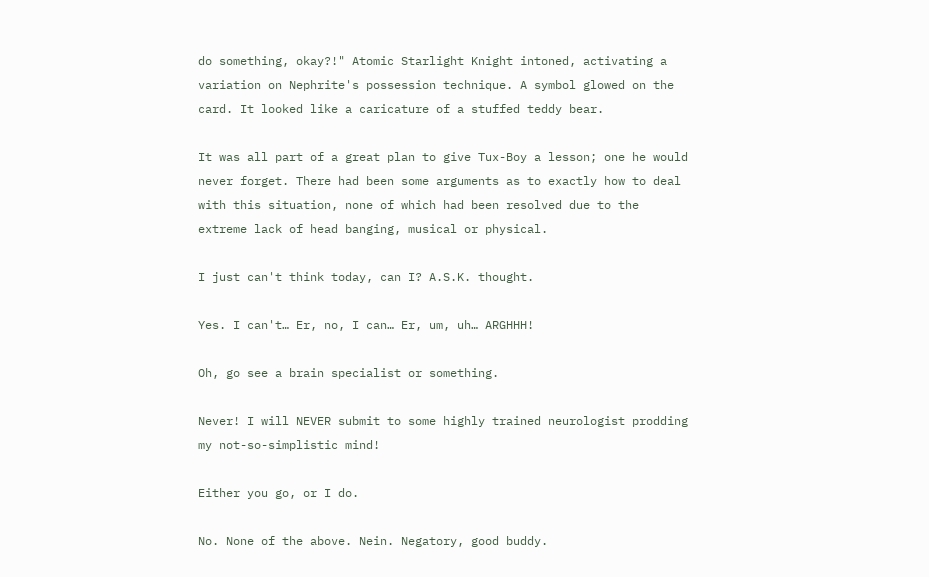do something, okay?!" Atomic Starlight Knight intoned, activating a variation on Nephrite's possession technique. A symbol glowed on the card. It looked like a caricature of a stuffed teddy bear.

It was all part of a great plan to give Tux-Boy a lesson; one he would never forget. There had been some arguments as to exactly how to deal with this situation, none of which had been resolved due to the extreme lack of head banging, musical or physical.

I just can't think today, can I? A.S.K. thought.

Yes. I can't… Er, no, I can… Er, um, uh… ARGHHH!

Oh, go see a brain specialist or something.

Never! I will NEVER submit to some highly trained neurologist prodding my not-so-simplistic mind!

Either you go, or I do.

No. None of the above. Nein. Negatory, good buddy.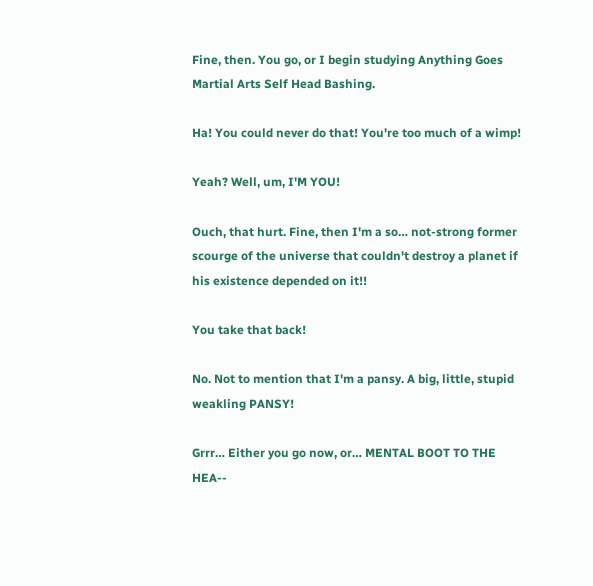Fine, then. You go, or I begin studying Anything Goes Martial Arts Self Head Bashing.

Ha! You could never do that! You're too much of a wimp!

Yeah? Well, um, I'M YOU!

Ouch, that hurt. Fine, then I'm a so… not-strong former scourge of the universe that couldn't destroy a planet if his existence depended on it!!

You take that back!

No. Not to mention that I'm a pansy. A big, little, stupid weakling PANSY!

Grrr… Either you go now, or… MENTAL BOOT TO THE HEA--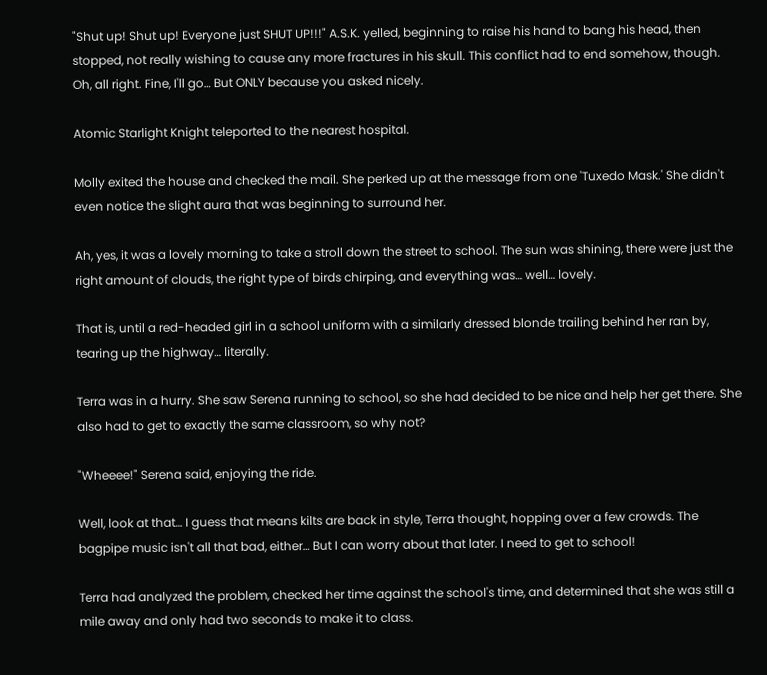"Shut up! Shut up! Everyone just SHUT UP!!!" A.S.K. yelled, beginning to raise his hand to bang his head, then stopped, not really wishing to cause any more fractures in his skull. This conflict had to end somehow, though. Oh, all right. Fine, I'll go… But ONLY because you asked nicely.

Atomic Starlight Knight teleported to the nearest hospital.

Molly exited the house and checked the mail. She perked up at the message from one 'Tuxedo Mask.' She didn't even notice the slight aura that was beginning to surround her.

Ah, yes, it was a lovely morning to take a stroll down the street to school. The sun was shining, there were just the right amount of clouds, the right type of birds chirping, and everything was… well… lovely.

That is, until a red-headed girl in a school uniform with a similarly dressed blonde trailing behind her ran by, tearing up the highway… literally.

Terra was in a hurry. She saw Serena running to school, so she had decided to be nice and help her get there. She also had to get to exactly the same classroom, so why not?

"Wheeee!" Serena said, enjoying the ride.

Well, look at that… I guess that means kilts are back in style, Terra thought, hopping over a few crowds. The bagpipe music isn't all that bad, either… But I can worry about that later. I need to get to school!

Terra had analyzed the problem, checked her time against the school's time, and determined that she was still a mile away and only had two seconds to make it to class.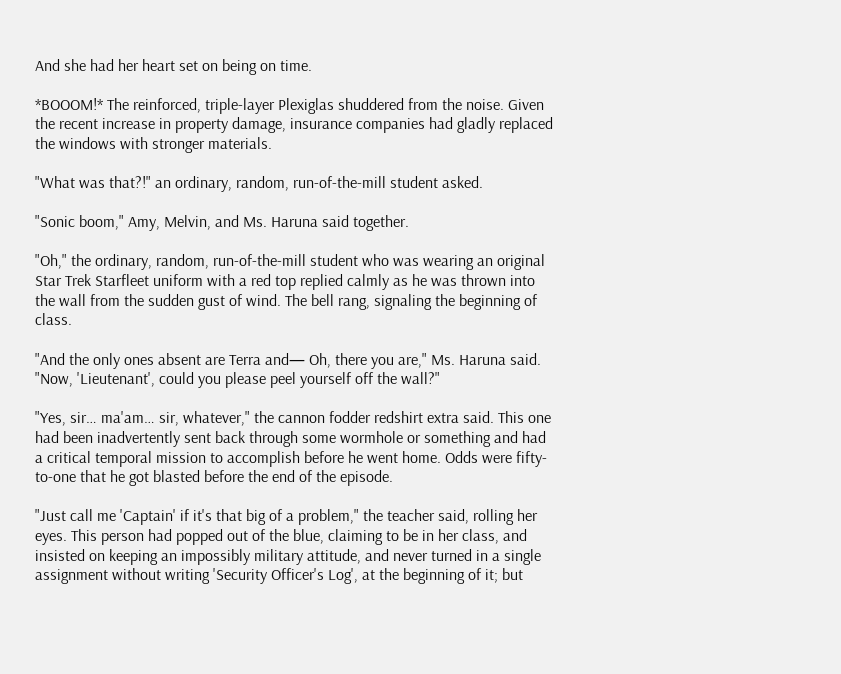And she had her heart set on being on time.

*BOOOM!* The reinforced, triple-layer Plexiglas shuddered from the noise. Given the recent increase in property damage, insurance companies had gladly replaced the windows with stronger materials.

"What was that?!" an ordinary, random, run-of-the-mill student asked.

"Sonic boom," Amy, Melvin, and Ms. Haruna said together.

"Oh," the ordinary, random, run-of-the-mill student who was wearing an original Star Trek Starfleet uniform with a red top replied calmly as he was thrown into the wall from the sudden gust of wind. The bell rang, signaling the beginning of class.

"And the only ones absent are Terra and— Oh, there you are," Ms. Haruna said. "Now, 'Lieutenant', could you please peel yourself off the wall?"

"Yes, sir… ma'am… sir, whatever," the cannon fodder redshirt extra said. This one had been inadvertently sent back through some wormhole or something and had a critical temporal mission to accomplish before he went home. Odds were fifty-to-one that he got blasted before the end of the episode.

"Just call me 'Captain' if it's that big of a problem," the teacher said, rolling her eyes. This person had popped out of the blue, claiming to be in her class, and insisted on keeping an impossibly military attitude, and never turned in a single assignment without writing 'Security Officer's Log', at the beginning of it; but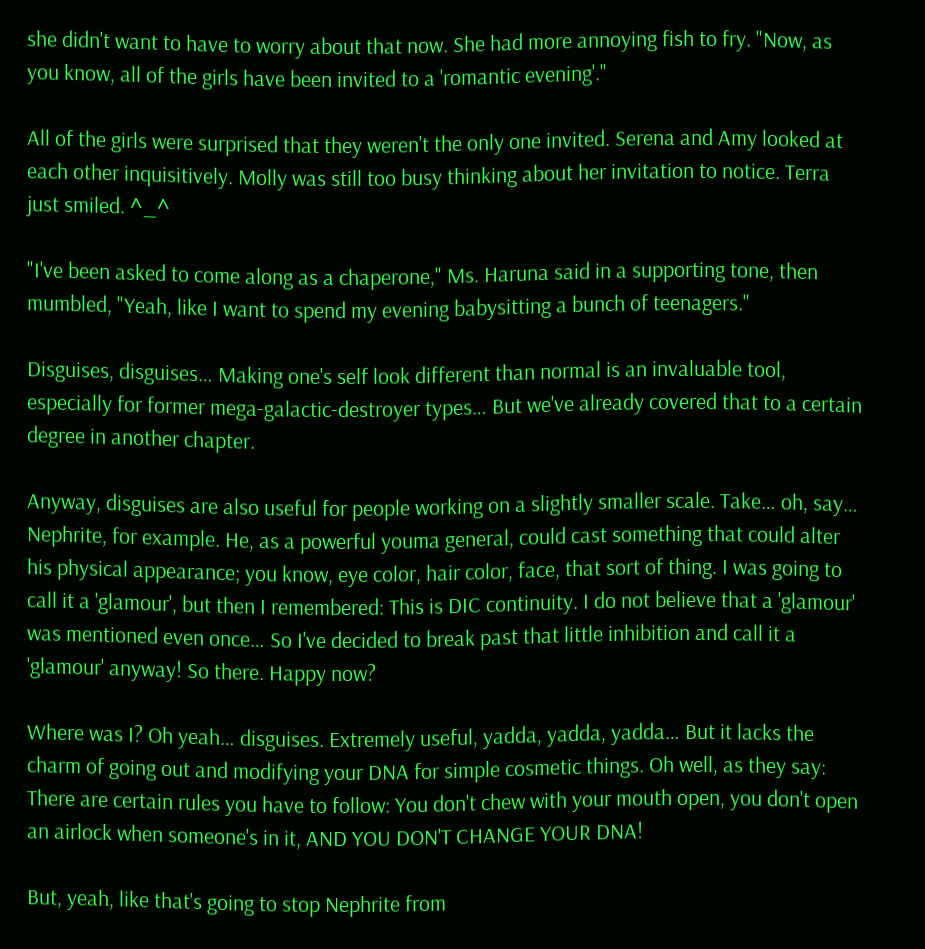she didn't want to have to worry about that now. She had more annoying fish to fry. "Now, as you know, all of the girls have been invited to a 'romantic evening'."

All of the girls were surprised that they weren't the only one invited. Serena and Amy looked at each other inquisitively. Molly was still too busy thinking about her invitation to notice. Terra just smiled. ^_^

"I've been asked to come along as a chaperone," Ms. Haruna said in a supporting tone, then mumbled, "Yeah, like I want to spend my evening babysitting a bunch of teenagers."

Disguises, disguises… Making one's self look different than normal is an invaluable tool, especially for former mega-galactic-destroyer types… But we've already covered that to a certain degree in another chapter.

Anyway, disguises are also useful for people working on a slightly smaller scale. Take… oh, say… Nephrite, for example. He, as a powerful youma general, could cast something that could alter his physical appearance; you know, eye color, hair color, face, that sort of thing. I was going to call it a 'glamour', but then I remembered: This is DIC continuity. I do not believe that a 'glamour' was mentioned even once… So I've decided to break past that little inhibition and call it a 'glamour' anyway! So there. Happy now?

Where was I? Oh yeah… disguises. Extremely useful, yadda, yadda, yadda… But it lacks the charm of going out and modifying your DNA for simple cosmetic things. Oh well, as they say: There are certain rules you have to follow: You don't chew with your mouth open, you don't open an airlock when someone's in it, AND YOU DON'T CHANGE YOUR DNA!

But, yeah, like that's going to stop Nephrite from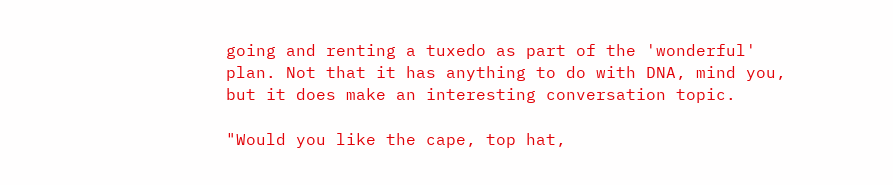going and renting a tuxedo as part of the 'wonderful' plan. Not that it has anything to do with DNA, mind you, but it does make an interesting conversation topic.

"Would you like the cape, top hat,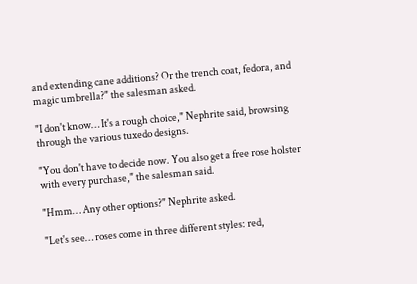and extending cane additions? Or the trench coat, fedora, and magic umbrella?" the salesman asked.

"I don't know… It's a rough choice," Nephrite said, browsing through the various tuxedo designs.

"You don't have to decide now. You also get a free rose holster with every purchase," the salesman said.

"Hmm… Any other options?" Nephrite asked.

"Let's see… roses come in three different styles: red,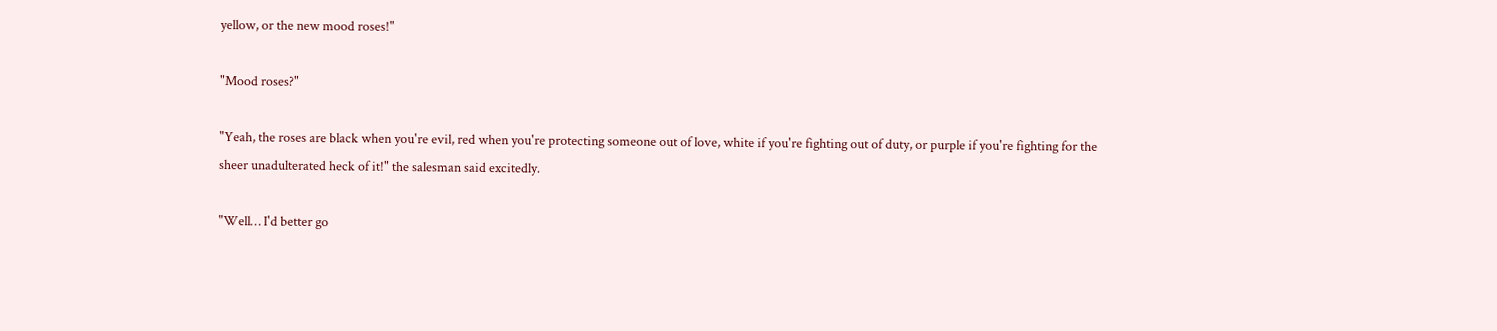yellow, or the new mood roses!"

"Mood roses?"

"Yeah, the roses are black when you're evil, red when you're protecting someone out of love, white if you're fighting out of duty, or purple if you're fighting for the sheer unadulterated heck of it!" the salesman said excitedly.

"Well… I'd better go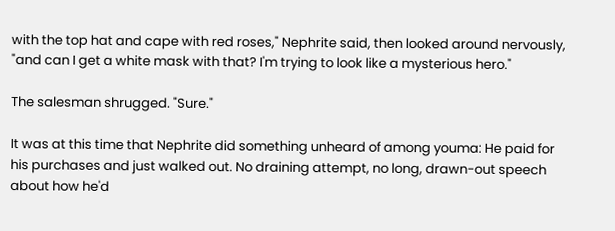with the top hat and cape with red roses," Nephrite said, then looked around nervously, "and can I get a white mask with that? I'm trying to look like a mysterious hero."

The salesman shrugged. "Sure."

It was at this time that Nephrite did something unheard of among youma: He paid for his purchases and just walked out. No draining attempt, no long, drawn-out speech about how he'd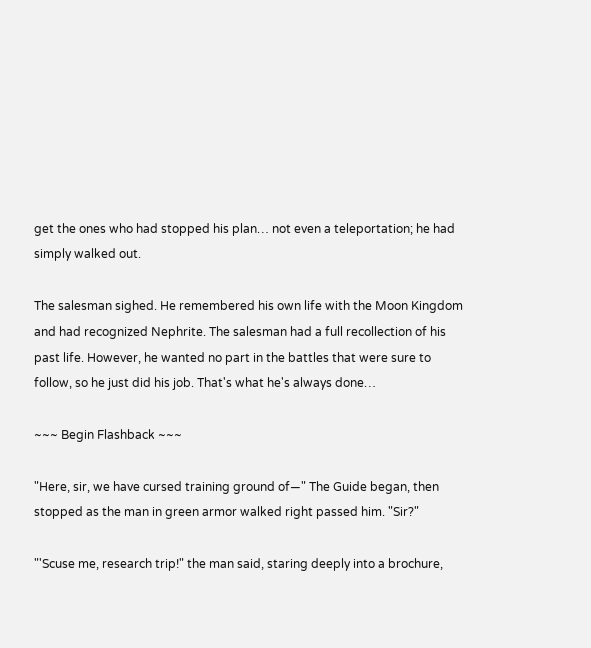get the ones who had stopped his plan… not even a teleportation; he had simply walked out.

The salesman sighed. He remembered his own life with the Moon Kingdom and had recognized Nephrite. The salesman had a full recollection of his past life. However, he wanted no part in the battles that were sure to follow, so he just did his job. That's what he's always done…

~~~ Begin Flashback ~~~

"Here, sir, we have cursed training ground of—" The Guide began, then stopped as the man in green armor walked right passed him. "Sir?"

"'Scuse me, research trip!" the man said, staring deeply into a brochure,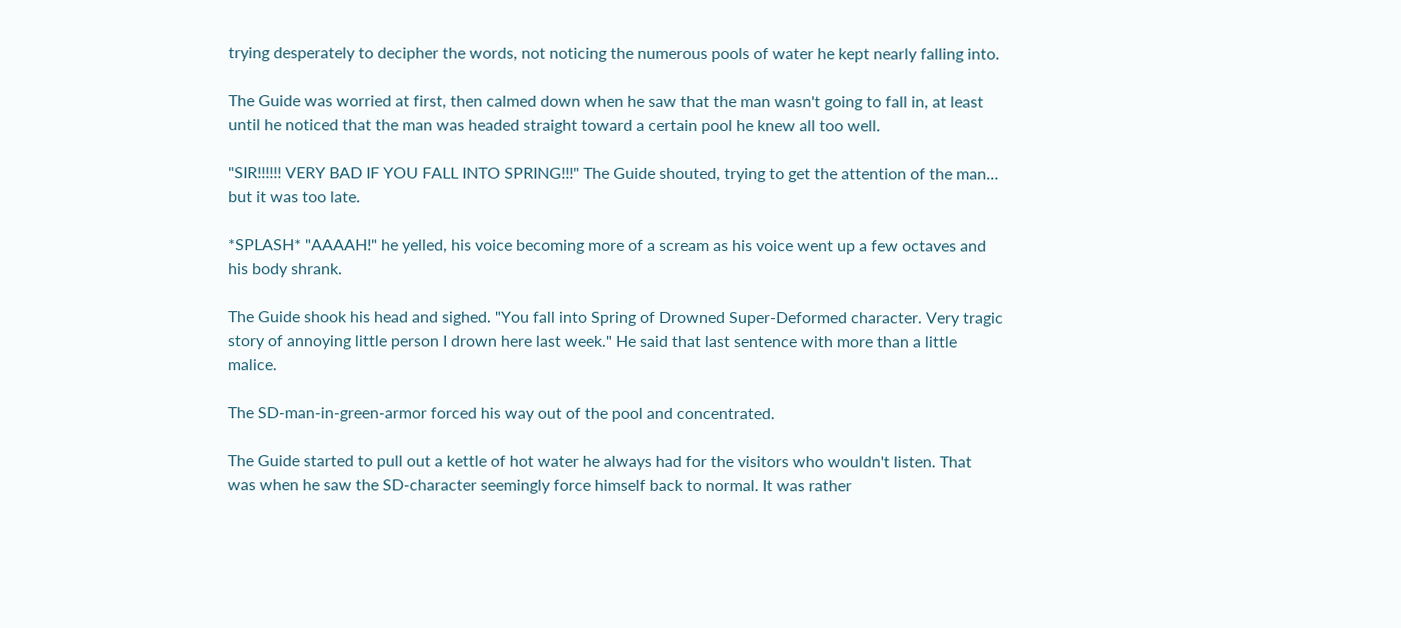trying desperately to decipher the words, not noticing the numerous pools of water he kept nearly falling into.

The Guide was worried at first, then calmed down when he saw that the man wasn't going to fall in, at least until he noticed that the man was headed straight toward a certain pool he knew all too well.

"SIR!!!!!! VERY BAD IF YOU FALL INTO SPRING!!!" The Guide shouted, trying to get the attention of the man… but it was too late.

*SPLASH* "AAAAH!" he yelled, his voice becoming more of a scream as his voice went up a few octaves and his body shrank.

The Guide shook his head and sighed. "You fall into Spring of Drowned Super-Deformed character. Very tragic story of annoying little person I drown here last week." He said that last sentence with more than a little malice.

The SD-man-in-green-armor forced his way out of the pool and concentrated.

The Guide started to pull out a kettle of hot water he always had for the visitors who wouldn't listen. That was when he saw the SD-character seemingly force himself back to normal. It was rather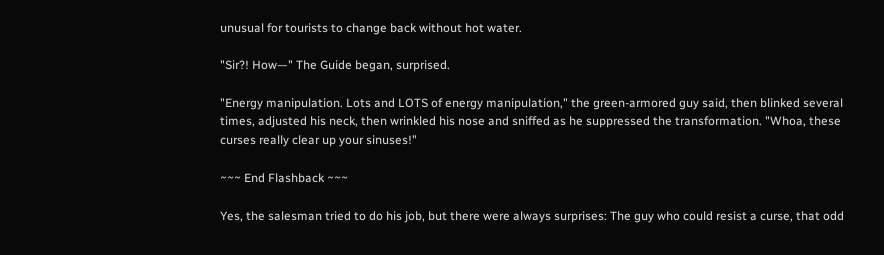unusual for tourists to change back without hot water.

"Sir?! How—" The Guide began, surprised.

"Energy manipulation. Lots and LOTS of energy manipulation," the green-armored guy said, then blinked several times, adjusted his neck, then wrinkled his nose and sniffed as he suppressed the transformation. "Whoa, these curses really clear up your sinuses!"

~~~ End Flashback ~~~

Yes, the salesman tried to do his job, but there were always surprises: The guy who could resist a curse, that odd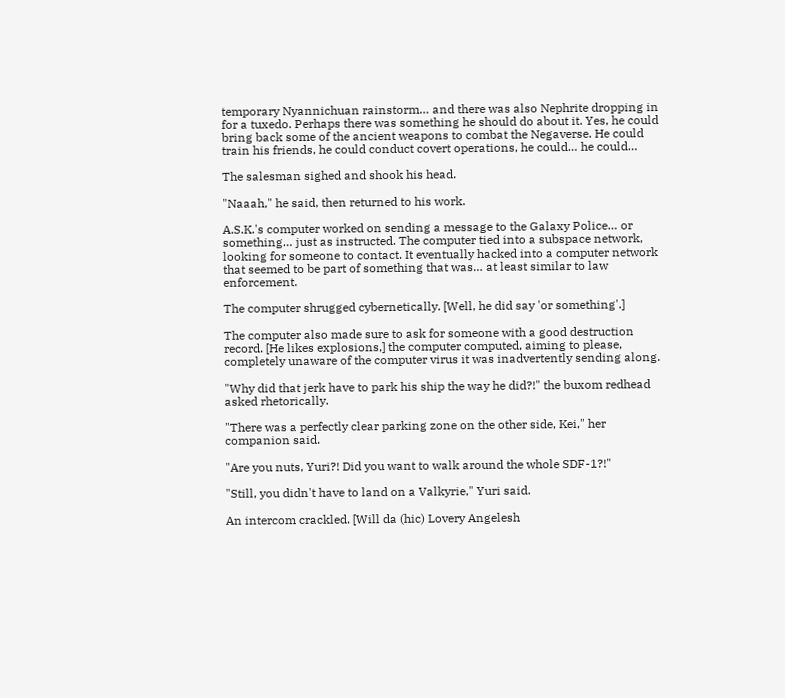temporary Nyannichuan rainstorm… and there was also Nephrite dropping in for a tuxedo. Perhaps there was something he should do about it. Yes, he could bring back some of the ancient weapons to combat the Negaverse. He could train his friends, he could conduct covert operations, he could… he could…

The salesman sighed and shook his head.

"Naaah," he said, then returned to his work.

A.S.K.'s computer worked on sending a message to the Galaxy Police… or something… just as instructed. The computer tied into a subspace network, looking for someone to contact. It eventually hacked into a computer network that seemed to be part of something that was… at least similar to law enforcement.

The computer shrugged cybernetically. [Well, he did say 'or something'.]

The computer also made sure to ask for someone with a good destruction record. [He likes explosions,] the computer computed, aiming to please, completely unaware of the computer virus it was inadvertently sending along.

"Why did that jerk have to park his ship the way he did?!" the buxom redhead asked rhetorically.

"There was a perfectly clear parking zone on the other side, Kei," her companion said.

"Are you nuts, Yuri?! Did you want to walk around the whole SDF-1?!"

"Still, you didn't have to land on a Valkyrie," Yuri said.

An intercom crackled. [Will da (hic) Lovery Angelesh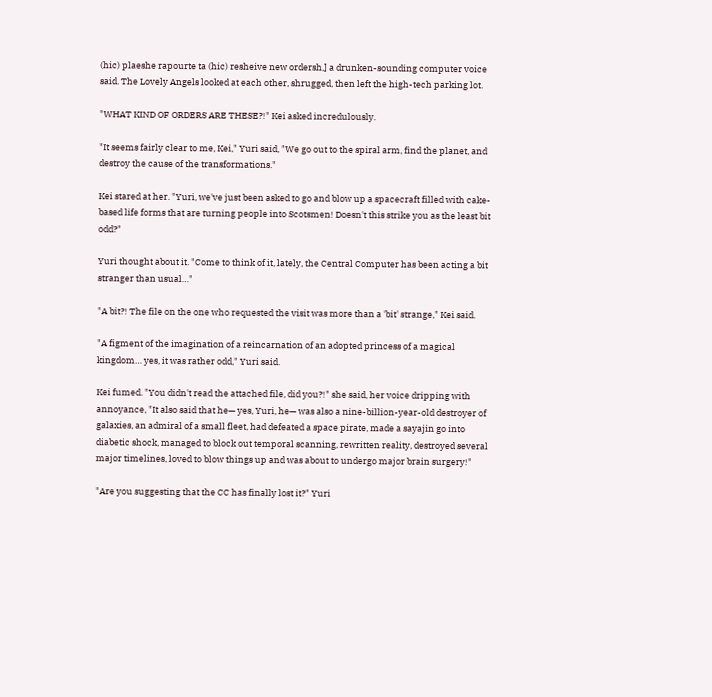(hic) plaeshe rapourte ta (hic) resheive new ordersh,] a drunken-sounding computer voice said. The Lovely Angels looked at each other, shrugged, then left the high-tech parking lot.

"WHAT KIND OF ORDERS ARE THESE?!" Kei asked incredulously.

"It seems fairly clear to me, Kei," Yuri said, "We go out to the spiral arm, find the planet, and destroy the cause of the transformations."

Kei stared at her. "Yuri, we've just been asked to go and blow up a spacecraft filled with cake-based life forms that are turning people into Scotsmen! Doesn't this strike you as the least bit odd?"

Yuri thought about it. "Come to think of it, lately, the Central Computer has been acting a bit stranger than usual…"

"A bit?! The file on the one who requested the visit was more than a 'bit' strange," Kei said.

"A figment of the imagination of a reincarnation of an adopted princess of a magical kingdom… yes, it was rather odd," Yuri said.

Kei fumed. "You didn't read the attached file, did you?!" she said, her voice dripping with annoyance, "It also said that he— yes, Yuri, he— was also a nine-billion-year-old destroyer of galaxies, an admiral of a small fleet, had defeated a space pirate, made a sayajin go into diabetic shock, managed to block out temporal scanning, rewritten reality, destroyed several major timelines, loved to blow things up and was about to undergo major brain surgery!"

"Are you suggesting that the CC has finally lost it?" Yuri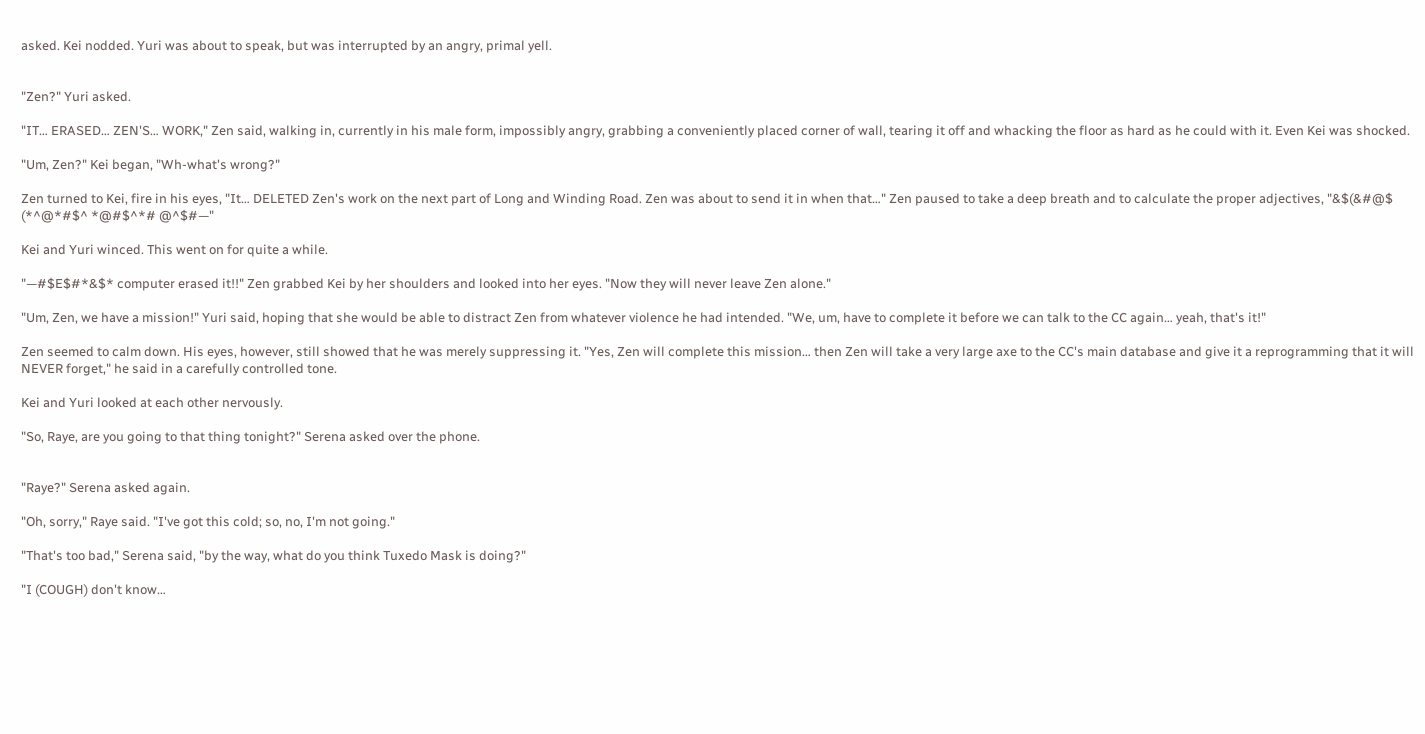asked. Kei nodded. Yuri was about to speak, but was interrupted by an angry, primal yell.


"Zen?" Yuri asked.

"IT… ERASED… ZEN'S… WORK," Zen said, walking in, currently in his male form, impossibly angry, grabbing a conveniently placed corner of wall, tearing it off and whacking the floor as hard as he could with it. Even Kei was shocked.

"Um, Zen?" Kei began, "Wh-what's wrong?"

Zen turned to Kei, fire in his eyes, "It… DELETED Zen's work on the next part of Long and Winding Road. Zen was about to send it in when that…" Zen paused to take a deep breath and to calculate the proper adjectives, "&$(&#@$ (*^@*#$^ *@#$^*# @^$#—"

Kei and Yuri winced. This went on for quite a while.

"—#$E$#*&$* computer erased it!!" Zen grabbed Kei by her shoulders and looked into her eyes. "Now they will never leave Zen alone."

"Um, Zen, we have a mission!" Yuri said, hoping that she would be able to distract Zen from whatever violence he had intended. "We, um, have to complete it before we can talk to the CC again… yeah, that's it!"

Zen seemed to calm down. His eyes, however, still showed that he was merely suppressing it. "Yes, Zen will complete this mission… then Zen will take a very large axe to the CC's main database and give it a reprogramming that it will NEVER forget," he said in a carefully controlled tone.

Kei and Yuri looked at each other nervously.

"So, Raye, are you going to that thing tonight?" Serena asked over the phone.


"Raye?" Serena asked again.

"Oh, sorry," Raye said. "I've got this cold; so, no, I'm not going."

"That's too bad," Serena said, "by the way, what do you think Tuxedo Mask is doing?"

"I (COUGH) don't know…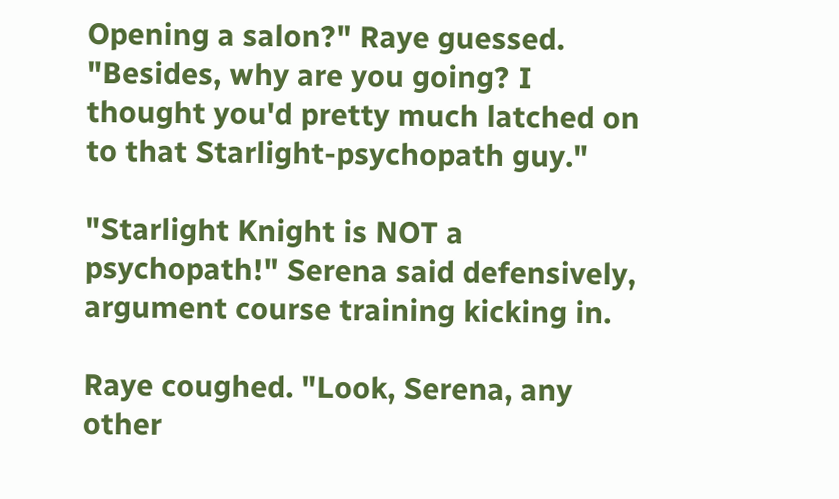Opening a salon?" Raye guessed. "Besides, why are you going? I thought you'd pretty much latched on to that Starlight-psychopath guy."

"Starlight Knight is NOT a psychopath!" Serena said defensively, argument course training kicking in.

Raye coughed. "Look, Serena, any other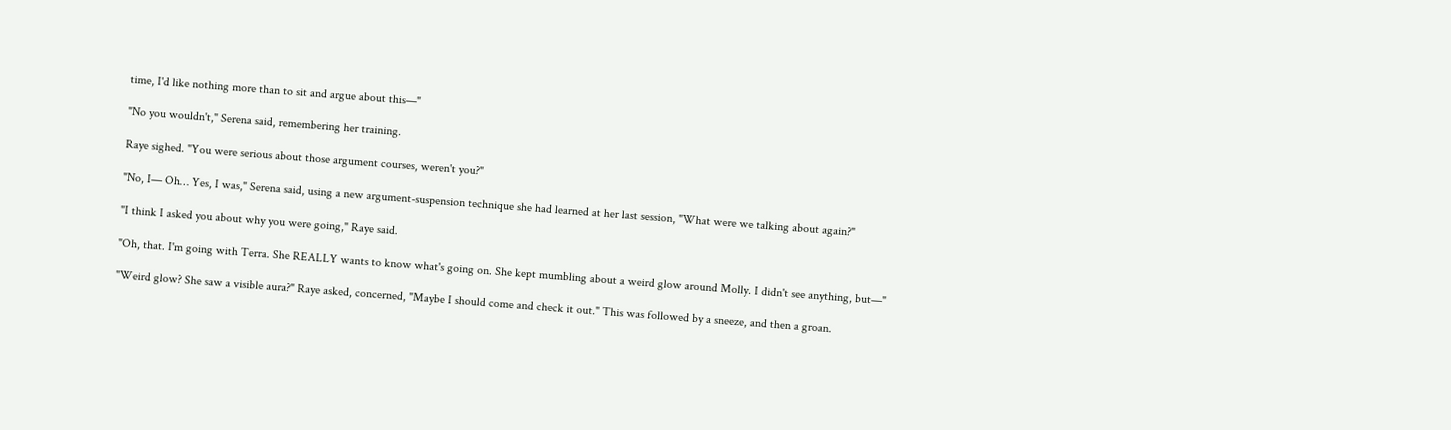time, I'd like nothing more than to sit and argue about this—"

"No you wouldn't," Serena said, remembering her training.

Raye sighed. "You were serious about those argument courses, weren't you?"

"No, I— Oh… Yes, I was," Serena said, using a new argument-suspension technique she had learned at her last session, "What were we talking about again?"

"I think I asked you about why you were going," Raye said.

"Oh, that. I'm going with Terra. She REALLY wants to know what's going on. She kept mumbling about a weird glow around Molly. I didn't see anything, but—"

"Weird glow? She saw a visible aura?" Raye asked, concerned, "Maybe I should come and check it out." This was followed by a sneeze, and then a groan.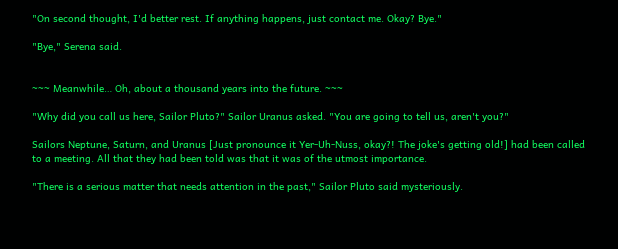"On second thought, I'd better rest. If anything happens, just contact me. Okay? Bye."

"Bye," Serena said.


~~~ Meanwhile… Oh, about a thousand years into the future. ~~~

"Why did you call us here, Sailor Pluto?" Sailor Uranus asked. "You are going to tell us, aren't you?"

Sailors Neptune, Saturn, and Uranus [Just pronounce it Yer-Uh-Nuss, okay?! The joke's getting old!] had been called to a meeting. All that they had been told was that it was of the utmost importance.

"There is a serious matter that needs attention in the past," Sailor Pluto said mysteriously.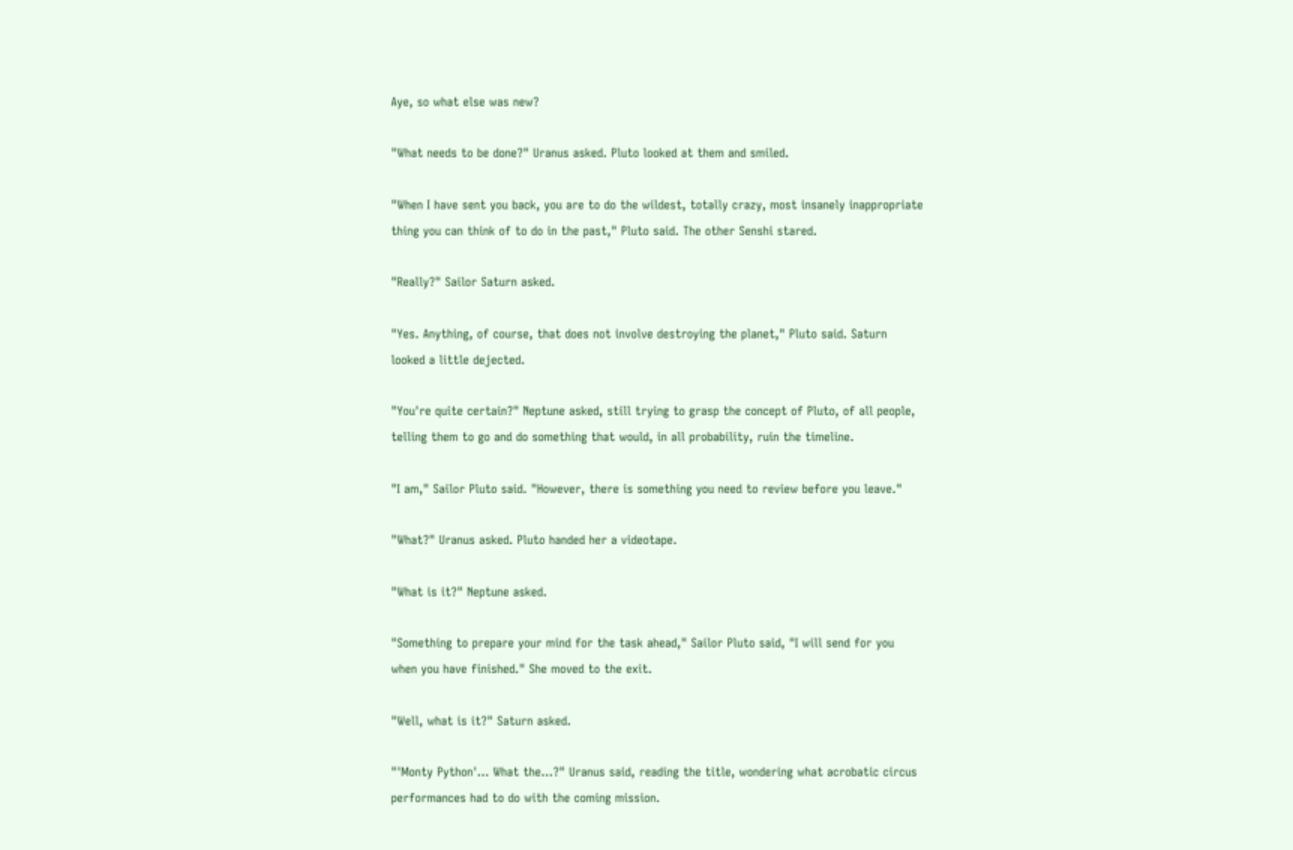Aye, so what else was new?

"What needs to be done?" Uranus asked. Pluto looked at them and smiled.

"When I have sent you back, you are to do the wildest, totally crazy, most insanely inappropriate thing you can think of to do in the past," Pluto said. The other Senshi stared.

"Really?" Sailor Saturn asked.

"Yes. Anything, of course, that does not involve destroying the planet," Pluto said. Saturn looked a little dejected.

"You're quite certain?" Neptune asked, still trying to grasp the concept of Pluto, of all people, telling them to go and do something that would, in all probability, ruin the timeline.

"I am," Sailor Pluto said. "However, there is something you need to review before you leave."

"What?" Uranus asked. Pluto handed her a videotape.

"What is it?" Neptune asked.

"Something to prepare your mind for the task ahead," Sailor Pluto said, "I will send for you when you have finished." She moved to the exit.

"Well, what is it?" Saturn asked.

"'Monty Python'… What the…?" Uranus said, reading the title, wondering what acrobatic circus performances had to do with the coming mission.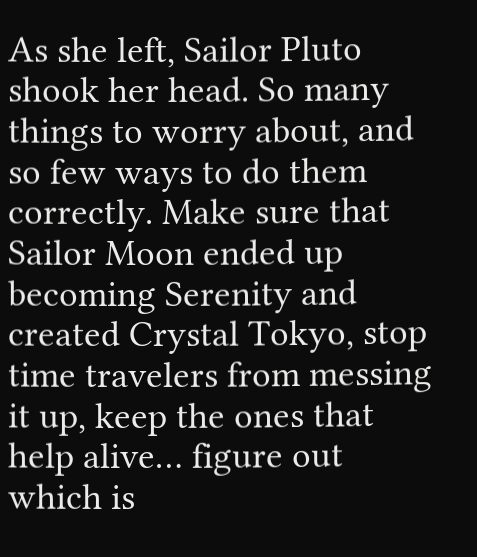As she left, Sailor Pluto shook her head. So many things to worry about, and so few ways to do them correctly. Make sure that Sailor Moon ended up becoming Serenity and created Crystal Tokyo, stop time travelers from messing it up, keep the ones that help alive… figure out which is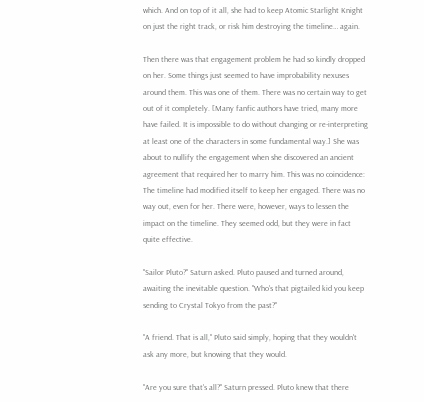which. And on top of it all, she had to keep Atomic Starlight Knight on just the right track, or risk him destroying the timeline… again.

Then there was that engagement problem he had so kindly dropped on her. Some things just seemed to have improbability nexuses around them. This was one of them. There was no certain way to get out of it completely. [Many fanfic authors have tried, many more have failed. It is impossible to do without changing or re-interpreting at least one of the characters in some fundamental way.] She was about to nullify the engagement when she discovered an ancient agreement that required her to marry him. This was no coincidence: The timeline had modified itself to keep her engaged. There was no way out, even for her. There were, however, ways to lessen the impact on the timeline. They seemed odd, but they were in fact quite effective.

"Sailor Pluto?" Saturn asked. Pluto paused and turned around, awaiting the inevitable question. "Who's that pigtailed kid you keep sending to Crystal Tokyo from the past?"

"A friend. That is all," Pluto said simply, hoping that they wouldn't ask any more, but knowing that they would.

"Are you sure that's all?" Saturn pressed. Pluto knew that there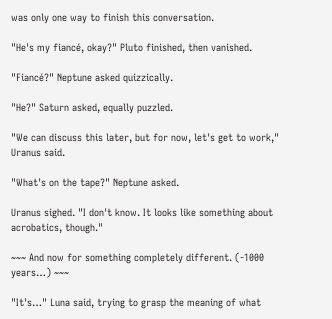was only one way to finish this conversation.

"He's my fiancé, okay?" Pluto finished, then vanished.

"Fiancé?" Neptune asked quizzically.

"He?" Saturn asked, equally puzzled.

"We can discuss this later, but for now, let's get to work," Uranus said.

"What's on the tape?" Neptune asked.

Uranus sighed. "I don't know. It looks like something about acrobatics, though."

~~~ And now for something completely different. (-1000 years…) ~~~

"It's…" Luna said, trying to grasp the meaning of what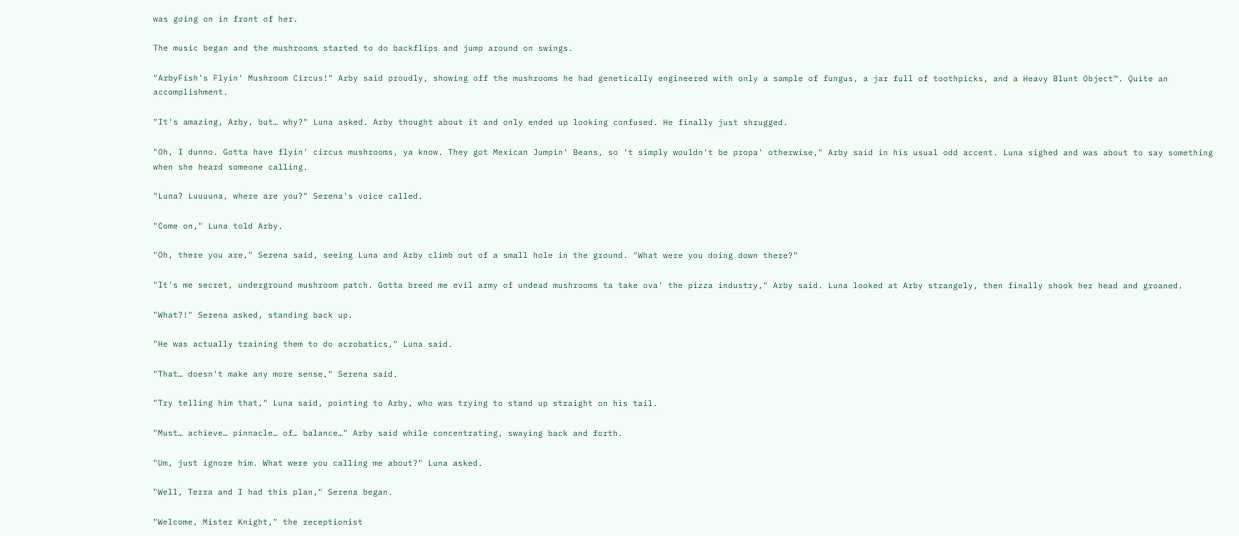was going on in front of her.

The music began and the mushrooms started to do backflips and jump around on swings.

"ArbyFish's Flyin' Mushroom Circus!" Arby said proudly, showing off the mushrooms he had genetically engineered with only a sample of fungus, a jar full of toothpicks, and a Heavy Blunt Object™. Quite an accomplishment.

"It's amazing, Arby, but… why?" Luna asked. Arby thought about it and only ended up looking confused. He finally just shrugged.

"Oh, I dunno. Gotta have flyin' circus mushrooms, ya know. They got Mexican Jumpin' Beans, so 't simply wouldn't be propa' otherwise," Arby said in his usual odd accent. Luna sighed and was about to say something when she heard someone calling.

"Luna? Luuuuna, where are you?" Serena's voice called.

"Come on," Luna told Arby.

"Oh, there you are," Serena said, seeing Luna and Arby climb out of a small hole in the ground. "What were you doing down there?"

"It's me secret, underground mushroom patch. Gotta breed me evil army of undead mushrooms ta take ova' the pizza industry," Arby said. Luna looked at Arby strangely, then finally shook her head and groaned.

"What?!" Serena asked, standing back up.

"He was actually training them to do acrobatics," Luna said.

"That… doesn't make any more sense," Serena said.

"Try telling him that," Luna said, pointing to Arby, who was trying to stand up straight on his tail.

"Must… achieve… pinnacle… of… balance…" Arby said while concentrating, swaying back and forth.

"Um, just ignore him. What were you calling me about?" Luna asked.

"Well, Terra and I had this plan," Serena began.

"Welcome, Mister Knight," the receptionist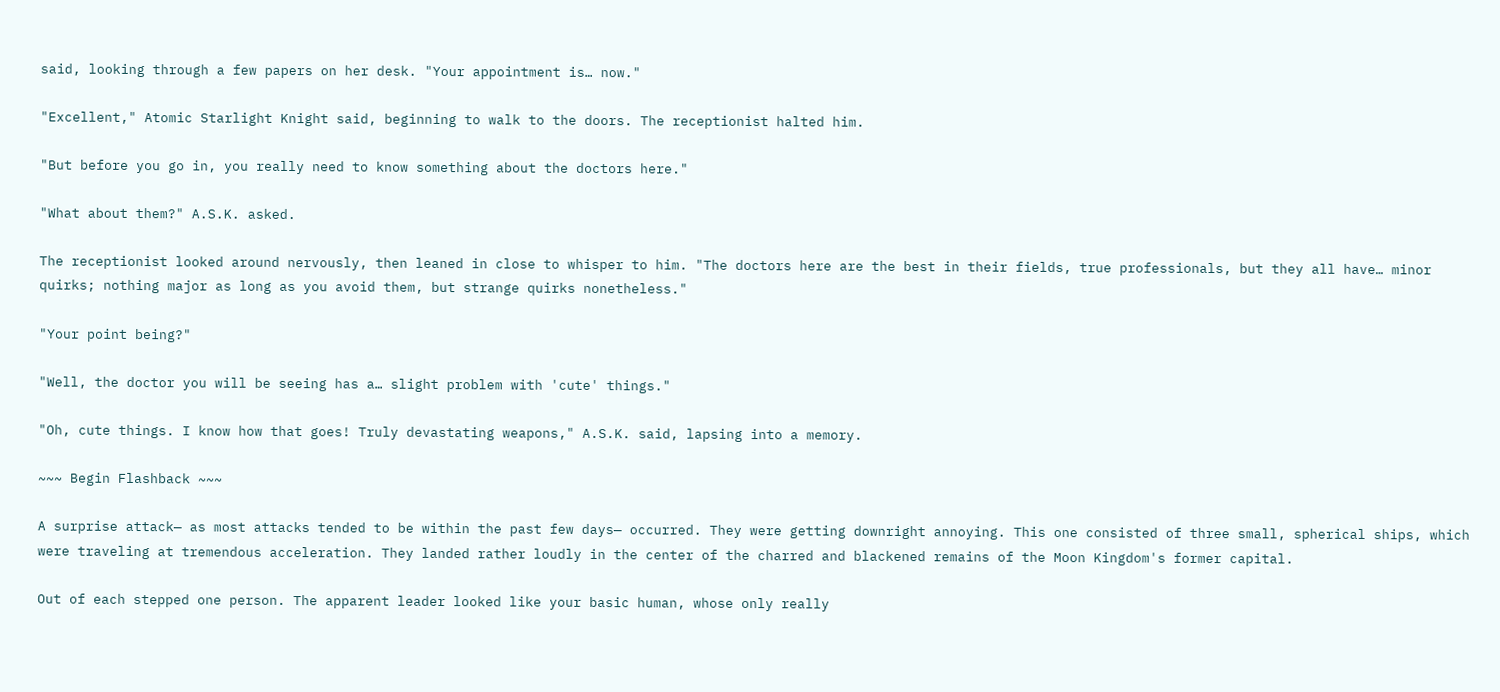said, looking through a few papers on her desk. "Your appointment is… now."

"Excellent," Atomic Starlight Knight said, beginning to walk to the doors. The receptionist halted him.

"But before you go in, you really need to know something about the doctors here."

"What about them?" A.S.K. asked.

The receptionist looked around nervously, then leaned in close to whisper to him. "The doctors here are the best in their fields, true professionals, but they all have… minor quirks; nothing major as long as you avoid them, but strange quirks nonetheless."

"Your point being?"

"Well, the doctor you will be seeing has a… slight problem with 'cute' things."

"Oh, cute things. I know how that goes! Truly devastating weapons," A.S.K. said, lapsing into a memory.

~~~ Begin Flashback ~~~

A surprise attack— as most attacks tended to be within the past few days— occurred. They were getting downright annoying. This one consisted of three small, spherical ships, which were traveling at tremendous acceleration. They landed rather loudly in the center of the charred and blackened remains of the Moon Kingdom's former capital.

Out of each stepped one person. The apparent leader looked like your basic human, whose only really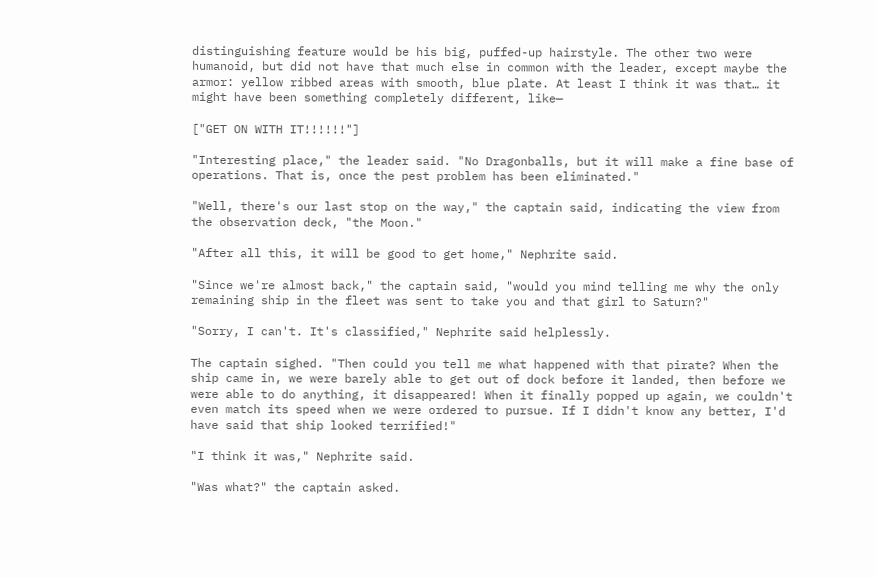distinguishing feature would be his big, puffed-up hairstyle. The other two were humanoid, but did not have that much else in common with the leader, except maybe the armor: yellow ribbed areas with smooth, blue plate. At least I think it was that… it might have been something completely different, like—

["GET ON WITH IT!!!!!!"]

"Interesting place," the leader said. "No Dragonballs, but it will make a fine base of operations. That is, once the pest problem has been eliminated."

"Well, there's our last stop on the way," the captain said, indicating the view from the observation deck, "the Moon."

"After all this, it will be good to get home," Nephrite said.

"Since we're almost back," the captain said, "would you mind telling me why the only remaining ship in the fleet was sent to take you and that girl to Saturn?"

"Sorry, I can't. It's classified," Nephrite said helplessly.

The captain sighed. "Then could you tell me what happened with that pirate? When the ship came in, we were barely able to get out of dock before it landed, then before we were able to do anything, it disappeared! When it finally popped up again, we couldn't even match its speed when we were ordered to pursue. If I didn't know any better, I'd have said that ship looked terrified!"

"I think it was," Nephrite said.

"Was what?" the captain asked.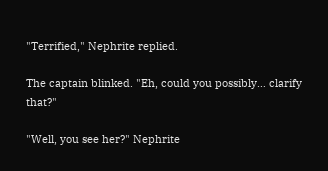"Terrified," Nephrite replied.

The captain blinked. "Eh, could you possibly… clarify that?"

"Well, you see her?" Nephrite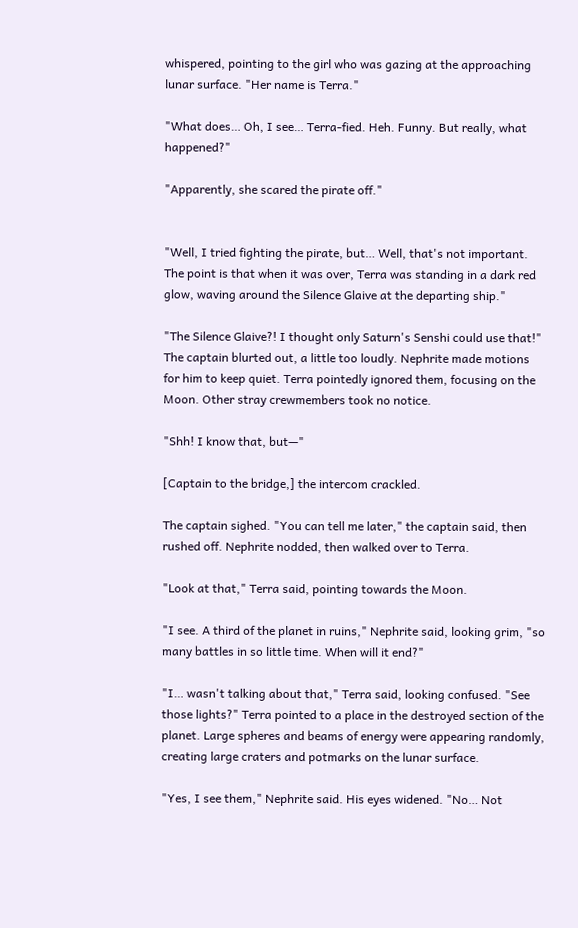whispered, pointing to the girl who was gazing at the approaching lunar surface. "Her name is Terra."

"What does… Oh, I see… Terra-fied. Heh. Funny. But really, what happened?"

"Apparently, she scared the pirate off."


"Well, I tried fighting the pirate, but… Well, that's not important. The point is that when it was over, Terra was standing in a dark red glow, waving around the Silence Glaive at the departing ship."

"The Silence Glaive?! I thought only Saturn's Senshi could use that!" The captain blurted out, a little too loudly. Nephrite made motions for him to keep quiet. Terra pointedly ignored them, focusing on the Moon. Other stray crewmembers took no notice.

"Shh! I know that, but—"

[Captain to the bridge,] the intercom crackled.

The captain sighed. "You can tell me later," the captain said, then rushed off. Nephrite nodded, then walked over to Terra.

"Look at that," Terra said, pointing towards the Moon.

"I see. A third of the planet in ruins," Nephrite said, looking grim, "so many battles in so little time. When will it end?"

"I… wasn't talking about that," Terra said, looking confused. "See those lights?" Terra pointed to a place in the destroyed section of the planet. Large spheres and beams of energy were appearing randomly, creating large craters and potmarks on the lunar surface.

"Yes, I see them," Nephrite said. His eyes widened. "No… Not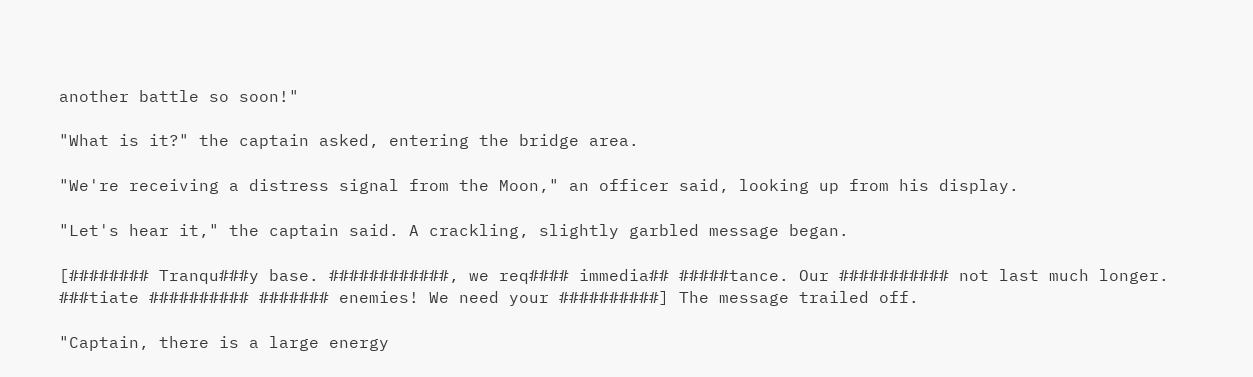another battle so soon!"

"What is it?" the captain asked, entering the bridge area.

"We're receiving a distress signal from the Moon," an officer said, looking up from his display.

"Let's hear it," the captain said. A crackling, slightly garbled message began.

[######## Tranqu###y base. ############, we req#### immedia## #####tance. Our ########### not last much longer. ###tiate ########## ####### enemies! We need your ##########] The message trailed off.

"Captain, there is a large energy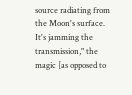source radiating from the Moon's surface. It's jamming the transmission," the magic [as opposed to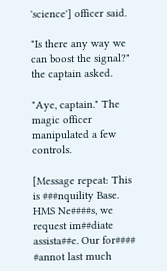'science'] officer said.

"Is there any way we can boost the signal?" the captain asked.

"Aye, captain." The magic officer manipulated a few controls.

[Message repeat: This is ###nquility Base. HMS Ne####s, we request im##diate assista##e. Our for#### #annot last much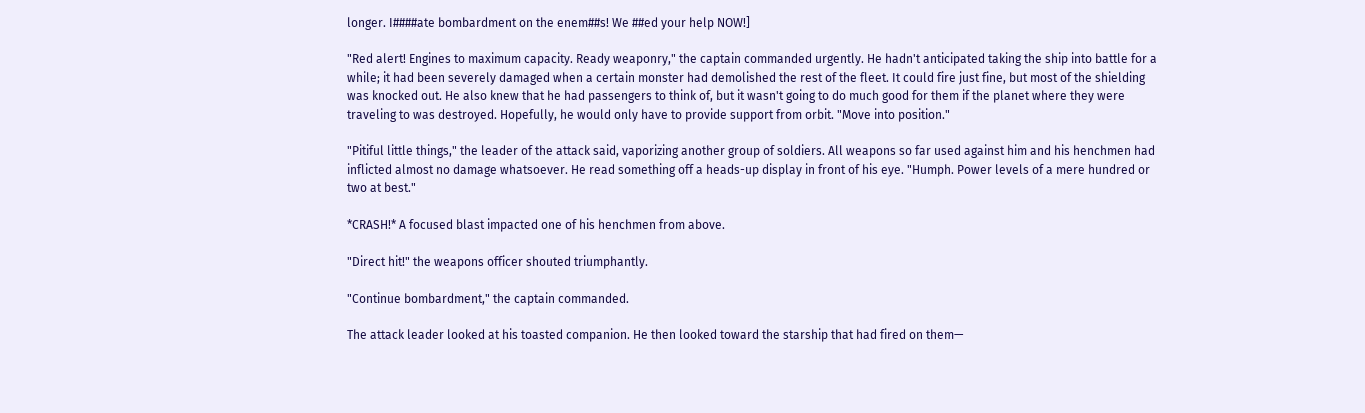longer. I####ate bombardment on the enem##s! We ##ed your help NOW!]

"Red alert! Engines to maximum capacity. Ready weaponry," the captain commanded urgently. He hadn't anticipated taking the ship into battle for a while; it had been severely damaged when a certain monster had demolished the rest of the fleet. It could fire just fine, but most of the shielding was knocked out. He also knew that he had passengers to think of, but it wasn't going to do much good for them if the planet where they were traveling to was destroyed. Hopefully, he would only have to provide support from orbit. "Move into position."

"Pitiful little things," the leader of the attack said, vaporizing another group of soldiers. All weapons so far used against him and his henchmen had inflicted almost no damage whatsoever. He read something off a heads-up display in front of his eye. "Humph. Power levels of a mere hundred or two at best."

*CRASH!* A focused blast impacted one of his henchmen from above.

"Direct hit!" the weapons officer shouted triumphantly.

"Continue bombardment," the captain commanded.

The attack leader looked at his toasted companion. He then looked toward the starship that had fired on them—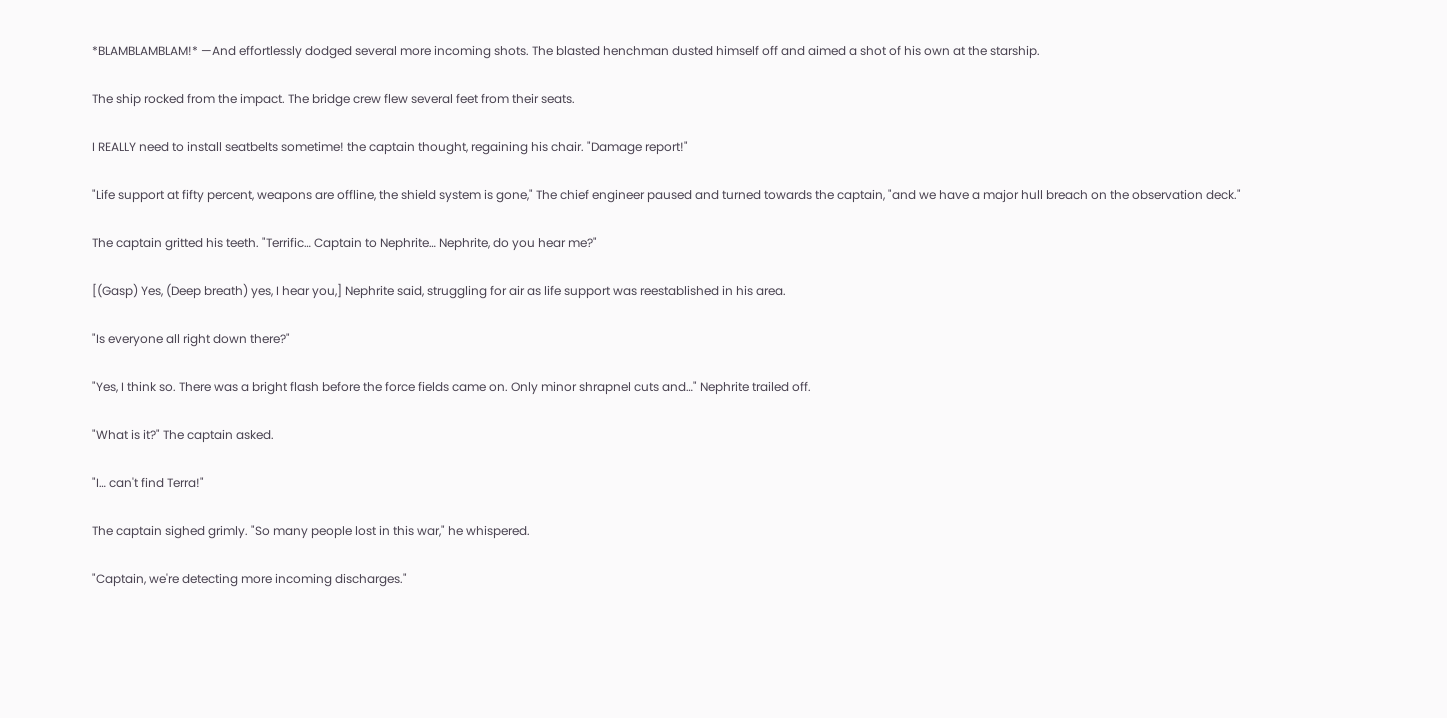*BLAMBLAMBLAM!* —And effortlessly dodged several more incoming shots. The blasted henchman dusted himself off and aimed a shot of his own at the starship.

The ship rocked from the impact. The bridge crew flew several feet from their seats.

I REALLY need to install seatbelts sometime! the captain thought, regaining his chair. "Damage report!"

"Life support at fifty percent, weapons are offline, the shield system is gone," The chief engineer paused and turned towards the captain, "and we have a major hull breach on the observation deck."

The captain gritted his teeth. "Terrific… Captain to Nephrite… Nephrite, do you hear me?"

[(Gasp) Yes, (Deep breath) yes, I hear you,] Nephrite said, struggling for air as life support was reestablished in his area.

"Is everyone all right down there?"

"Yes, I think so. There was a bright flash before the force fields came on. Only minor shrapnel cuts and…" Nephrite trailed off.

"What is it?" The captain asked.

"I… can't find Terra!"

The captain sighed grimly. "So many people lost in this war," he whispered.

"Captain, we're detecting more incoming discharges."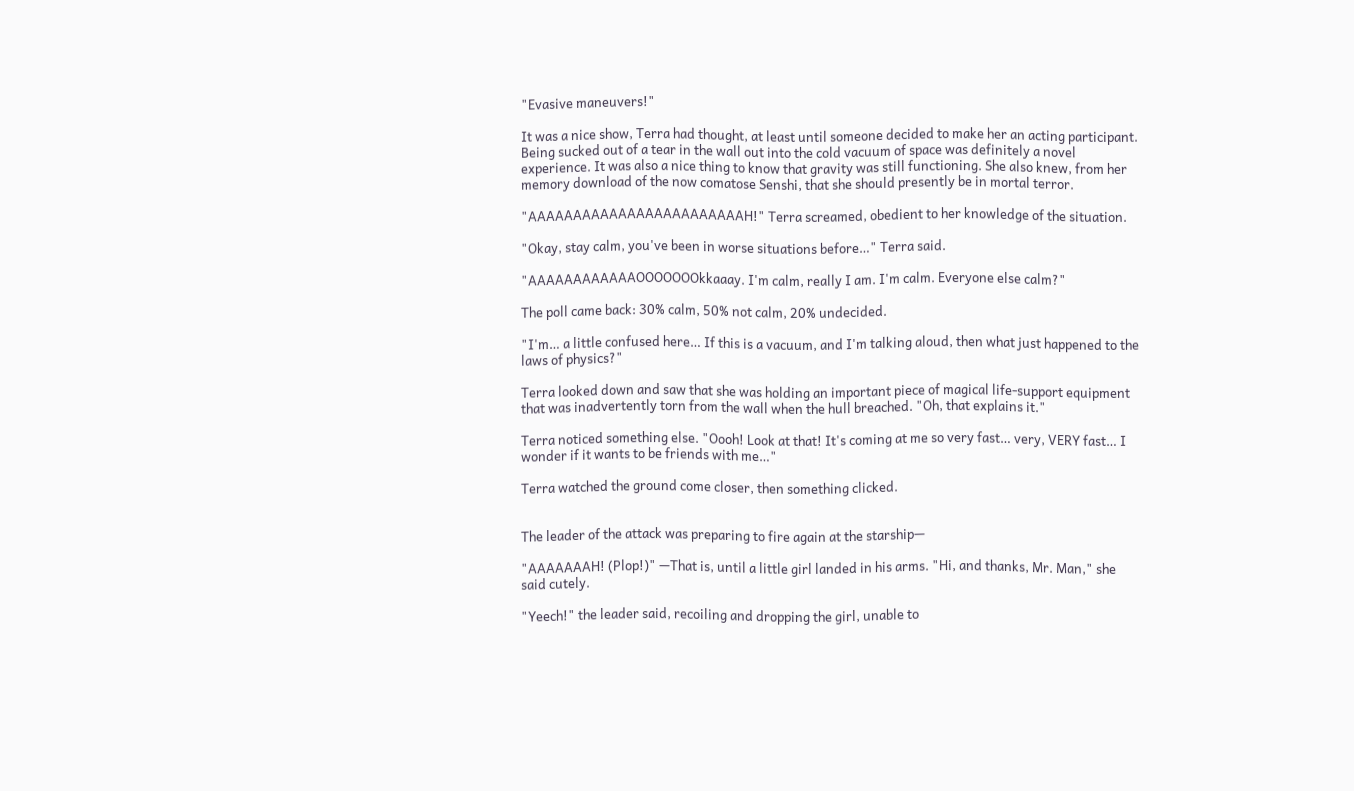"Evasive maneuvers!"

It was a nice show, Terra had thought, at least until someone decided to make her an acting participant. Being sucked out of a tear in the wall out into the cold vacuum of space was definitely a novel experience. It was also a nice thing to know that gravity was still functioning. She also knew, from her memory download of the now comatose Senshi, that she should presently be in mortal terror.

"AAAAAAAAAAAAAAAAAAAAAAAAH!" Terra screamed, obedient to her knowledge of the situation.

"Okay, stay calm, you've been in worse situations before…" Terra said.

"AAAAAAAAAAAAOOOOOOOkkaaay. I'm calm, really I am. I'm calm. Everyone else calm?"

The poll came back: 30% calm, 50% not calm, 20% undecided.

"I'm… a little confused here… If this is a vacuum, and I'm talking aloud, then what just happened to the laws of physics?"

Terra looked down and saw that she was holding an important piece of magical life-support equipment that was inadvertently torn from the wall when the hull breached. "Oh, that explains it."

Terra noticed something else. "Oooh! Look at that! It's coming at me so very fast… very, VERY fast… I wonder if it wants to be friends with me…"

Terra watched the ground come closer, then something clicked.


The leader of the attack was preparing to fire again at the starship—

"AAAAAAAH! (Plop!)" —That is, until a little girl landed in his arms. "Hi, and thanks, Mr. Man," she said cutely.

"Yeech!" the leader said, recoiling and dropping the girl, unable to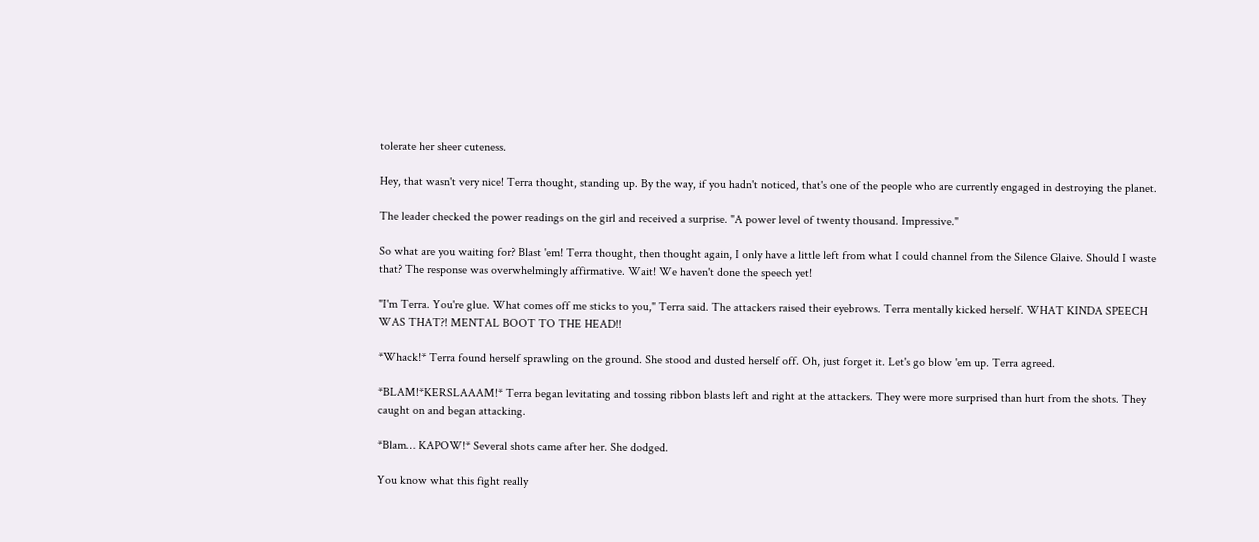tolerate her sheer cuteness.

Hey, that wasn't very nice! Terra thought, standing up. By the way, if you hadn't noticed, that's one of the people who are currently engaged in destroying the planet.

The leader checked the power readings on the girl and received a surprise. "A power level of twenty thousand. Impressive."

So what are you waiting for? Blast 'em! Terra thought, then thought again, I only have a little left from what I could channel from the Silence Glaive. Should I waste that? The response was overwhelmingly affirmative. Wait! We haven't done the speech yet!

"I'm Terra. You're glue. What comes off me sticks to you," Terra said. The attackers raised their eyebrows. Terra mentally kicked herself. WHAT KINDA SPEECH WAS THAT?! MENTAL BOOT TO THE HEAD!!

*Whack!* Terra found herself sprawling on the ground. She stood and dusted herself off. Oh, just forget it. Let's go blow 'em up. Terra agreed.

*BLAM!*KERSLAAAM!* Terra began levitating and tossing ribbon blasts left and right at the attackers. They were more surprised than hurt from the shots. They caught on and began attacking.

*Blam… KAPOW!* Several shots came after her. She dodged.

You know what this fight really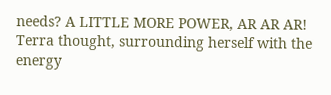needs? A LITTLE MORE POWER, AR AR AR! Terra thought, surrounding herself with the energy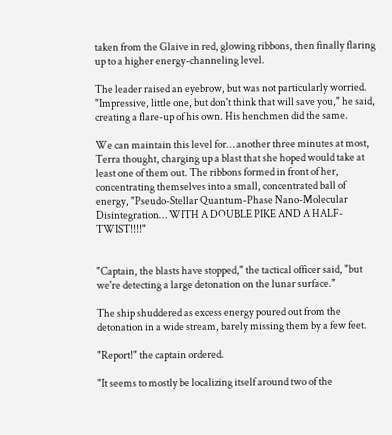taken from the Glaive in red, glowing ribbons, then finally flaring up to a higher energy-channeling level.

The leader raised an eyebrow, but was not particularly worried. "Impressive, little one, but don't think that will save you," he said, creating a flare-up of his own. His henchmen did the same.

We can maintain this level for… another three minutes at most, Terra thought, charging up a blast that she hoped would take at least one of them out. The ribbons formed in front of her, concentrating themselves into a small, concentrated ball of energy, "Pseudo-Stellar Quantum-Phase Nano-Molecular Disintegration… WITH A DOUBLE PIKE AND A HALF-TWIST!!!!"


"Captain, the blasts have stopped," the tactical officer said, "but we're detecting a large detonation on the lunar surface."

The ship shuddered as excess energy poured out from the detonation in a wide stream, barely missing them by a few feet.

"Report!" the captain ordered.

"It seems to mostly be localizing itself around two of the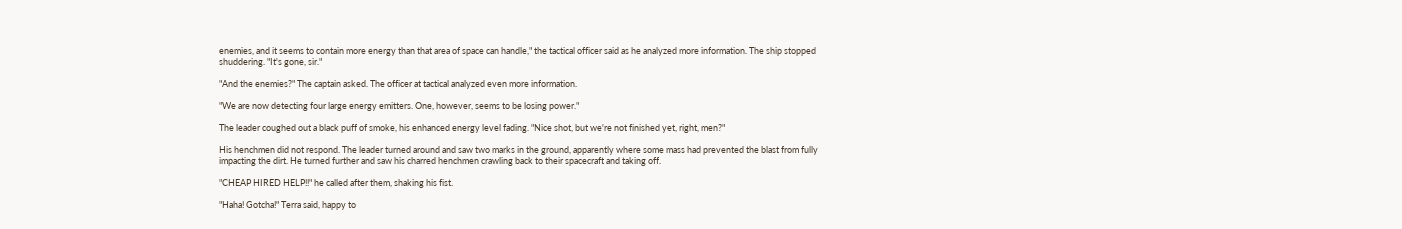enemies, and it seems to contain more energy than that area of space can handle," the tactical officer said as he analyzed more information. The ship stopped shuddering. "It's gone, sir."

"And the enemies?" The captain asked. The officer at tactical analyzed even more information.

"We are now detecting four large energy emitters. One, however, seems to be losing power."

The leader coughed out a black puff of smoke, his enhanced energy level fading. "Nice shot, but we're not finished yet, right, men?"

His henchmen did not respond. The leader turned around and saw two marks in the ground, apparently where some mass had prevented the blast from fully impacting the dirt. He turned further and saw his charred henchmen crawling back to their spacecraft and taking off.

"CHEAP HIRED HELP!!" he called after them, shaking his fist.

"Haha! Gotcha!" Terra said, happy to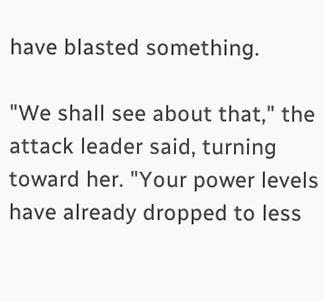have blasted something.

"We shall see about that," the attack leader said, turning toward her. "Your power levels have already dropped to less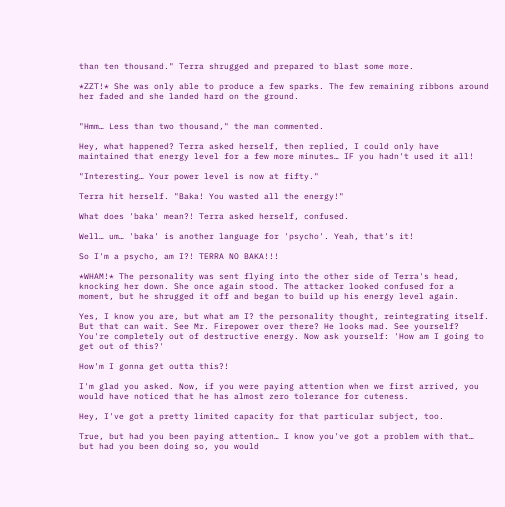than ten thousand." Terra shrugged and prepared to blast some more.

*ZZT!* She was only able to produce a few sparks. The few remaining ribbons around her faded and she landed hard on the ground.


"Hmm… Less than two thousand," the man commented.

Hey, what happened? Terra asked herself, then replied, I could only have maintained that energy level for a few more minutes… IF you hadn't used it all!

"Interesting… Your power level is now at fifty."

Terra hit herself. "Baka! You wasted all the energy!"

What does 'baka' mean?! Terra asked herself, confused.

Well… um… 'baka' is another language for 'psycho'. Yeah, that's it!

So I'm a psycho, am I?! TERRA NO BAKA!!!

*WHAM!* The personality was sent flying into the other side of Terra's head, knocking her down. She once again stood. The attacker looked confused for a moment, but he shrugged it off and began to build up his energy level again.

Yes, I know you are, but what am I? the personality thought, reintegrating itself. But that can wait. See Mr. Firepower over there? He looks mad. See yourself? You're completely out of destructive energy. Now ask yourself: 'How am I going to get out of this?'

How'm I gonna get outta this?!

I'm glad you asked. Now, if you were paying attention when we first arrived, you would have noticed that he has almost zero tolerance for cuteness.

Hey, I've got a pretty limited capacity for that particular subject, too.

True, but had you been paying attention… I know you've got a problem with that… but had you been doing so, you would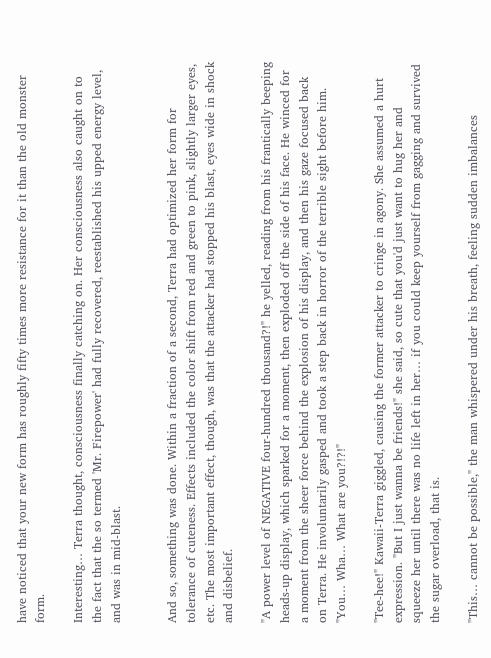have noticed that your new form has roughly fifty times more resistance for it than the old monster form.

Interesting… Terra thought, consciousness finally catching on. Her consciousness also caught on to the fact that the so termed 'Mr. Firepower' had fully recovered, reestablished his upped energy level, and was in mid-blast.


And so, something was done. Within a fraction of a second, Terra had optimized her form for tolerance of cuteness. Effects included the color shift from red and green to pink, slightly larger eyes, etc. The most important effect, though, was that the attacker had stopped his blast, eyes wide in shock and disbelief.

"A power level of NEGATIVE four-hundred thousand?!" he yelled, reading from his frantically beeping heads-up display, which sparked for a moment, then exploded off the side of his face. He winced for a moment from the sheer force behind the explosion of his display, and then his gaze focused back on Terra. He involuntarily gasped and took a step back in horror of the terrible sight before him. "You… Wha… What are you?!?!"

"Tee-hee!" Kawaii-Terra giggled, causing the former attacker to cringe in agony. She assumed a hurt expression. "But I just wanna be friends!" she said, so cute that you'd just want to hug her and squeeze her until there was no life left in her… if you could keep yourself from gagging and survived the sugar overload, that is.

"This… cannot be possible," the man whispered under his breath, feeling sudden imbalances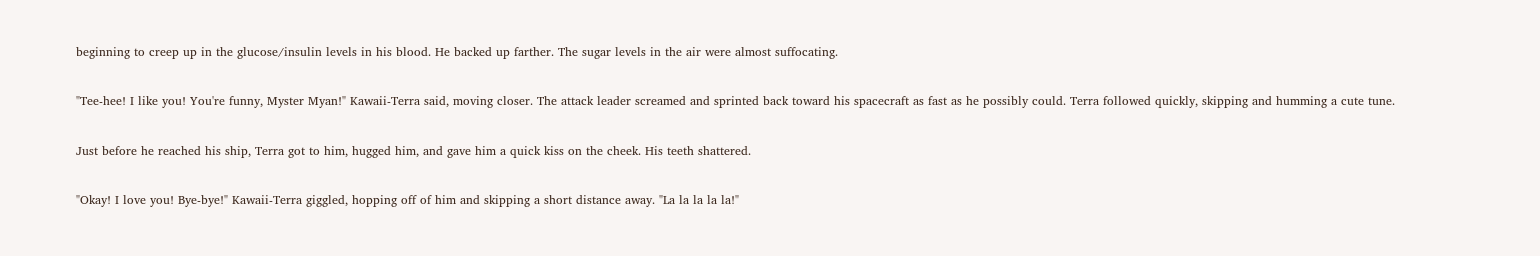beginning to creep up in the glucose/insulin levels in his blood. He backed up farther. The sugar levels in the air were almost suffocating.

"Tee-hee! I like you! You're funny, Myster Myan!" Kawaii-Terra said, moving closer. The attack leader screamed and sprinted back toward his spacecraft as fast as he possibly could. Terra followed quickly, skipping and humming a cute tune.

Just before he reached his ship, Terra got to him, hugged him, and gave him a quick kiss on the cheek. His teeth shattered.

"Okay! I love you! Bye-bye!" Kawaii-Terra giggled, hopping off of him and skipping a short distance away. "La la la la la!"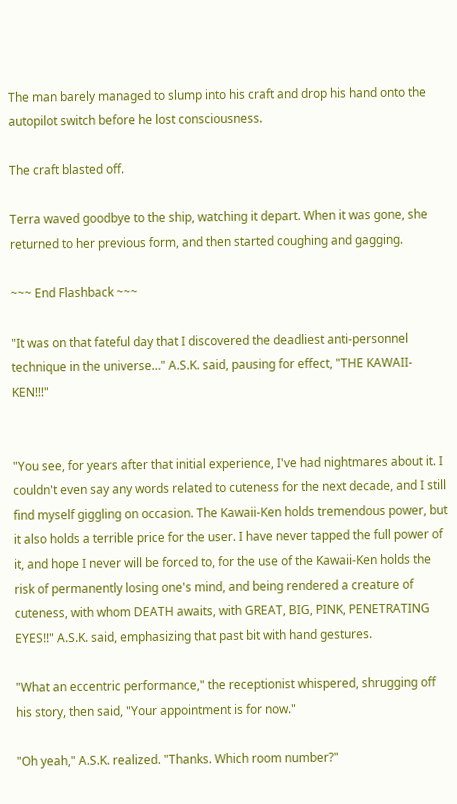The man barely managed to slump into his craft and drop his hand onto the autopilot switch before he lost consciousness.

The craft blasted off.

Terra waved goodbye to the ship, watching it depart. When it was gone, she returned to her previous form, and then started coughing and gagging.

~~~ End Flashback ~~~

"It was on that fateful day that I discovered the deadliest anti-personnel technique in the universe…" A.S.K. said, pausing for effect, "THE KAWAII-KEN!!!"


"You see, for years after that initial experience, I've had nightmares about it. I couldn't even say any words related to cuteness for the next decade, and I still find myself giggling on occasion. The Kawaii-Ken holds tremendous power, but it also holds a terrible price for the user. I have never tapped the full power of it, and hope I never will be forced to, for the use of the Kawaii-Ken holds the risk of permanently losing one's mind, and being rendered a creature of cuteness, with whom DEATH awaits, with GREAT, BIG, PINK, PENETRATING EYES!!" A.S.K. said, emphasizing that past bit with hand gestures.

"What an eccentric performance," the receptionist whispered, shrugging off his story, then said, "Your appointment is for now."

"Oh yeah," A.S.K. realized. "Thanks. Which room number?"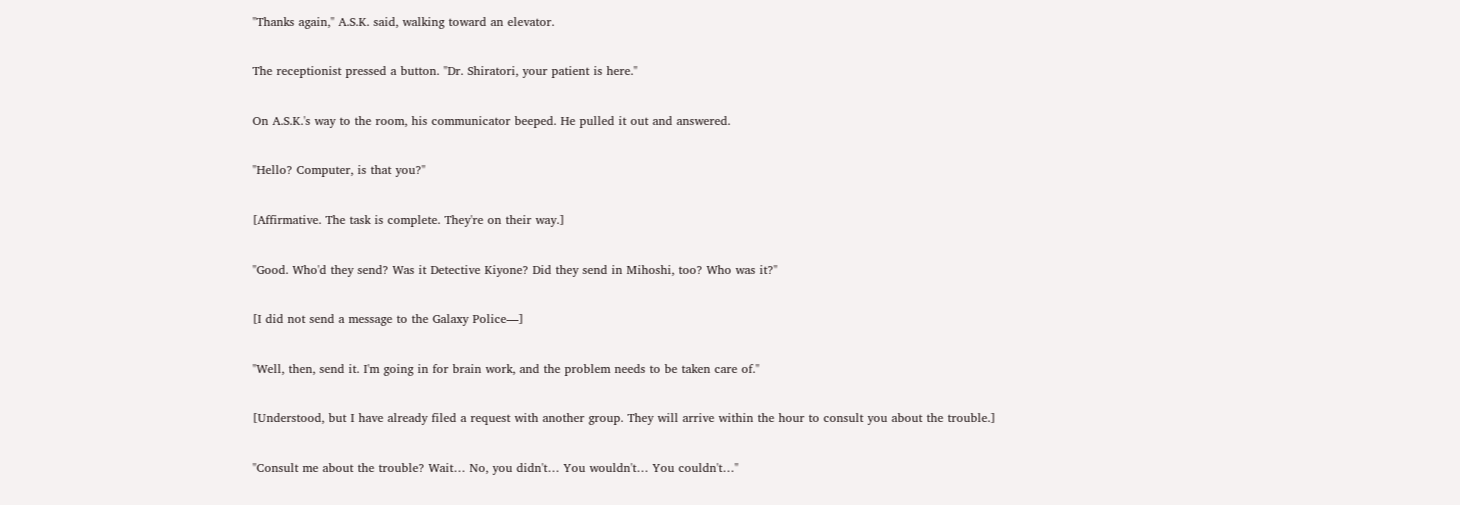"Thanks again," A.S.K. said, walking toward an elevator.

The receptionist pressed a button. "Dr. Shiratori, your patient is here."

On A.S.K.'s way to the room, his communicator beeped. He pulled it out and answered.

"Hello? Computer, is that you?"

[Affirmative. The task is complete. They're on their way.]

"Good. Who'd they send? Was it Detective Kiyone? Did they send in Mihoshi, too? Who was it?"

[I did not send a message to the Galaxy Police—]

"Well, then, send it. I'm going in for brain work, and the problem needs to be taken care of."

[Understood, but I have already filed a request with another group. They will arrive within the hour to consult you about the trouble.]

"Consult me about the trouble? Wait… No, you didn't… You wouldn't… You couldn't…"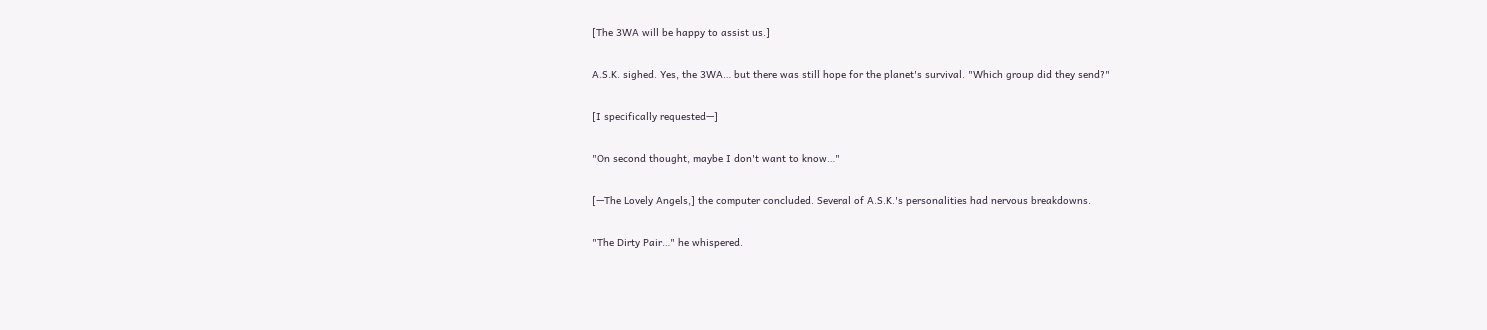[The 3WA will be happy to assist us.]

A.S.K. sighed. Yes, the 3WA… but there was still hope for the planet's survival. "Which group did they send?"

[I specifically requested—]

"On second thought, maybe I don't want to know…"

[—The Lovely Angels,] the computer concluded. Several of A.S.K.'s personalities had nervous breakdowns.

"The Dirty Pair…" he whispered.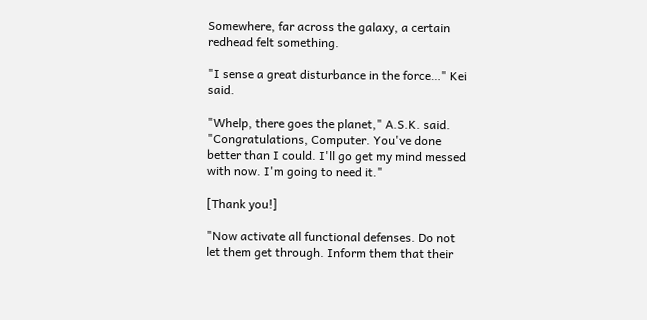Somewhere, far across the galaxy, a certain redhead felt something.

"I sense a great disturbance in the force…" Kei said.

"Whelp, there goes the planet," A.S.K. said. "Congratulations, Computer. You've done better than I could. I'll go get my mind messed with now. I'm going to need it."

[Thank you!]

"Now activate all functional defenses. Do not let them get through. Inform them that their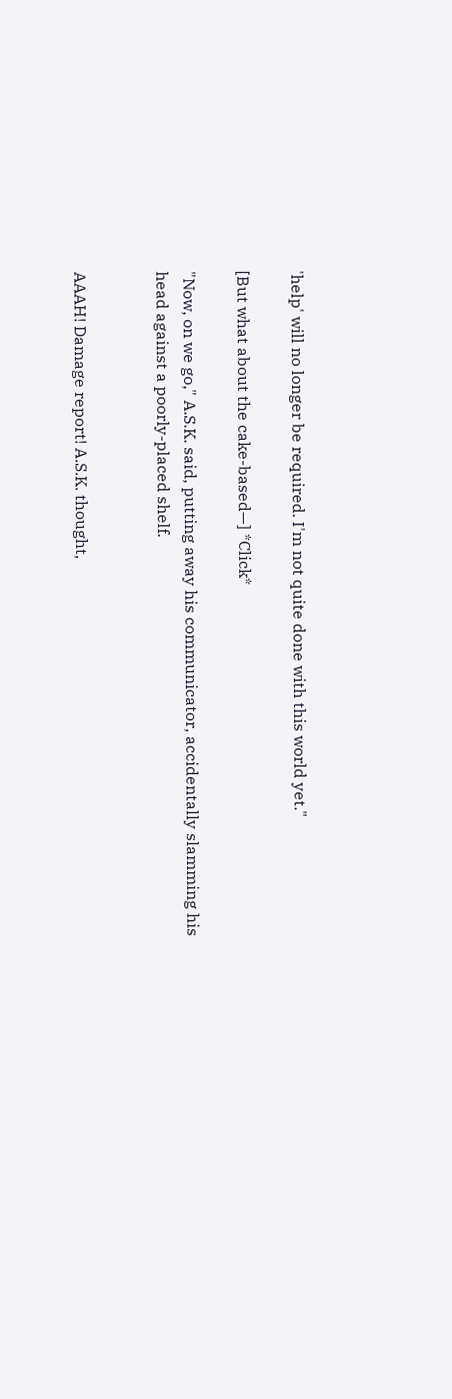'help' will no longer be required. I'm not quite done with this world yet."

[But what about the cake-based—] *Click*

"Now, on we go," A.S.K. said, putting away his communicator, accidentally slamming his head against a poorly-placed shelf.


AAAH! Damage report! A.S.K. thought,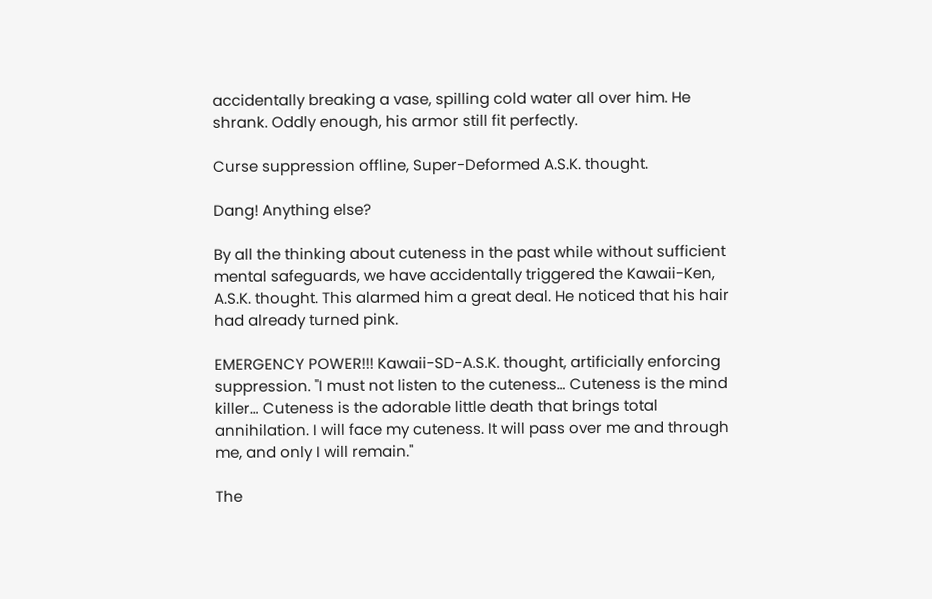accidentally breaking a vase, spilling cold water all over him. He shrank. Oddly enough, his armor still fit perfectly.

Curse suppression offline, Super-Deformed A.S.K. thought.

Dang! Anything else?

By all the thinking about cuteness in the past while without sufficient mental safeguards, we have accidentally triggered the Kawaii-Ken, A.S.K. thought. This alarmed him a great deal. He noticed that his hair had already turned pink.

EMERGENCY POWER!!! Kawaii-SD-A.S.K. thought, artificially enforcing suppression. "I must not listen to the cuteness… Cuteness is the mind killer… Cuteness is the adorable little death that brings total annihilation. I will face my cuteness. It will pass over me and through me, and only I will remain."

The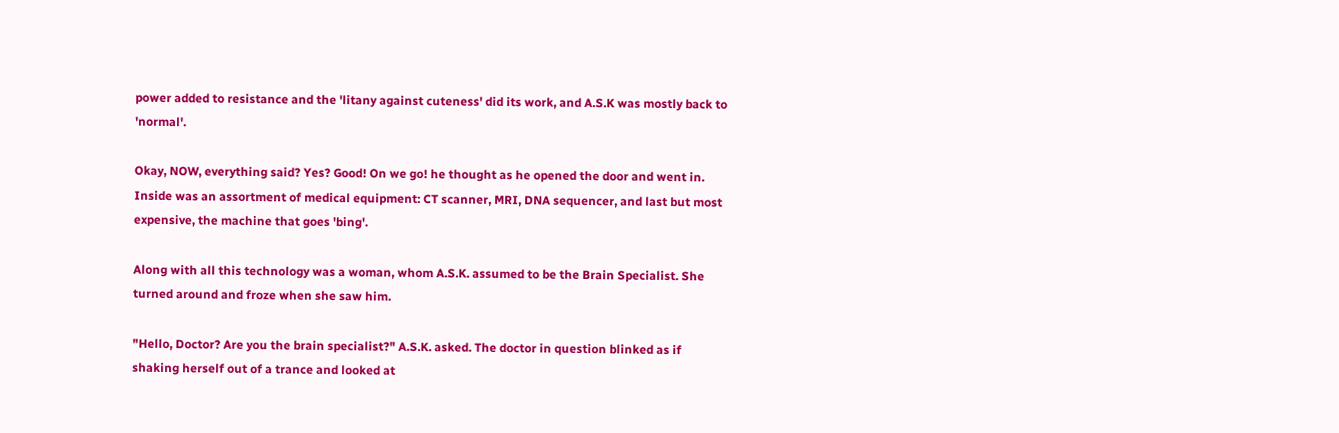power added to resistance and the 'litany against cuteness' did its work, and A.S.K was mostly back to 'normal'.

Okay, NOW, everything said? Yes? Good! On we go! he thought as he opened the door and went in. Inside was an assortment of medical equipment: CT scanner, MRI, DNA sequencer, and last but most expensive, the machine that goes 'bing'.

Along with all this technology was a woman, whom A.S.K. assumed to be the Brain Specialist. She turned around and froze when she saw him.

"Hello, Doctor? Are you the brain specialist?" A.S.K. asked. The doctor in question blinked as if shaking herself out of a trance and looked at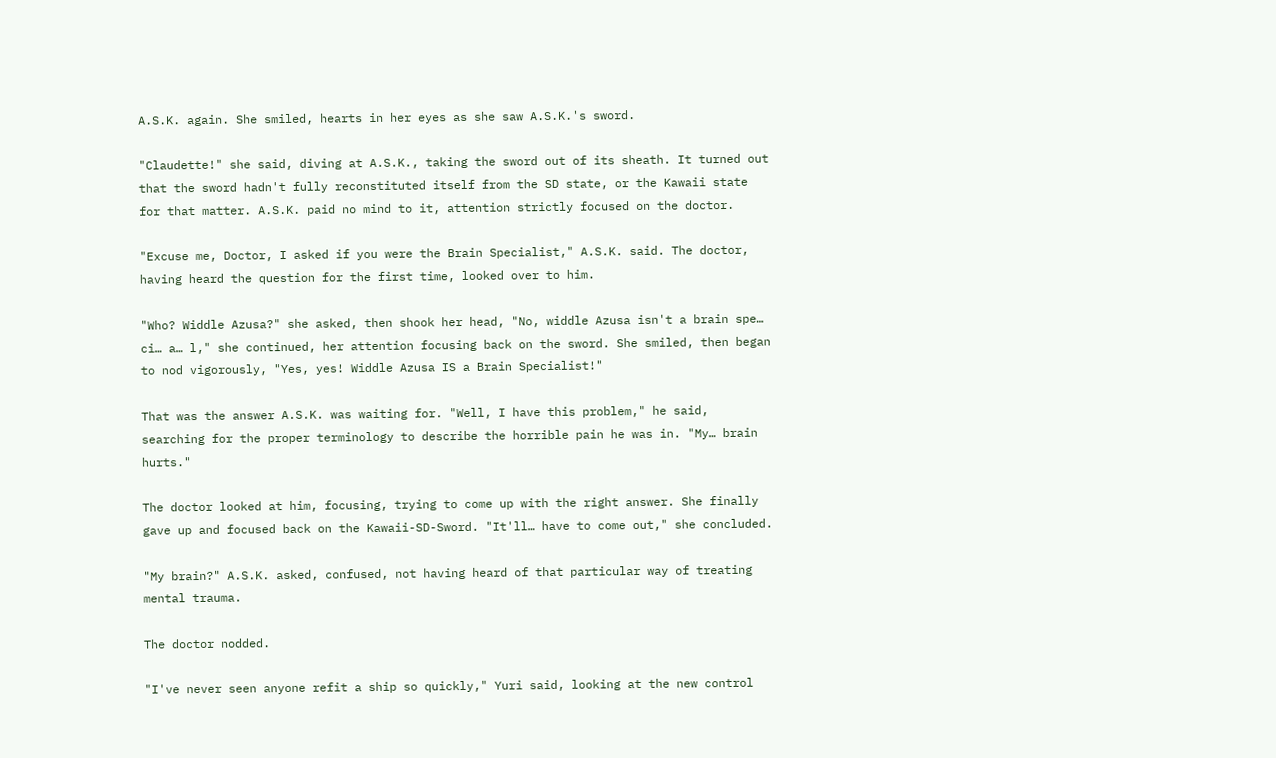A.S.K. again. She smiled, hearts in her eyes as she saw A.S.K.'s sword.

"Claudette!" she said, diving at A.S.K., taking the sword out of its sheath. It turned out that the sword hadn't fully reconstituted itself from the SD state, or the Kawaii state for that matter. A.S.K. paid no mind to it, attention strictly focused on the doctor.

"Excuse me, Doctor, I asked if you were the Brain Specialist," A.S.K. said. The doctor, having heard the question for the first time, looked over to him.

"Who? Widdle Azusa?" she asked, then shook her head, "No, widdle Azusa isn't a brain spe… ci… a… l," she continued, her attention focusing back on the sword. She smiled, then began to nod vigorously, "Yes, yes! Widdle Azusa IS a Brain Specialist!"

That was the answer A.S.K. was waiting for. "Well, I have this problem," he said, searching for the proper terminology to describe the horrible pain he was in. "My… brain hurts."

The doctor looked at him, focusing, trying to come up with the right answer. She finally gave up and focused back on the Kawaii-SD-Sword. "It'll… have to come out," she concluded.

"My brain?" A.S.K. asked, confused, not having heard of that particular way of treating mental trauma.

The doctor nodded.

"I've never seen anyone refit a ship so quickly," Yuri said, looking at the new control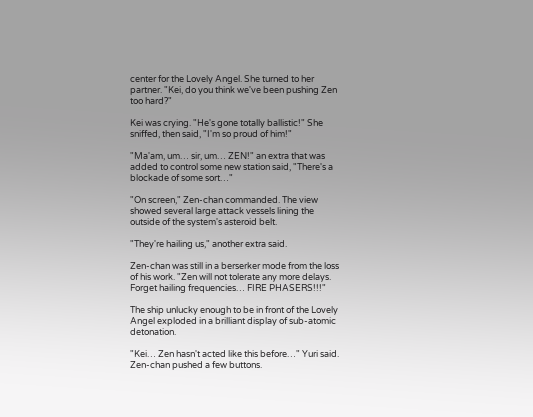center for the Lovely Angel. She turned to her partner. "Kei, do you think we've been pushing Zen too hard?"

Kei was crying. "He's gone totally ballistic!" She sniffed, then said, "I'm so proud of him!"

"Ma'am, um… sir, um… ZEN!" an extra that was added to control some new station said, "There's a blockade of some sort…"

"On screen," Zen-chan commanded. The view showed several large attack vessels lining the outside of the system's asteroid belt.

"They're hailing us," another extra said.

Zen-chan was still in a berserker mode from the loss of his work. "Zen will not tolerate any more delays. Forget hailing frequencies… FIRE PHASERS!!!"

The ship unlucky enough to be in front of the Lovely Angel exploded in a brilliant display of sub-atomic detonation.

"Kei… Zen hasn't acted like this before…" Yuri said. Zen-chan pushed a few buttons.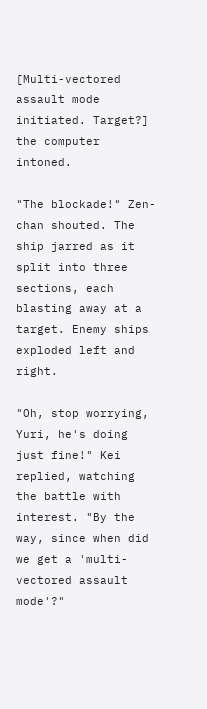[Multi-vectored assault mode initiated. Target?] the computer intoned.

"The blockade!" Zen-chan shouted. The ship jarred as it split into three sections, each blasting away at a target. Enemy ships exploded left and right.

"Oh, stop worrying, Yuri, he's doing just fine!" Kei replied, watching the battle with interest. "By the way, since when did we get a 'multi-vectored assault mode'?"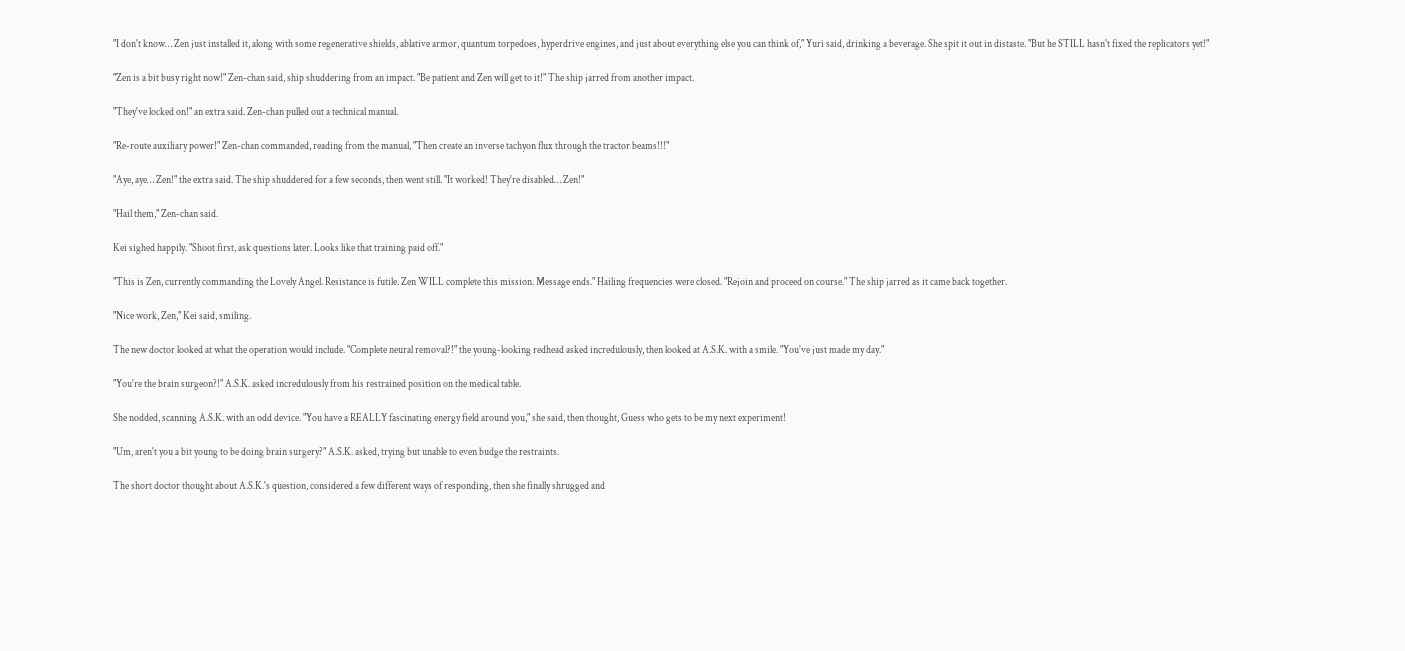"I don't know… Zen just installed it, along with some regenerative shields, ablative armor, quantum torpedoes, hyperdrive engines, and just about everything else you can think of," Yuri said, drinking a beverage. She spit it out in distaste. "But he STILL hasn't fixed the replicators yet!"

"Zen is a bit busy right now!" Zen-chan said, ship shuddering from an impact. "Be patient and Zen will get to it!" The ship jarred from another impact.

"They've locked on!" an extra said. Zen-chan pulled out a technical manual.

"Re-route auxiliary power!" Zen-chan commanded, reading from the manual, "Then create an inverse tachyon flux through the tractor beams!!!"

"Aye, aye… Zen!" the extra said. The ship shuddered for a few seconds, then went still. "It worked! They're disabled… Zen!"

"Hail them," Zen-chan said.

Kei sighed happily. "Shoot first, ask questions later. Looks like that training paid off."

"This is Zen, currently commanding the Lovely Angel. Resistance is futile. Zen WILL complete this mission. Message ends." Hailing frequencies were closed. "Rejoin and proceed on course." The ship jarred as it came back together.

"Nice work, Zen," Kei said, smiling.

The new doctor looked at what the operation would include. "Complete neural removal?!" the young-looking redhead asked incredulously, then looked at A.S.K. with a smile. "You've just made my day."

"You're the brain surgeon?!" A.S.K. asked incredulously from his restrained position on the medical table.

She nodded, scanning A.S.K. with an odd device. "You have a REALLY fascinating energy field around you," she said, then thought, Guess who gets to be my next experiment!

"Um, aren't you a bit young to be doing brain surgery?" A.S.K. asked, trying but unable to even budge the restraints.

The short doctor thought about A.S.K.'s question, considered a few different ways of responding, then she finally shrugged and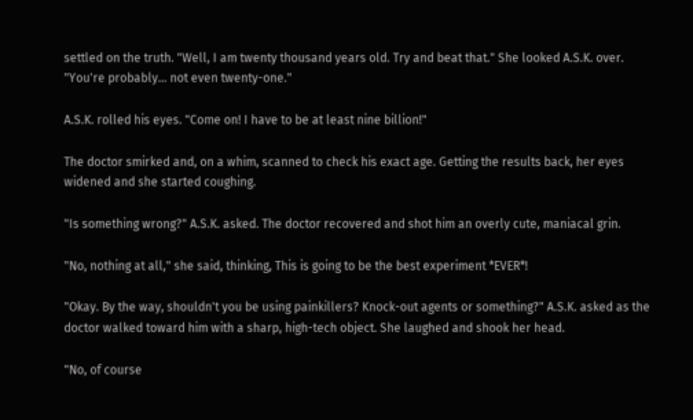settled on the truth. "Well, I am twenty thousand years old. Try and beat that." She looked A.S.K. over. "You're probably… not even twenty-one."

A.S.K. rolled his eyes. "Come on! I have to be at least nine billion!"

The doctor smirked and, on a whim, scanned to check his exact age. Getting the results back, her eyes widened and she started coughing.

"Is something wrong?" A.S.K. asked. The doctor recovered and shot him an overly cute, maniacal grin.

"No, nothing at all," she said, thinking, This is going to be the best experiment *EVER*!

"Okay. By the way, shouldn't you be using painkillers? Knock-out agents or something?" A.S.K. asked as the doctor walked toward him with a sharp, high-tech object. She laughed and shook her head.

"No, of course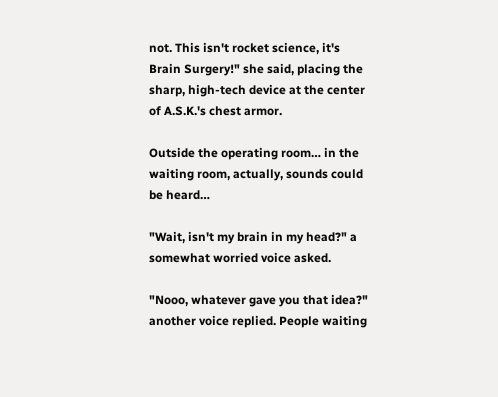not. This isn't rocket science, it's Brain Surgery!" she said, placing the sharp, high-tech device at the center of A.S.K.'s chest armor.

Outside the operating room… in the waiting room, actually, sounds could be heard…

"Wait, isn't my brain in my head?" a somewhat worried voice asked.

"Nooo, whatever gave you that idea?" another voice replied. People waiting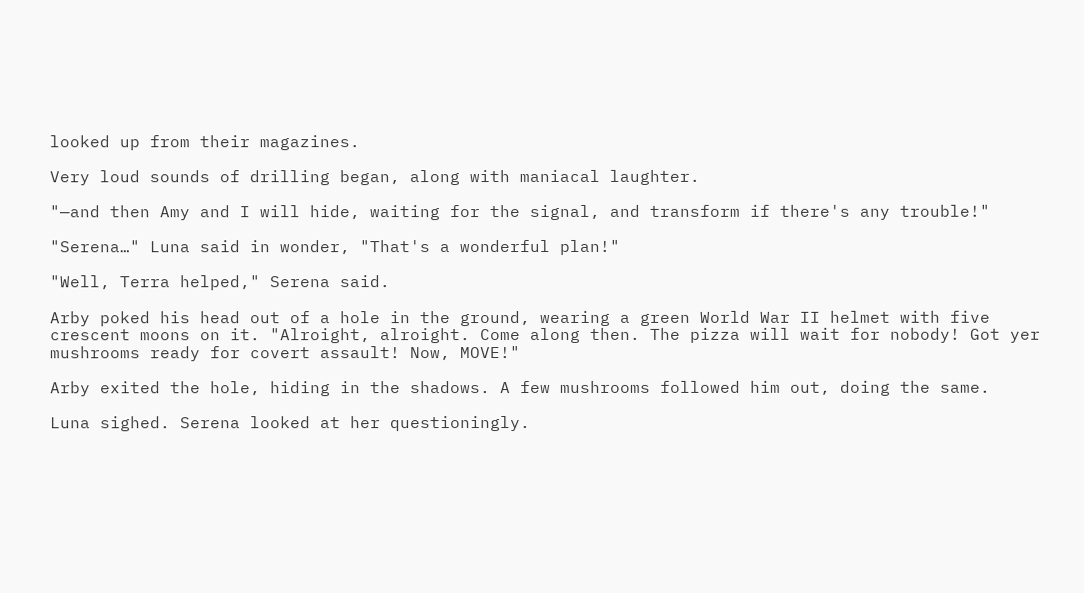looked up from their magazines.

Very loud sounds of drilling began, along with maniacal laughter.

"—and then Amy and I will hide, waiting for the signal, and transform if there's any trouble!"

"Serena…" Luna said in wonder, "That's a wonderful plan!"

"Well, Terra helped," Serena said.

Arby poked his head out of a hole in the ground, wearing a green World War II helmet with five crescent moons on it. "Alroight, alroight. Come along then. The pizza will wait for nobody! Got yer mushrooms ready for covert assault! Now, MOVE!"

Arby exited the hole, hiding in the shadows. A few mushrooms followed him out, doing the same.

Luna sighed. Serena looked at her questioningly.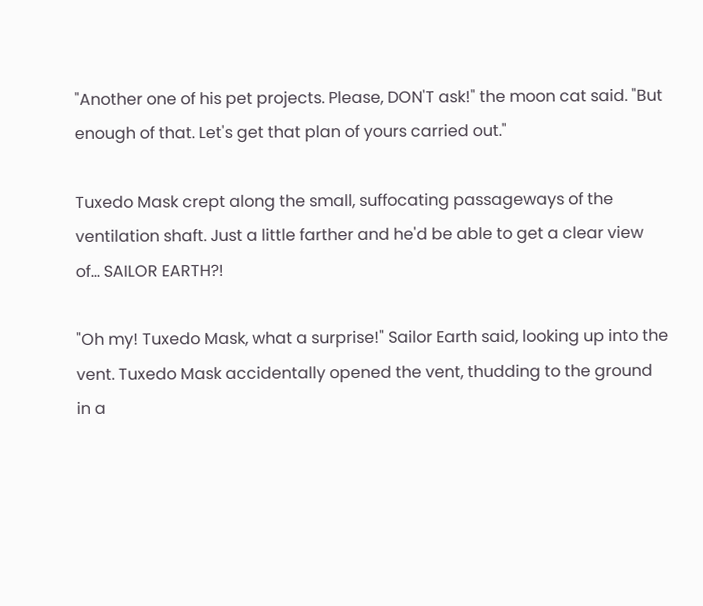"Another one of his pet projects. Please, DON'T ask!" the moon cat said. "But enough of that. Let's get that plan of yours carried out."

Tuxedo Mask crept along the small, suffocating passageways of the ventilation shaft. Just a little farther and he'd be able to get a clear view of… SAILOR EARTH?!

"Oh my! Tuxedo Mask, what a surprise!" Sailor Earth said, looking up into the vent. Tuxedo Mask accidentally opened the vent, thudding to the ground in a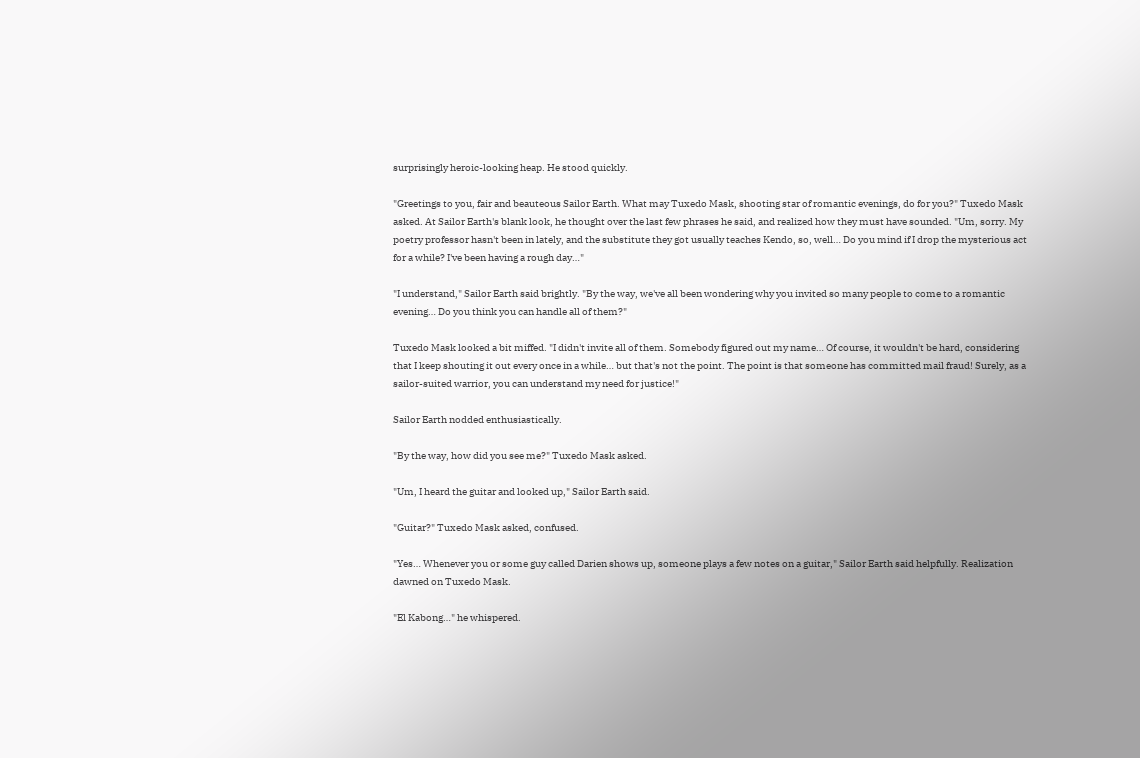surprisingly heroic-looking heap. He stood quickly.

"Greetings to you, fair and beauteous Sailor Earth. What may Tuxedo Mask, shooting star of romantic evenings, do for you?" Tuxedo Mask asked. At Sailor Earth's blank look, he thought over the last few phrases he said, and realized how they must have sounded. "Um, sorry. My poetry professor hasn't been in lately, and the substitute they got usually teaches Kendo, so, well… Do you mind if I drop the mysterious act for a while? I've been having a rough day…"

"I understand," Sailor Earth said brightly. "By the way, we've all been wondering why you invited so many people to come to a romantic evening… Do you think you can handle all of them?"

Tuxedo Mask looked a bit miffed. "I didn't invite all of them. Somebody figured out my name… Of course, it wouldn't be hard, considering that I keep shouting it out every once in a while… but that's not the point. The point is that someone has committed mail fraud! Surely, as a sailor-suited warrior, you can understand my need for justice!"

Sailor Earth nodded enthusiastically.

"By the way, how did you see me?" Tuxedo Mask asked.

"Um, I heard the guitar and looked up," Sailor Earth said.

"Guitar?" Tuxedo Mask asked, confused.

"Yes… Whenever you or some guy called Darien shows up, someone plays a few notes on a guitar," Sailor Earth said helpfully. Realization dawned on Tuxedo Mask.

"El Kabong…" he whispered.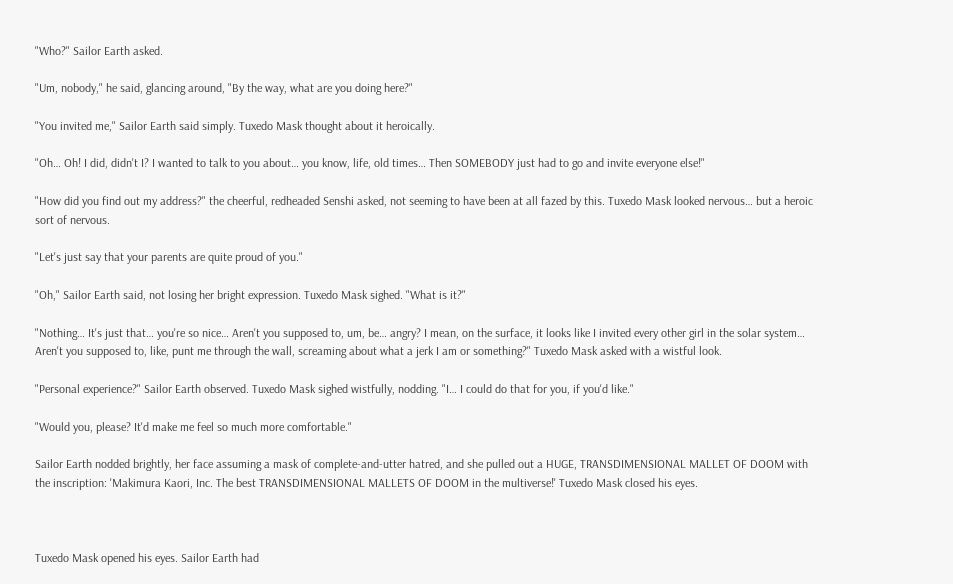"Who?" Sailor Earth asked.

"Um, nobody," he said, glancing around, "By the way, what are you doing here?"

"You invited me," Sailor Earth said simply. Tuxedo Mask thought about it heroically.

"Oh… Oh! I did, didn't I? I wanted to talk to you about… you know, life, old times… Then SOMEBODY just had to go and invite everyone else!"

"How did you find out my address?" the cheerful, redheaded Senshi asked, not seeming to have been at all fazed by this. Tuxedo Mask looked nervous… but a heroic sort of nervous.

"Let's just say that your parents are quite proud of you."

"Oh," Sailor Earth said, not losing her bright expression. Tuxedo Mask sighed. "What is it?"

"Nothing… It's just that… you're so nice… Aren't you supposed to, um, be… angry? I mean, on the surface, it looks like I invited every other girl in the solar system… Aren't you supposed to, like, punt me through the wall, screaming about what a jerk I am or something?" Tuxedo Mask asked with a wistful look.

"Personal experience?" Sailor Earth observed. Tuxedo Mask sighed wistfully, nodding. "I… I could do that for you, if you'd like."

"Would you, please? It'd make me feel so much more comfortable."

Sailor Earth nodded brightly, her face assuming a mask of complete-and-utter hatred, and she pulled out a HUGE, TRANSDIMENSIONAL MALLET OF DOOM with the inscription: 'Makimura Kaori, Inc. The best TRANSDIMENSIONAL MALLETS OF DOOM in the multiverse!' Tuxedo Mask closed his eyes.



Tuxedo Mask opened his eyes. Sailor Earth had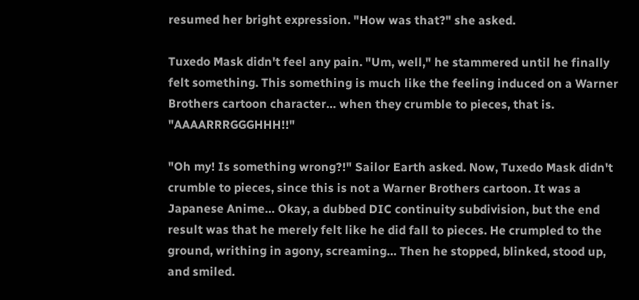resumed her bright expression. "How was that?" she asked.

Tuxedo Mask didn't feel any pain. "Um, well," he stammered until he finally felt something. This something is much like the feeling induced on a Warner Brothers cartoon character… when they crumble to pieces, that is. "AAAARRRGGGHHH!!"

"Oh my! Is something wrong?!" Sailor Earth asked. Now, Tuxedo Mask didn't crumble to pieces, since this is not a Warner Brothers cartoon. It was a Japanese Anime… Okay, a dubbed DIC continuity subdivision, but the end result was that he merely felt like he did fall to pieces. He crumpled to the ground, writhing in agony, screaming… Then he stopped, blinked, stood up, and smiled.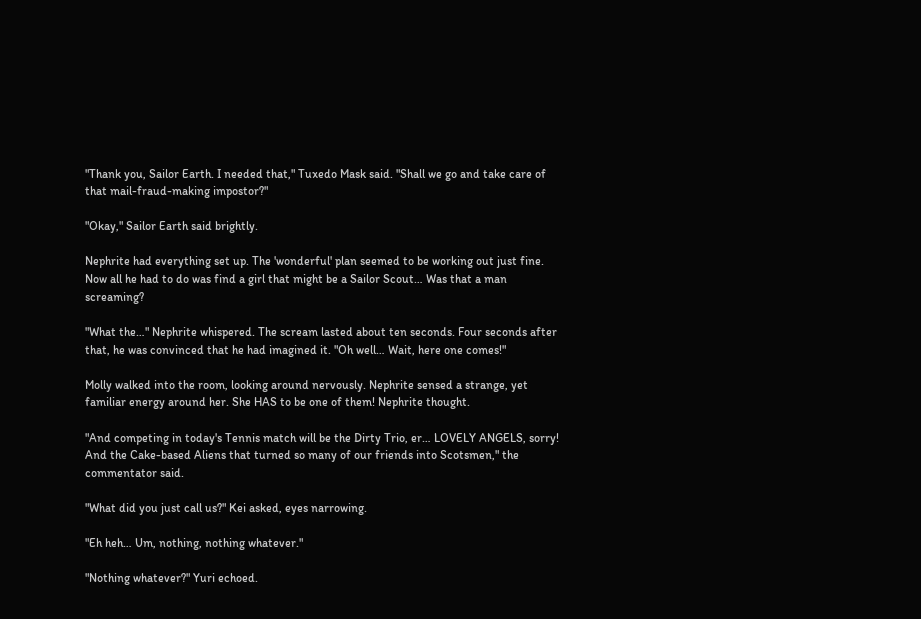"Thank you, Sailor Earth. I needed that," Tuxedo Mask said. "Shall we go and take care of that mail-fraud-making impostor?"

"Okay," Sailor Earth said brightly.

Nephrite had everything set up. The 'wonderful' plan seemed to be working out just fine. Now all he had to do was find a girl that might be a Sailor Scout… Was that a man screaming?

"What the…" Nephrite whispered. The scream lasted about ten seconds. Four seconds after that, he was convinced that he had imagined it. "Oh well… Wait, here one comes!"

Molly walked into the room, looking around nervously. Nephrite sensed a strange, yet familiar energy around her. She HAS to be one of them! Nephrite thought.

"And competing in today's Tennis match will be the Dirty Trio, er… LOVELY ANGELS, sorry! And the Cake-based Aliens that turned so many of our friends into Scotsmen," the commentator said.

"What did you just call us?" Kei asked, eyes narrowing.

"Eh heh… Um, nothing, nothing whatever."

"Nothing whatever?" Yuri echoed.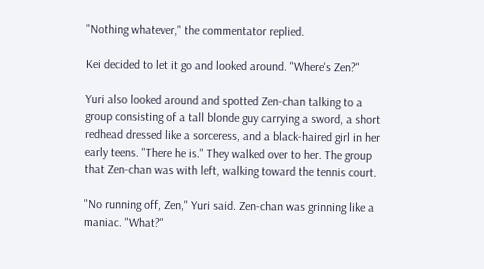"Nothing whatever," the commentator replied.

Kei decided to let it go and looked around. "Where's Zen?"

Yuri also looked around and spotted Zen-chan talking to a group consisting of a tall blonde guy carrying a sword, a short redhead dressed like a sorceress, and a black-haired girl in her early teens. "There he is." They walked over to her. The group that Zen-chan was with left, walking toward the tennis court.

"No running off, Zen," Yuri said. Zen-chan was grinning like a maniac. "What?"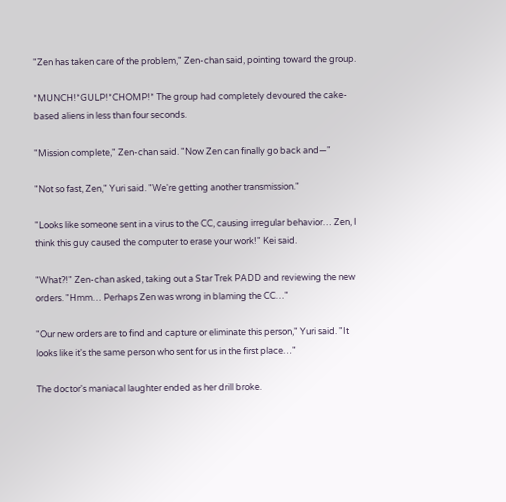"Zen has taken care of the problem," Zen-chan said, pointing toward the group.

*MUNCH!*GULP!*CHOMP!* The group had completely devoured the cake-based aliens in less than four seconds.

"Mission complete," Zen-chan said. "Now Zen can finally go back and—"

"Not so fast, Zen," Yuri said. "We're getting another transmission."

"Looks like someone sent in a virus to the CC, causing irregular behavior… Zen, I think this guy caused the computer to erase your work!" Kei said.

"What?!" Zen-chan asked, taking out a Star Trek PADD and reviewing the new orders. "Hmm… Perhaps Zen was wrong in blaming the CC…"

"Our new orders are to find and capture or eliminate this person," Yuri said. "It looks like it's the same person who sent for us in the first place…"

The doctor's maniacal laughter ended as her drill broke.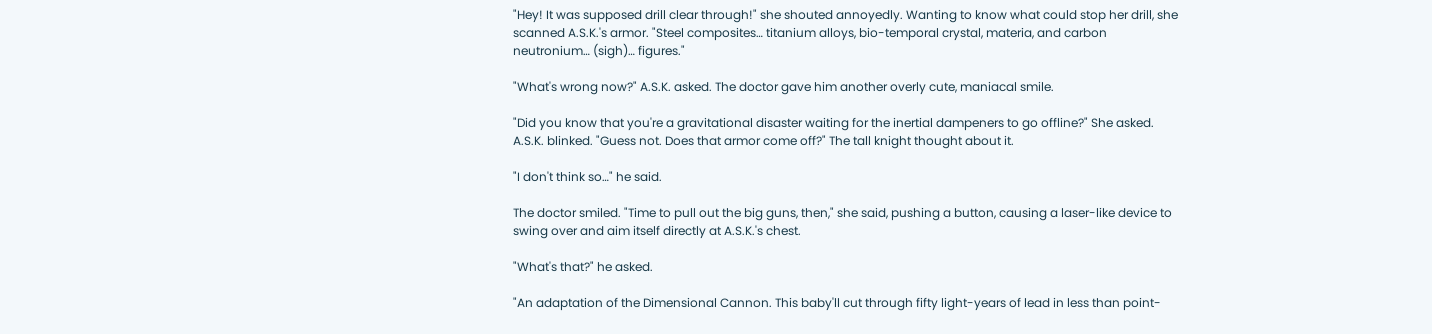"Hey! It was supposed drill clear through!" she shouted annoyedly. Wanting to know what could stop her drill, she scanned A.S.K.'s armor. "Steel composites… titanium alloys, bio-temporal crystal, materia, and carbon neutronium… (sigh)… figures."

"What's wrong now?" A.S.K. asked. The doctor gave him another overly cute, maniacal smile.

"Did you know that you're a gravitational disaster waiting for the inertial dampeners to go offline?" She asked. A.S.K. blinked. "Guess not. Does that armor come off?" The tall knight thought about it.

"I don't think so…" he said.

The doctor smiled. "Time to pull out the big guns, then," she said, pushing a button, causing a laser-like device to swing over and aim itself directly at A.S.K.'s chest.

"What's that?" he asked.

"An adaptation of the Dimensional Cannon. This baby'll cut through fifty light-years of lead in less than point-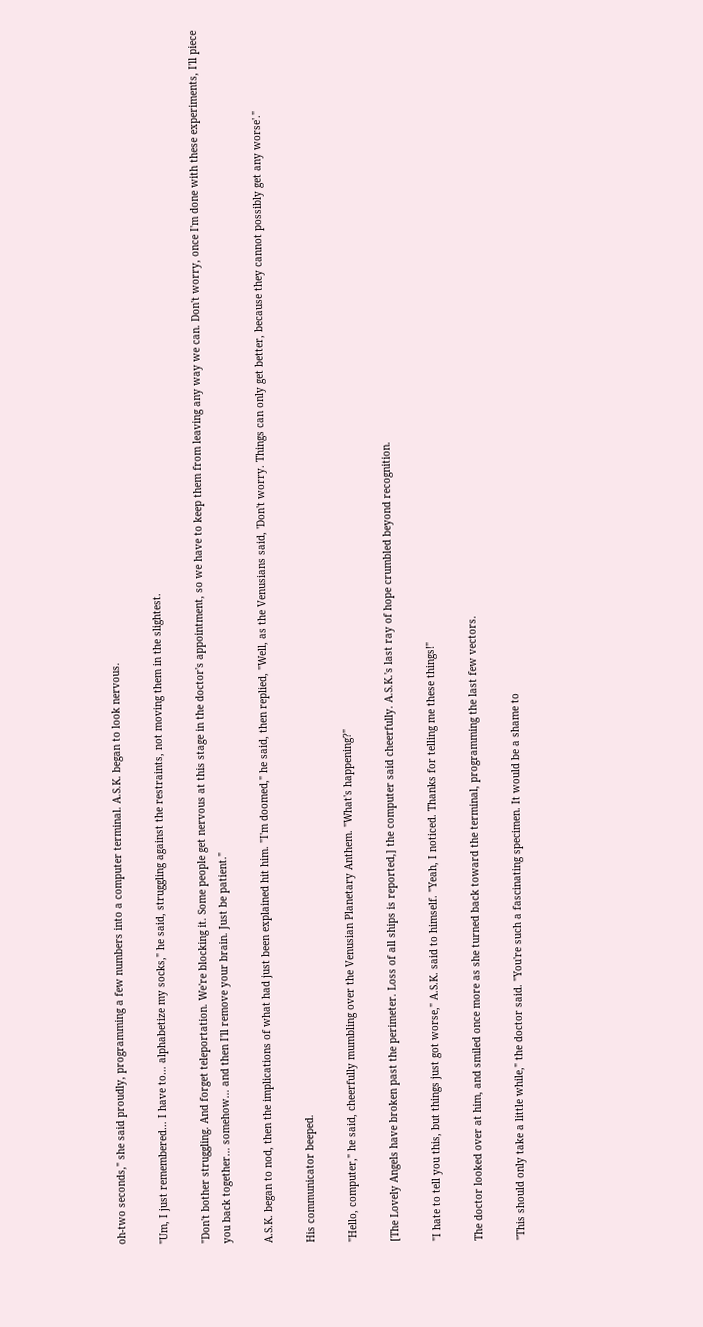oh-two seconds," she said proudly, programming a few numbers into a computer terminal. A.S.K. began to look nervous.

"Um, I just remembered… I have to… alphabetize my socks," he said, struggling against the restraints, not moving them in the slightest.

"Don't bother struggling. And forget teleportation. We're blocking it. Some people get nervous at this stage in the doctor's appointment, so we have to keep them from leaving any way we can. Don't worry, once I'm done with these experiments, I'll piece you back together… somehow… and then I'll remove your brain. Just be patient."

A.S.K. began to nod, then the implications of what had just been explained hit him. "I'm doomed," he said, then replied, "Well, as the Venusians said, 'Don't worry. Things can only get better, because they cannot possibly get any worse'."

His communicator beeped.

"Hello, computer," he said, cheerfully mumbling over the Venusian Planetary Anthem. "What's happening?"

[The Lovely Angels have broken past the perimeter. Loss of all ships is reported,] the computer said cheerfully. A.S.K.'s last ray of hope crumbled beyond recognition.

"I hate to tell you this, but things just got worse," A.S.K. said to himself. "Yeah, I noticed. Thanks for telling me these things!"

The doctor looked over at him, and smiled once more as she turned back toward the terminal, programming the last few vectors.

"This should only take a little while," the doctor said. "You're such a fascinating specimen. It would be a shame to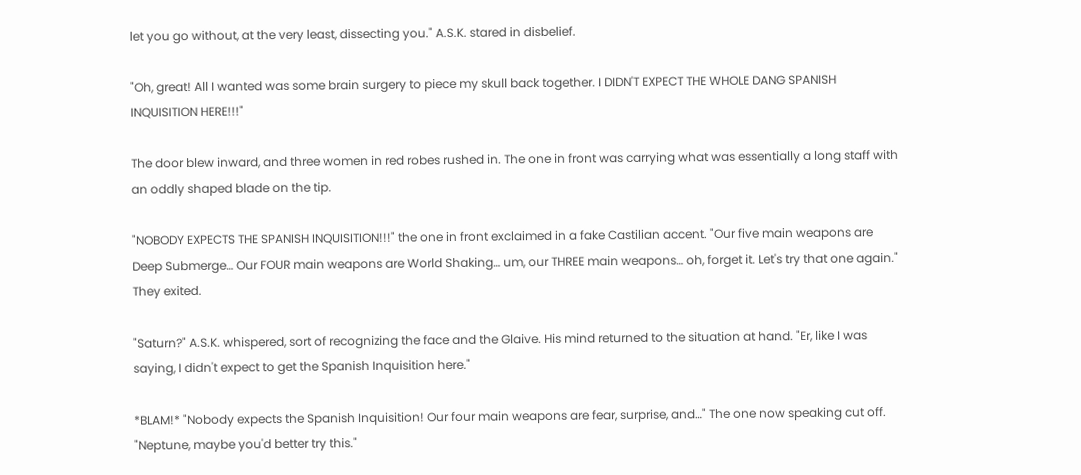let you go without, at the very least, dissecting you." A.S.K. stared in disbelief.

"Oh, great! All I wanted was some brain surgery to piece my skull back together. I DIDN'T EXPECT THE WHOLE DANG SPANISH INQUISITION HERE!!!"

The door blew inward, and three women in red robes rushed in. The one in front was carrying what was essentially a long staff with an oddly shaped blade on the tip.

"NOBODY EXPECTS THE SPANISH INQUISITION!!!" the one in front exclaimed in a fake Castilian accent. "Our five main weapons are Deep Submerge… Our FOUR main weapons are World Shaking… um, our THREE main weapons… oh, forget it. Let's try that one again." They exited.

"Saturn?" A.S.K. whispered, sort of recognizing the face and the Glaive. His mind returned to the situation at hand. "Er, like I was saying, I didn't expect to get the Spanish Inquisition here."

*BLAM!* "Nobody expects the Spanish Inquisition! Our four main weapons are fear, surprise, and…" The one now speaking cut off. "Neptune, maybe you'd better try this."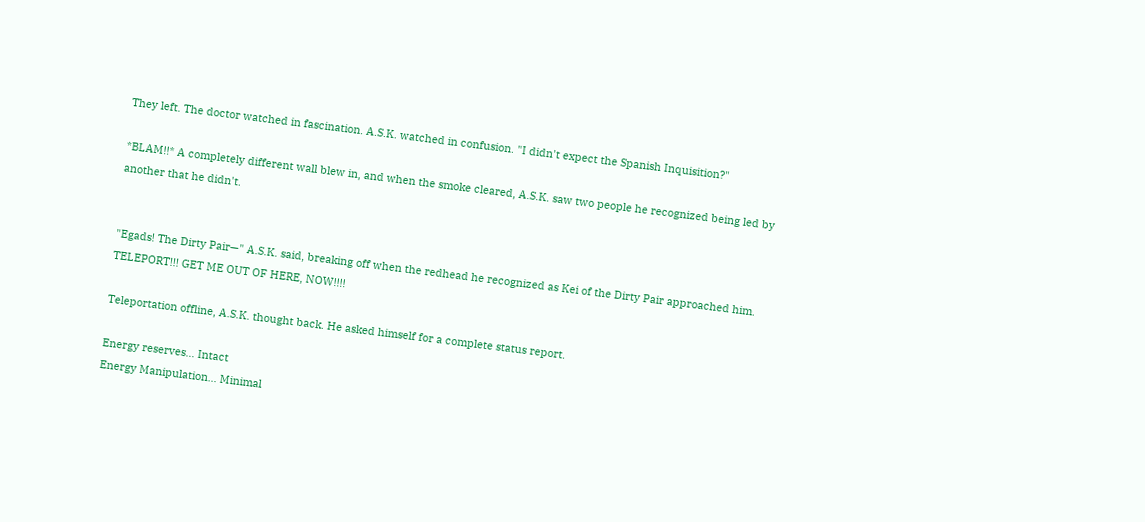They left. The doctor watched in fascination. A.S.K. watched in confusion. "I didn't expect the Spanish Inquisition?"

*BLAM!!* A completely different wall blew in, and when the smoke cleared, A.S.K. saw two people he recognized being led by another that he didn't.


"Egads! The Dirty Pair—" A.S.K. said, breaking off when the redhead he recognized as Kei of the Dirty Pair approached him. TELEPORT!!! GET ME OUT OF HERE, NOW!!!!

Teleportation offline, A.S.K. thought back. He asked himself for a complete status report.

Energy reserves… Intact
Energy Manipulation… Minimal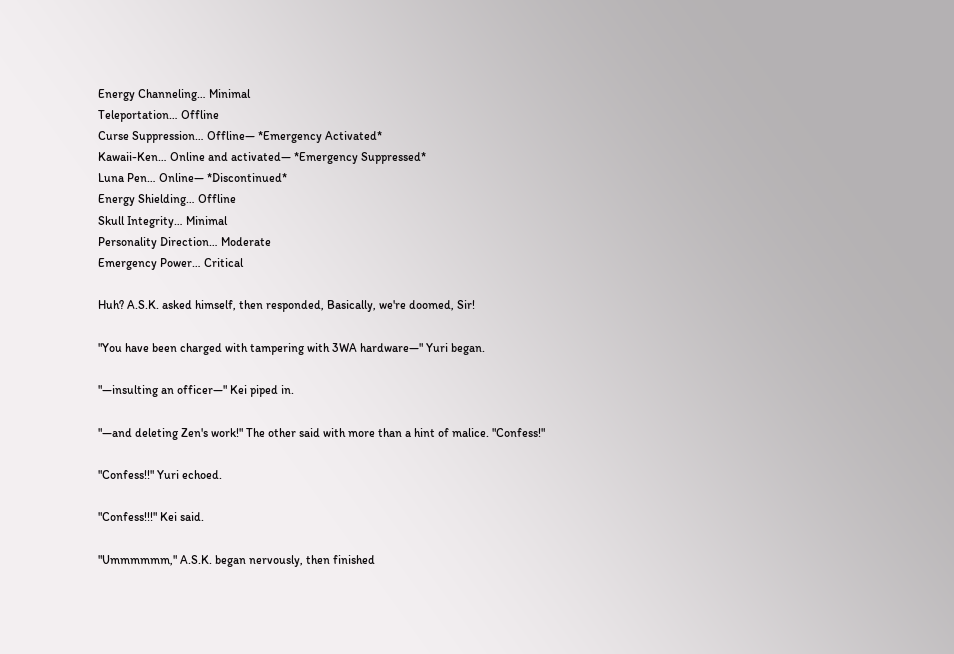Energy Channeling… Minimal
Teleportation… Offline
Curse Suppression… Offline— *Emergency Activated*
Kawaii-Ken… Online and activated— *Emergency Suppressed*
Luna Pen… Online— *Discontinued*
Energy Shielding… Offline
Skull Integrity… Minimal
Personality Direction… Moderate
Emergency Power… Critical

Huh? A.S.K. asked himself, then responded, Basically, we're doomed, Sir!

"You have been charged with tampering with 3WA hardware—" Yuri began.

"—insulting an officer—" Kei piped in.

"—and deleting Zen's work!" The other said with more than a hint of malice. "Confess!"

"Confess!!" Yuri echoed.

"Confess!!!" Kei said.

"Ummmmmm," A.S.K. began nervously, then finished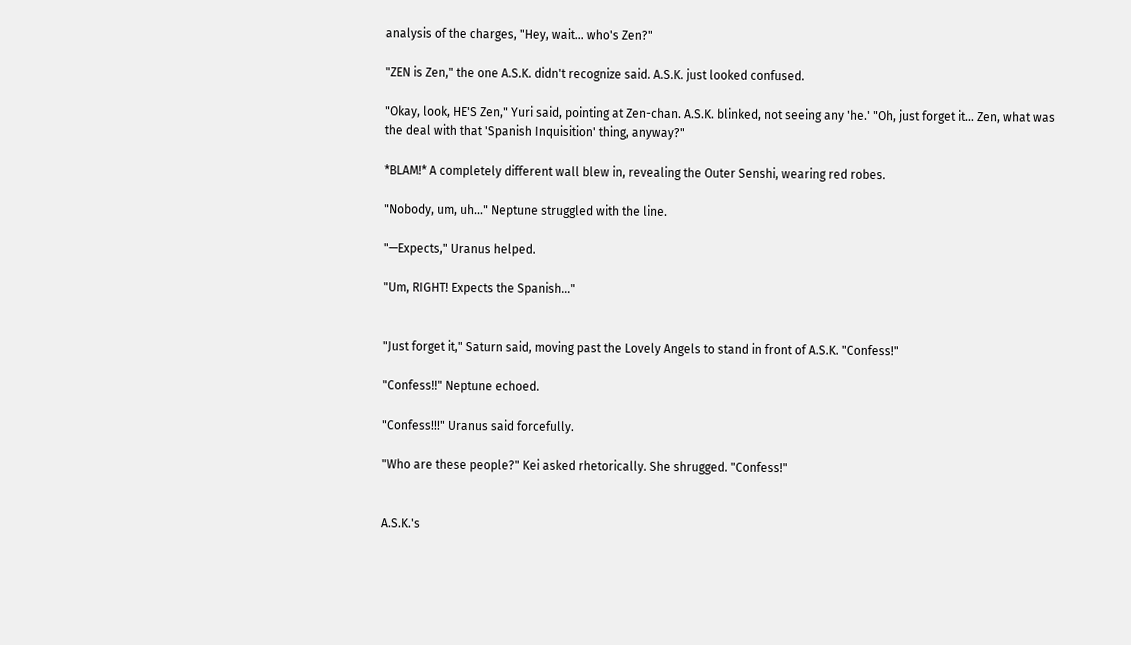analysis of the charges, "Hey, wait… who's Zen?"

"ZEN is Zen," the one A.S.K. didn't recognize said. A.S.K. just looked confused.

"Okay, look, HE'S Zen," Yuri said, pointing at Zen-chan. A.S.K. blinked, not seeing any 'he.' "Oh, just forget it… Zen, what was the deal with that 'Spanish Inquisition' thing, anyway?"

*BLAM!* A completely different wall blew in, revealing the Outer Senshi, wearing red robes.

"Nobody, um, uh…" Neptune struggled with the line.

"—Expects," Uranus helped.

"Um, RIGHT! Expects the Spanish…"


"Just forget it," Saturn said, moving past the Lovely Angels to stand in front of A.S.K. "Confess!"

"Confess!!" Neptune echoed.

"Confess!!!" Uranus said forcefully.

"Who are these people?" Kei asked rhetorically. She shrugged. "Confess!"


A.S.K.'s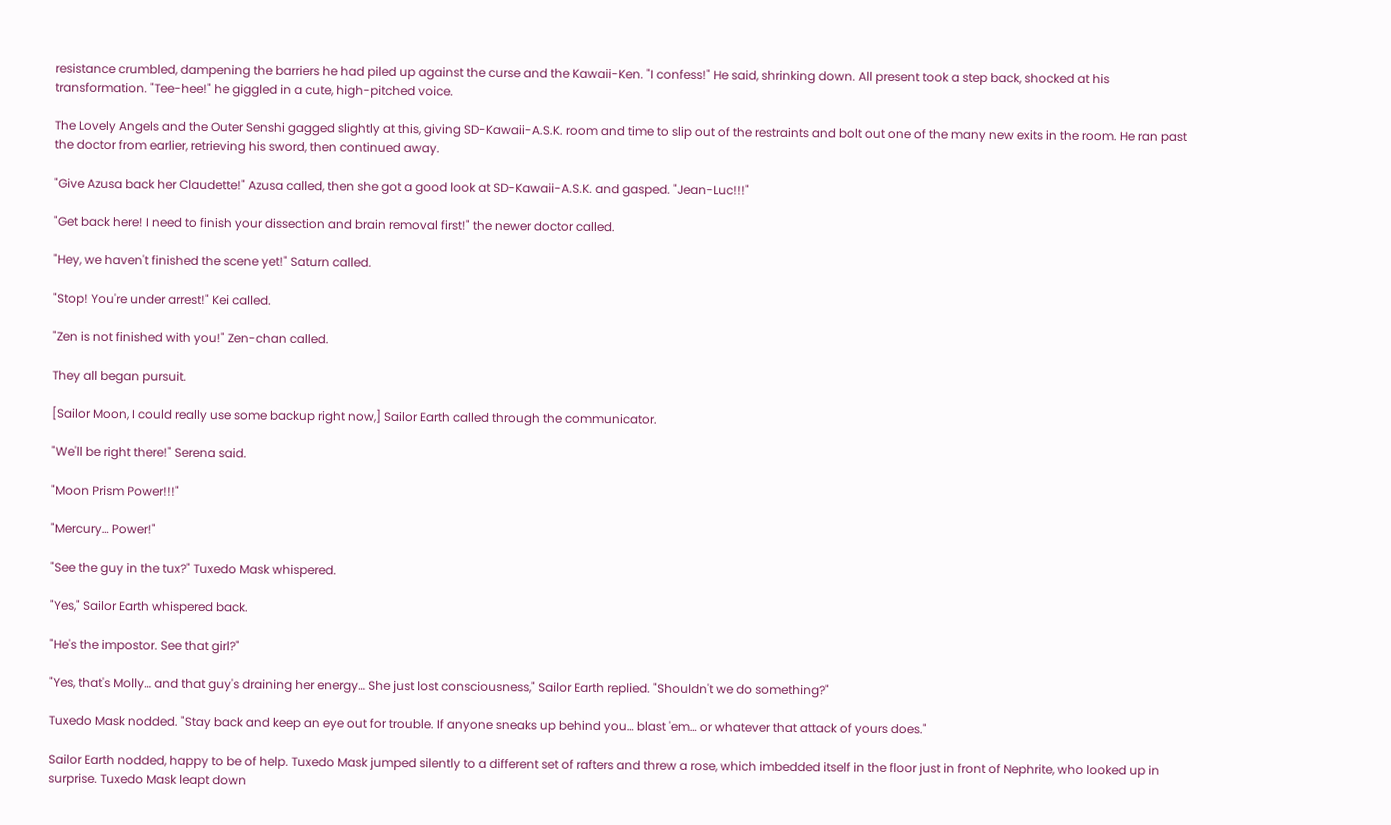resistance crumbled, dampening the barriers he had piled up against the curse and the Kawaii-Ken. "I confess!" He said, shrinking down. All present took a step back, shocked at his transformation. "Tee-hee!" he giggled in a cute, high-pitched voice.

The Lovely Angels and the Outer Senshi gagged slightly at this, giving SD-Kawaii-A.S.K. room and time to slip out of the restraints and bolt out one of the many new exits in the room. He ran past the doctor from earlier, retrieving his sword, then continued away.

"Give Azusa back her Claudette!" Azusa called, then she got a good look at SD-Kawaii-A.S.K. and gasped. "Jean-Luc!!!"

"Get back here! I need to finish your dissection and brain removal first!" the newer doctor called.

"Hey, we haven't finished the scene yet!" Saturn called.

"Stop! You're under arrest!" Kei called.

"Zen is not finished with you!" Zen-chan called.

They all began pursuit.

[Sailor Moon, I could really use some backup right now,] Sailor Earth called through the communicator.

"We'll be right there!" Serena said.

"Moon Prism Power!!!"

"Mercury… Power!"

"See the guy in the tux?" Tuxedo Mask whispered.

"Yes," Sailor Earth whispered back.

"He's the impostor. See that girl?"

"Yes, that's Molly… and that guy's draining her energy… She just lost consciousness," Sailor Earth replied. "Shouldn't we do something?"

Tuxedo Mask nodded. "Stay back and keep an eye out for trouble. If anyone sneaks up behind you… blast 'em… or whatever that attack of yours does."

Sailor Earth nodded, happy to be of help. Tuxedo Mask jumped silently to a different set of rafters and threw a rose, which imbedded itself in the floor just in front of Nephrite, who looked up in surprise. Tuxedo Mask leapt down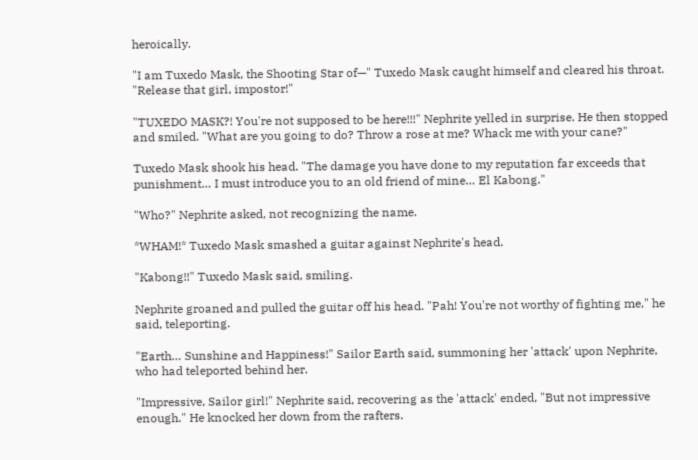heroically.

"I am Tuxedo Mask, the Shooting Star of—" Tuxedo Mask caught himself and cleared his throat. "Release that girl, impostor!"

"TUXEDO MASK?! You're not supposed to be here!!!" Nephrite yelled in surprise. He then stopped and smiled. "What are you going to do? Throw a rose at me? Whack me with your cane?"

Tuxedo Mask shook his head. "The damage you have done to my reputation far exceeds that punishment… I must introduce you to an old friend of mine… El Kabong."

"Who?" Nephrite asked, not recognizing the name.

*WHAM!* Tuxedo Mask smashed a guitar against Nephrite's head.

"Kabong!!" Tuxedo Mask said, smiling.

Nephrite groaned and pulled the guitar off his head. "Pah! You're not worthy of fighting me," he said, teleporting.

"Earth… Sunshine and Happiness!" Sailor Earth said, summoning her 'attack' upon Nephrite, who had teleported behind her.

"Impressive, Sailor girl!" Nephrite said, recovering as the 'attack' ended, "But not impressive enough." He knocked her down from the rafters.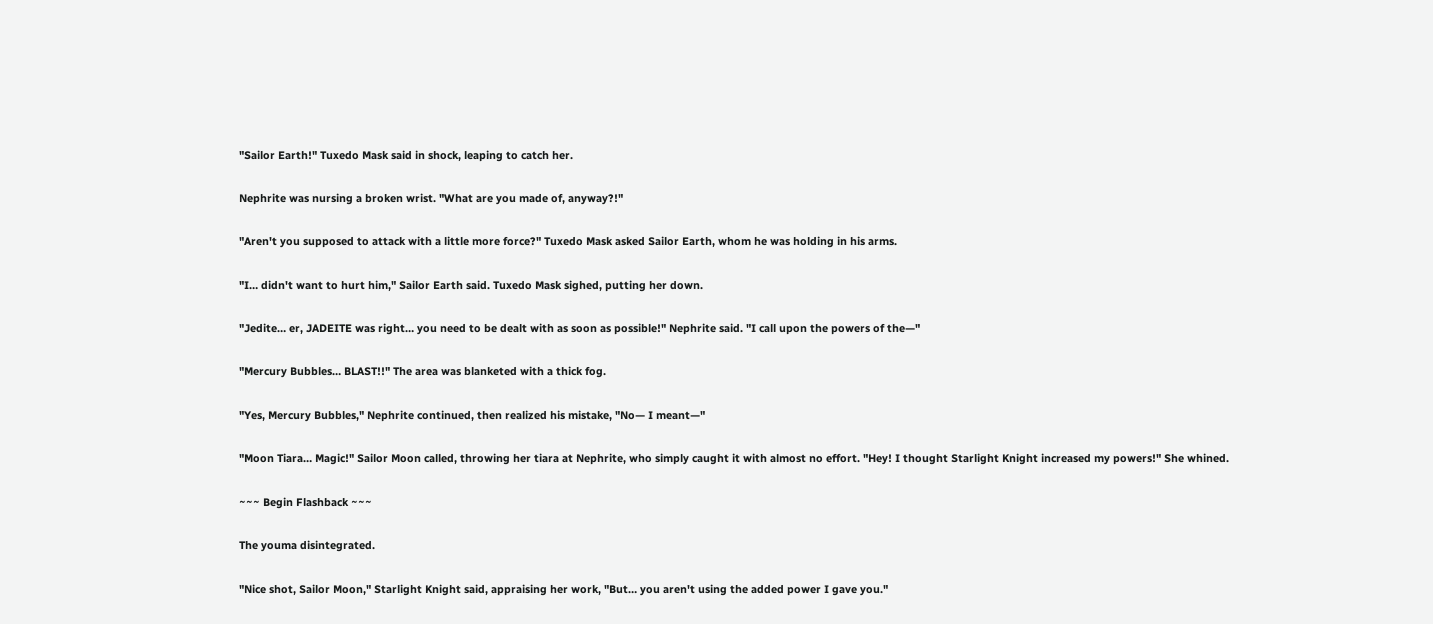"Sailor Earth!" Tuxedo Mask said in shock, leaping to catch her.

Nephrite was nursing a broken wrist. "What are you made of, anyway?!"

"Aren't you supposed to attack with a little more force?" Tuxedo Mask asked Sailor Earth, whom he was holding in his arms.

"I… didn't want to hurt him," Sailor Earth said. Tuxedo Mask sighed, putting her down.

"Jedite… er, JADEITE was right… you need to be dealt with as soon as possible!" Nephrite said. "I call upon the powers of the—"

"Mercury Bubbles… BLAST!!" The area was blanketed with a thick fog.

"Yes, Mercury Bubbles," Nephrite continued, then realized his mistake, "No— I meant—"

"Moon Tiara… Magic!" Sailor Moon called, throwing her tiara at Nephrite, who simply caught it with almost no effort. "Hey! I thought Starlight Knight increased my powers!" She whined.

~~~ Begin Flashback ~~~

The youma disintegrated.

"Nice shot, Sailor Moon," Starlight Knight said, appraising her work, "But… you aren't using the added power I gave you."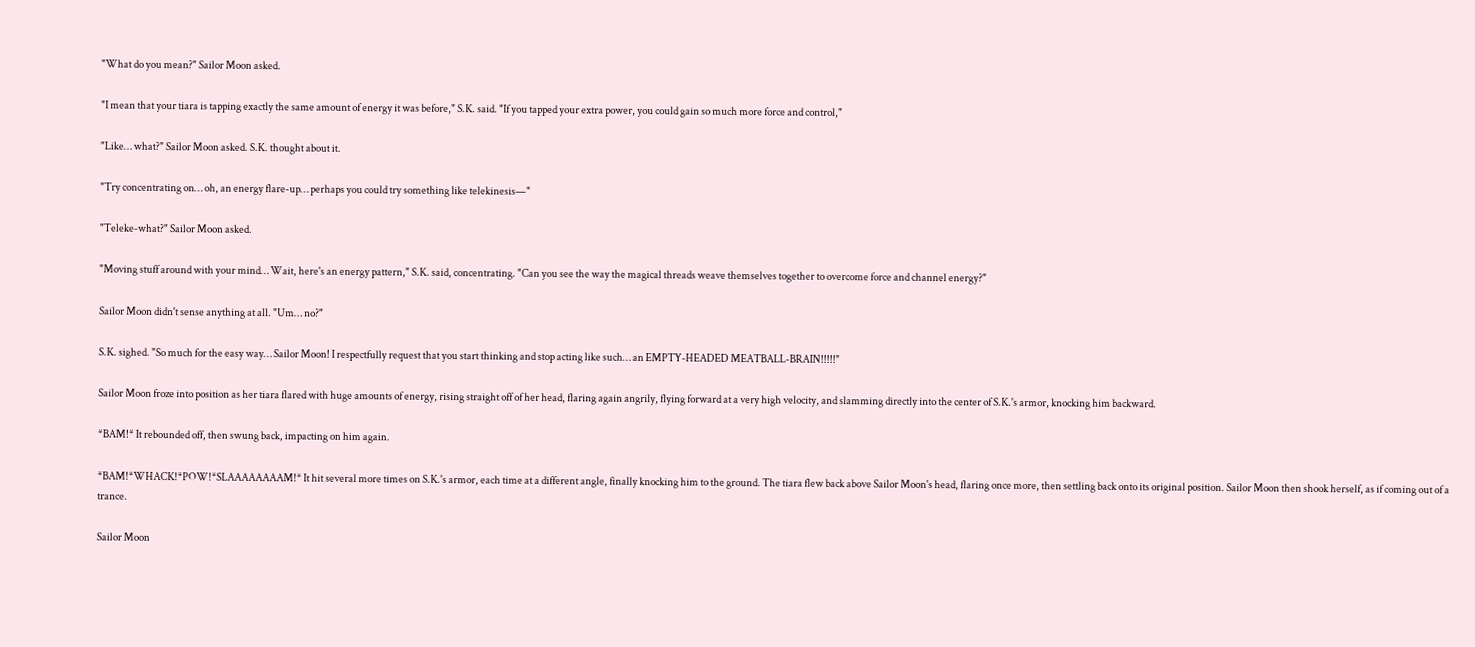"What do you mean?" Sailor Moon asked.

"I mean that your tiara is tapping exactly the same amount of energy it was before," S.K. said. "If you tapped your extra power, you could gain so much more force and control,"

"Like… what?" Sailor Moon asked. S.K. thought about it.

"Try concentrating on… oh, an energy flare-up… perhaps you could try something like telekinesis—"

"Teleke-what?" Sailor Moon asked.

"Moving stuff around with your mind… Wait, here's an energy pattern," S.K. said, concentrating. "Can you see the way the magical threads weave themselves together to overcome force and channel energy?"

Sailor Moon didn't sense anything at all. "Um… no?"

S.K. sighed. "So much for the easy way… Sailor Moon! I respectfully request that you start thinking and stop acting like such… an EMPTY-HEADED MEATBALL-BRAIN!!!!!"

Sailor Moon froze into position as her tiara flared with huge amounts of energy, rising straight off of her head, flaring again angrily, flying forward at a very high velocity, and slamming directly into the center of S.K.'s armor, knocking him backward.

*BAM!* It rebounded off, then swung back, impacting on him again.

*BAM!*WHACK!*POW!*SLAAAAAAAAM!* It hit several more times on S.K.'s armor, each time at a different angle, finally knocking him to the ground. The tiara flew back above Sailor Moon's head, flaring once more, then settling back onto its original position. Sailor Moon then shook herself, as if coming out of a trance.

Sailor Moon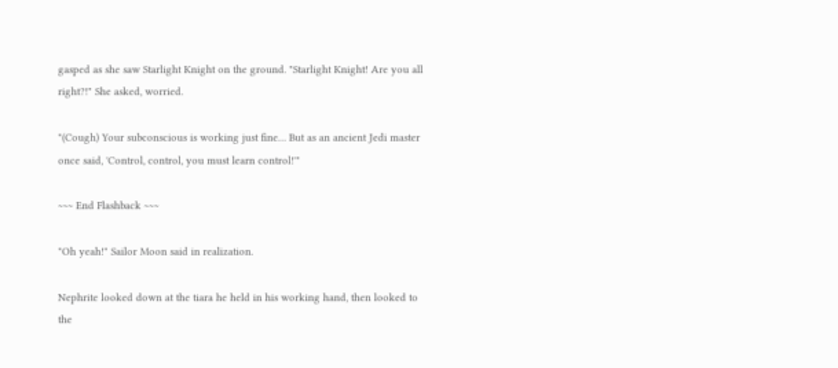gasped as she saw Starlight Knight on the ground. "Starlight Knight! Are you all right?!" She asked, worried.

"(Cough) Your subconscious is working just fine… But as an ancient Jedi master once said, 'Control, control, you must learn control!'"

~~~ End Flashback ~~~

"Oh yeah!" Sailor Moon said in realization.

Nephrite looked down at the tiara he held in his working hand, then looked to the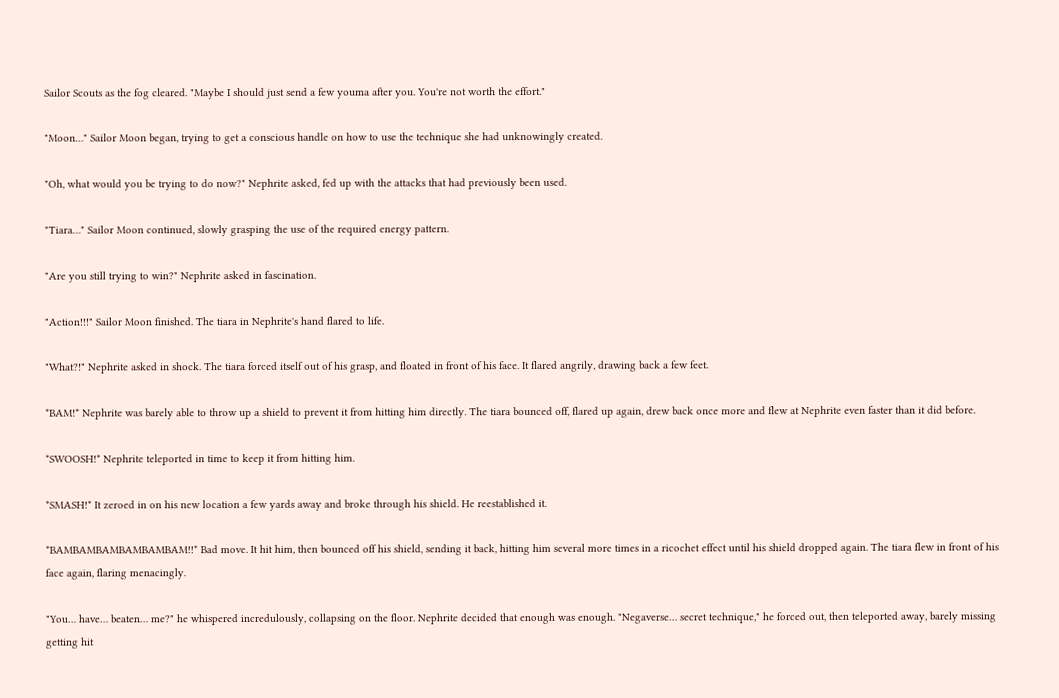Sailor Scouts as the fog cleared. "Maybe I should just send a few youma after you. You're not worth the effort."

"Moon…" Sailor Moon began, trying to get a conscious handle on how to use the technique she had unknowingly created.

"Oh, what would you be trying to do now?" Nephrite asked, fed up with the attacks that had previously been used.

"Tiara…" Sailor Moon continued, slowly grasping the use of the required energy pattern.

"Are you still trying to win?" Nephrite asked in fascination.

"Action!!!" Sailor Moon finished. The tiara in Nephrite's hand flared to life.

"What?!" Nephrite asked in shock. The tiara forced itself out of his grasp, and floated in front of his face. It flared angrily, drawing back a few feet.

*BAM!* Nephrite was barely able to throw up a shield to prevent it from hitting him directly. The tiara bounced off, flared up again, drew back once more and flew at Nephrite even faster than it did before.

*SWOOSH!* Nephrite teleported in time to keep it from hitting him.

*SMASH!* It zeroed in on his new location a few yards away and broke through his shield. He reestablished it.

*BAMBAMBAMBAMBAMBAM!!* Bad move. It hit him, then bounced off his shield, sending it back, hitting him several more times in a ricochet effect until his shield dropped again. The tiara flew in front of his face again, flaring menacingly.

"You… have… beaten… me?" he whispered incredulously, collapsing on the floor. Nephrite decided that enough was enough. "Negaverse… secret technique," he forced out, then teleported away, barely missing getting hit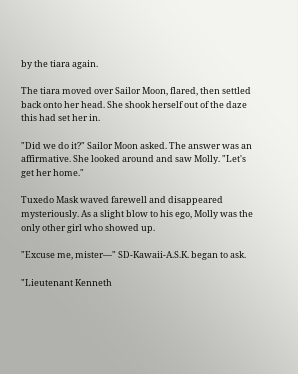by the tiara again.

The tiara moved over Sailor Moon, flared, then settled back onto her head. She shook herself out of the daze this had set her in.

"Did we do it?" Sailor Moon asked. The answer was an affirmative. She looked around and saw Molly. "Let's get her home."

Tuxedo Mask waved farewell and disappeared mysteriously. As a slight blow to his ego, Molly was the only other girl who showed up.

"Excuse me, mister—" SD-Kawaii-A.S.K. began to ask.

"Lieutenant Kenneth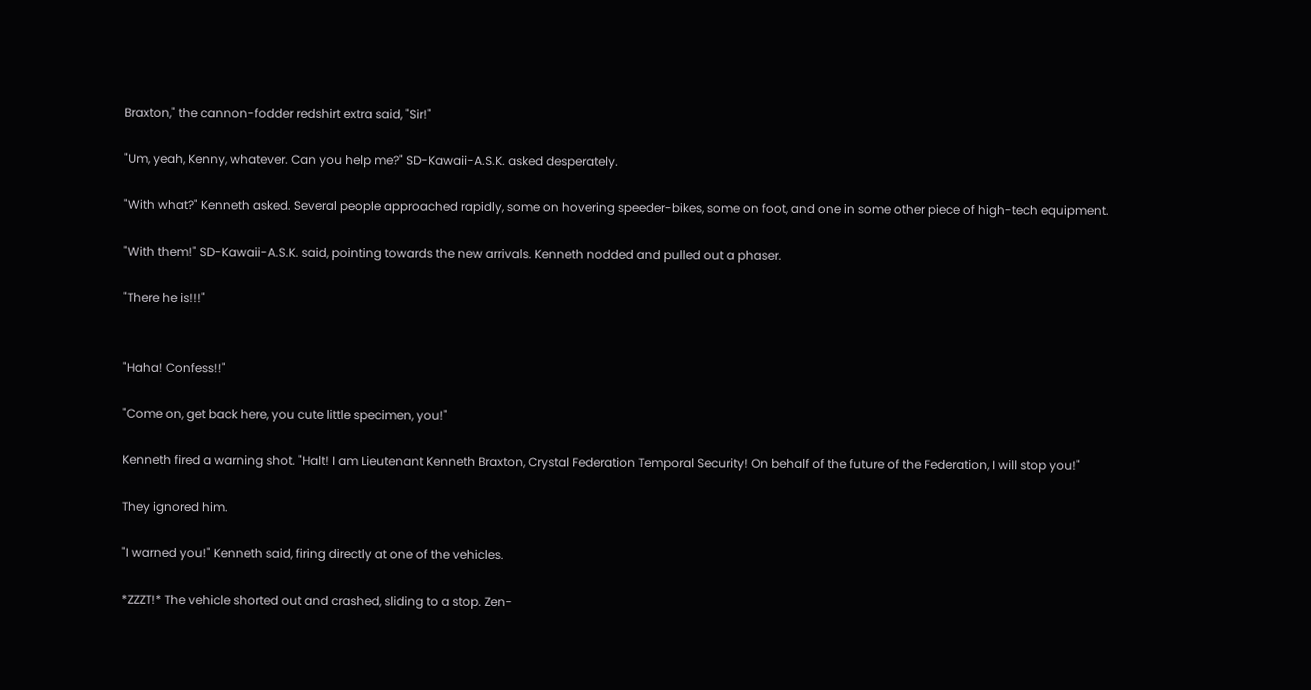Braxton," the cannon-fodder redshirt extra said, "Sir!"

"Um, yeah, Kenny, whatever. Can you help me?" SD-Kawaii-A.S.K. asked desperately.

"With what?" Kenneth asked. Several people approached rapidly, some on hovering speeder-bikes, some on foot, and one in some other piece of high-tech equipment.

"With them!" SD-Kawaii-A.S.K. said, pointing towards the new arrivals. Kenneth nodded and pulled out a phaser.

"There he is!!!"


"Haha! Confess!!"

"Come on, get back here, you cute little specimen, you!"

Kenneth fired a warning shot. "Halt! I am Lieutenant Kenneth Braxton, Crystal Federation Temporal Security! On behalf of the future of the Federation, I will stop you!"

They ignored him.

"I warned you!" Kenneth said, firing directly at one of the vehicles.

*ZZZT!* The vehicle shorted out and crashed, sliding to a stop. Zen-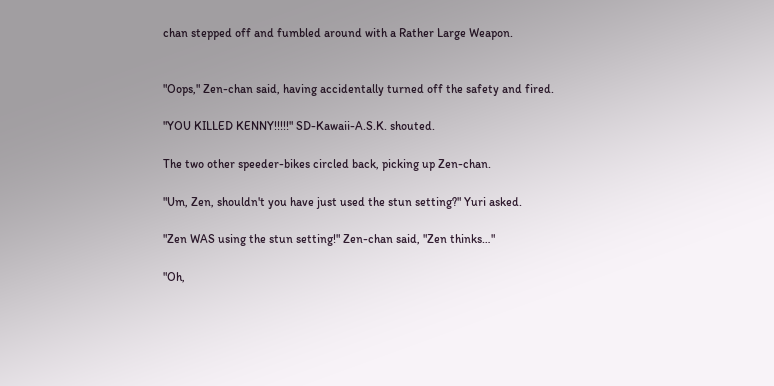chan stepped off and fumbled around with a Rather Large Weapon.


"Oops," Zen-chan said, having accidentally turned off the safety and fired.

"YOU KILLED KENNY!!!!!" SD-Kawaii-A.S.K. shouted.

The two other speeder-bikes circled back, picking up Zen-chan.

"Um, Zen, shouldn't you have just used the stun setting?" Yuri asked.

"Zen WAS using the stun setting!" Zen-chan said, "Zen thinks…"

"Oh,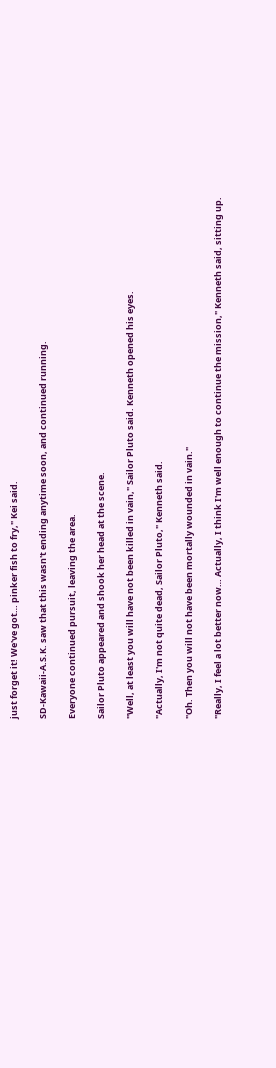just forget it! We've got… pinker fish to fry," Kei said.

SD-Kawaii-A.S.K. saw that this wasn't ending anytime soon, and continued running.

Everyone continued pursuit, leaving the area.

Sailor Pluto appeared and shook her head at the scene.

"Well, at least you will have not been killed in vain," Sailor Pluto said. Kenneth opened his eyes.

"Actually, I'm not quite dead, Sailor Pluto," Kenneth said.

"Oh. Then you will not have been mortally wounded in vain."

"Really, I feel a lot better now… Actually, I think I'm well enough to continue the mission," Kenneth said, sitting up.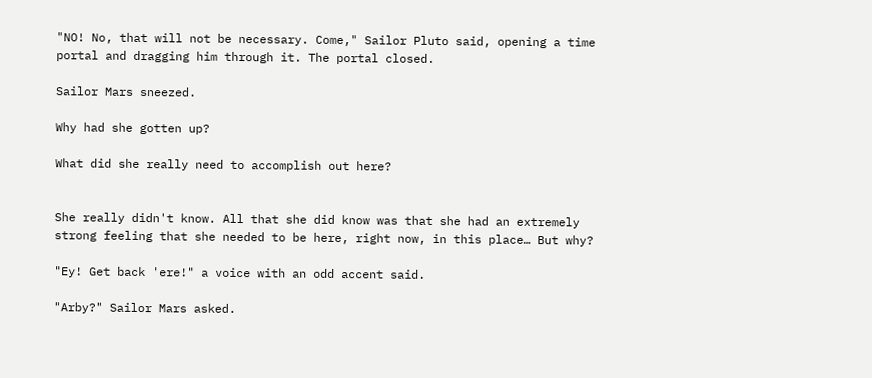"NO! No, that will not be necessary. Come," Sailor Pluto said, opening a time portal and dragging him through it. The portal closed.

Sailor Mars sneezed.

Why had she gotten up?

What did she really need to accomplish out here?


She really didn't know. All that she did know was that she had an extremely strong feeling that she needed to be here, right now, in this place… But why?

"Ey! Get back 'ere!" a voice with an odd accent said.

"Arby?" Sailor Mars asked.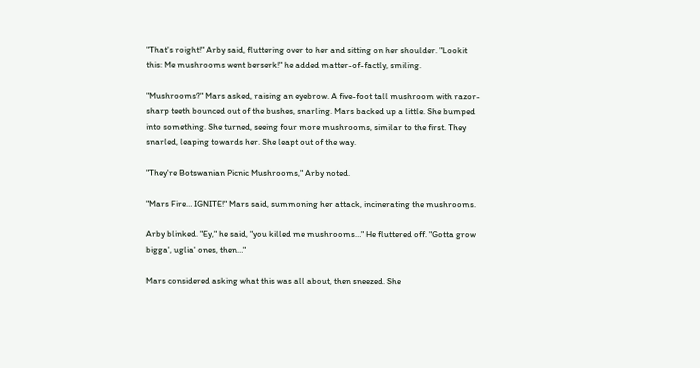"That's roight!" Arby said, fluttering over to her and sitting on her shoulder. "Lookit this: Me mushrooms went berserk!" he added matter-of-factly, smiling.

"Mushrooms?" Mars asked, raising an eyebrow. A five-foot tall mushroom with razor-sharp teeth bounced out of the bushes, snarling. Mars backed up a little. She bumped into something. She turned, seeing four more mushrooms, similar to the first. They snarled, leaping towards her. She leapt out of the way.

"They're Botswanian Picnic Mushrooms," Arby noted.

"Mars Fire… IGNITE!" Mars said, summoning her attack, incinerating the mushrooms.

Arby blinked. "Ey," he said, "you killed me mushrooms…" He fluttered off. "Gotta grow bigga', uglia' ones, then…"

Mars considered asking what this was all about, then sneezed. She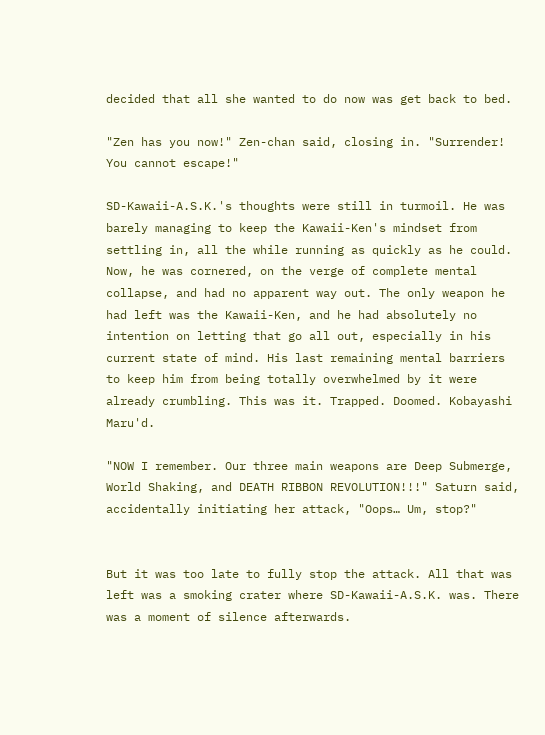decided that all she wanted to do now was get back to bed.

"Zen has you now!" Zen-chan said, closing in. "Surrender! You cannot escape!"

SD-Kawaii-A.S.K.'s thoughts were still in turmoil. He was barely managing to keep the Kawaii-Ken's mindset from settling in, all the while running as quickly as he could. Now, he was cornered, on the verge of complete mental collapse, and had no apparent way out. The only weapon he had left was the Kawaii-Ken, and he had absolutely no intention on letting that go all out, especially in his current state of mind. His last remaining mental barriers to keep him from being totally overwhelmed by it were already crumbling. This was it. Trapped. Doomed. Kobayashi Maru'd.

"NOW I remember. Our three main weapons are Deep Submerge, World Shaking, and DEATH RIBBON REVOLUTION!!!" Saturn said, accidentally initiating her attack, "Oops… Um, stop?"


But it was too late to fully stop the attack. All that was left was a smoking crater where SD-Kawaii-A.S.K. was. There was a moment of silence afterwards.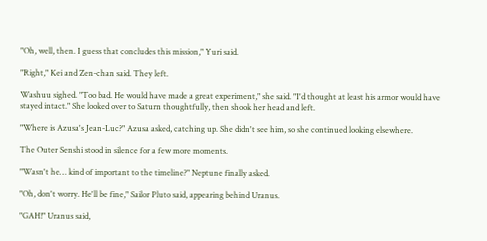"Oh, well, then. I guess that concludes this mission," Yuri said.

"Right," Kei and Zen-chan said. They left.

Washuu sighed. "Too bad. He would have made a great experiment," she said. "I'd thought at least his armor would have stayed intact." She looked over to Saturn thoughtfully, then shook her head and left.

"Where is Azusa's Jean-Luc?" Azusa asked, catching up. She didn't see him, so she continued looking elsewhere.

The Outer Senshi stood in silence for a few more moments.

"Wasn't he… kind of important to the timeline?" Neptune finally asked.

"Oh, don't worry. He'll be fine," Sailor Pluto said, appearing behind Uranus.

"GAH!" Uranus said,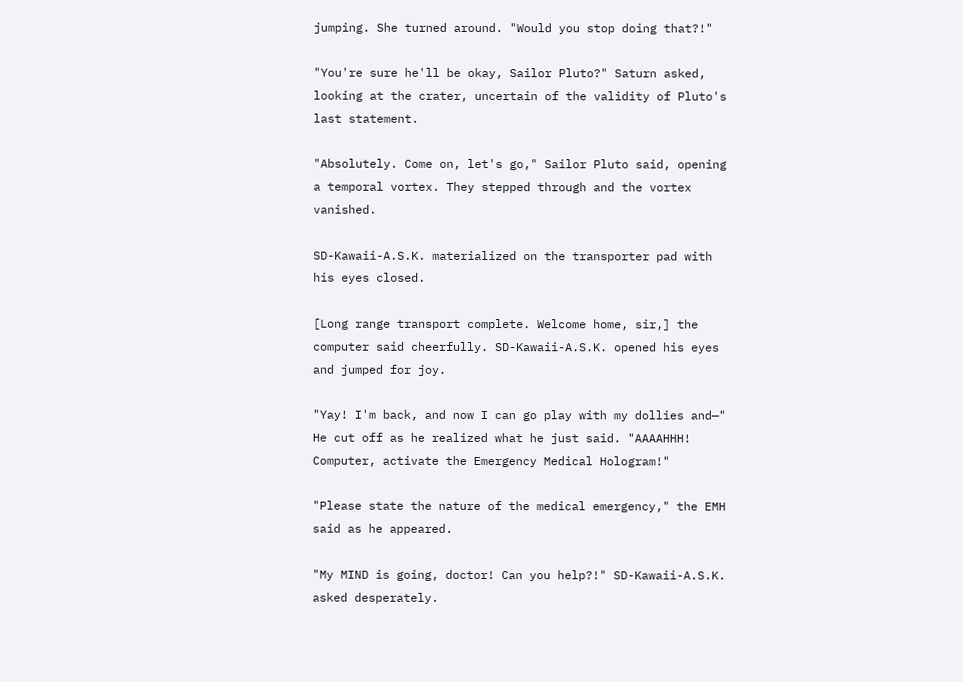jumping. She turned around. "Would you stop doing that?!"

"You're sure he'll be okay, Sailor Pluto?" Saturn asked, looking at the crater, uncertain of the validity of Pluto's last statement.

"Absolutely. Come on, let's go," Sailor Pluto said, opening a temporal vortex. They stepped through and the vortex vanished.

SD-Kawaii-A.S.K. materialized on the transporter pad with his eyes closed.

[Long range transport complete. Welcome home, sir,] the computer said cheerfully. SD-Kawaii-A.S.K. opened his eyes and jumped for joy.

"Yay! I'm back, and now I can go play with my dollies and—" He cut off as he realized what he just said. "AAAAHHH! Computer, activate the Emergency Medical Hologram!"

"Please state the nature of the medical emergency," the EMH said as he appeared.

"My MIND is going, doctor! Can you help?!" SD-Kawaii-A.S.K. asked desperately.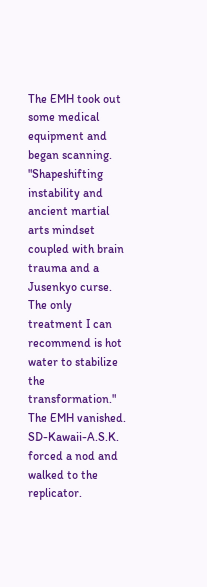The EMH took out some medical equipment and began scanning. "Shapeshifting instability and ancient martial arts mindset coupled with brain trauma and a Jusenkyo curse. The only treatment I can recommend is hot water to stabilize the transformation." The EMH vanished. SD-Kawaii-A.S.K. forced a nod and walked to the replicator.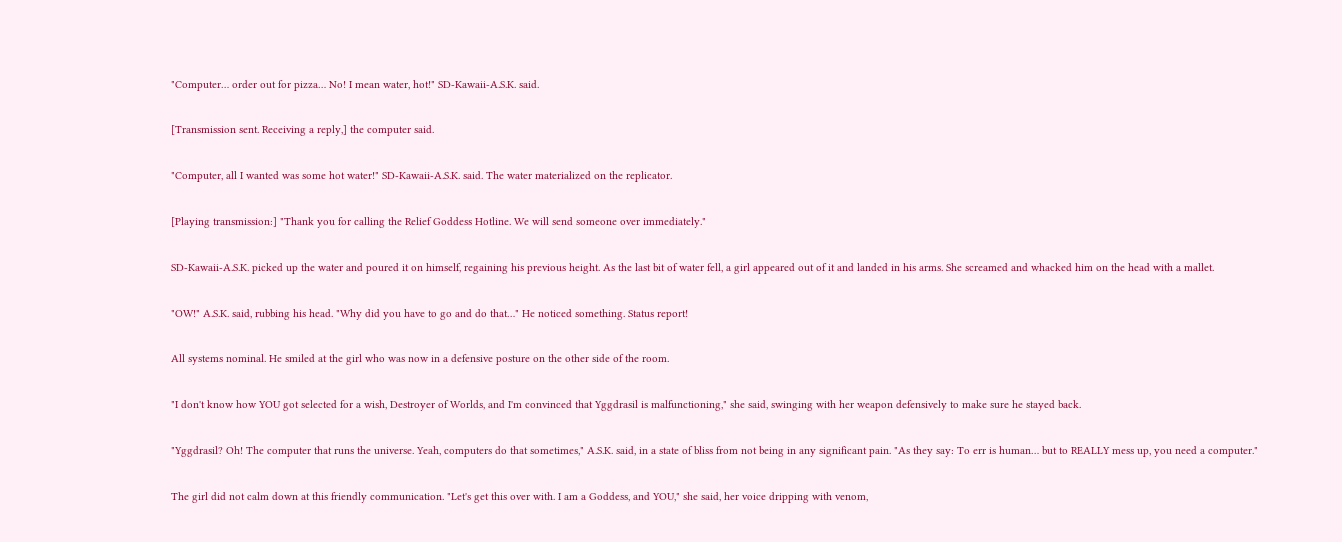"Computer… order out for pizza… No! I mean water, hot!" SD-Kawaii-A.S.K. said.

[Transmission sent. Receiving a reply,] the computer said.

"Computer, all I wanted was some hot water!" SD-Kawaii-A.S.K. said. The water materialized on the replicator.

[Playing transmission:] "Thank you for calling the Relief Goddess Hotline. We will send someone over immediately."

SD-Kawaii-A.S.K. picked up the water and poured it on himself, regaining his previous height. As the last bit of water fell, a girl appeared out of it and landed in his arms. She screamed and whacked him on the head with a mallet.

"OW!" A.S.K. said, rubbing his head. "Why did you have to go and do that…" He noticed something. Status report!

All systems nominal. He smiled at the girl who was now in a defensive posture on the other side of the room.

"I don't know how YOU got selected for a wish, Destroyer of Worlds, and I'm convinced that Yggdrasil is malfunctioning," she said, swinging with her weapon defensively to make sure he stayed back.

"Yggdrasil? Oh! The computer that runs the universe. Yeah, computers do that sometimes," A.S.K. said, in a state of bliss from not being in any significant pain. "As they say: To err is human… but to REALLY mess up, you need a computer."

The girl did not calm down at this friendly communication. "Let's get this over with. I am a Goddess, and YOU," she said, her voice dripping with venom,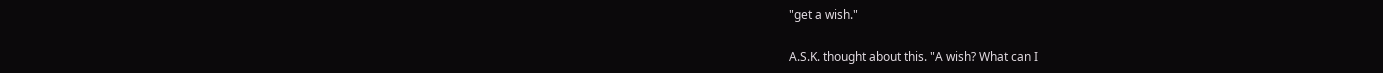"get a wish."

A.S.K. thought about this. "A wish? What can I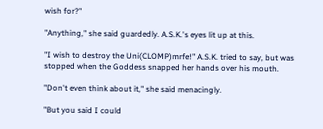wish for?"

"Anything," she said guardedly. A.S.K.'s eyes lit up at this.

"I wish to destroy the Uni(CLOMP)mrfe!" A.S.K. tried to say, but was stopped when the Goddess snapped her hands over his mouth.

"Don't even think about it," she said menacingly.

"But you said I could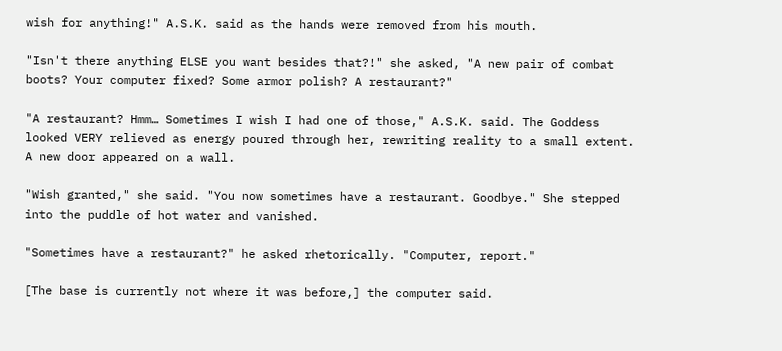wish for anything!" A.S.K. said as the hands were removed from his mouth.

"Isn't there anything ELSE you want besides that?!" she asked, "A new pair of combat boots? Your computer fixed? Some armor polish? A restaurant?"

"A restaurant? Hmm… Sometimes I wish I had one of those," A.S.K. said. The Goddess looked VERY relieved as energy poured through her, rewriting reality to a small extent. A new door appeared on a wall.

"Wish granted," she said. "You now sometimes have a restaurant. Goodbye." She stepped into the puddle of hot water and vanished.

"Sometimes have a restaurant?" he asked rhetorically. "Computer, report."

[The base is currently not where it was before,] the computer said.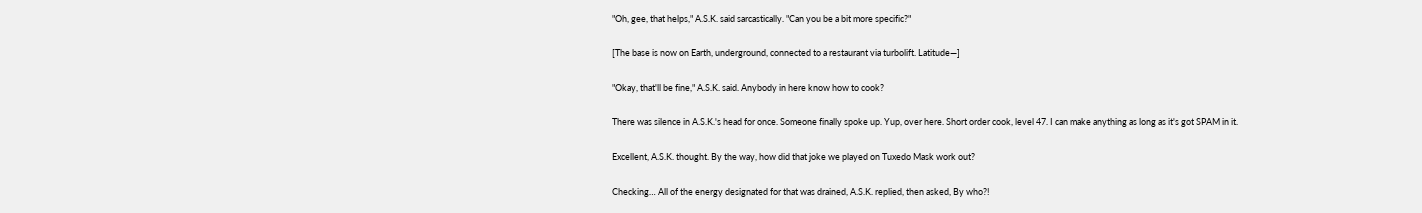"Oh, gee, that helps," A.S.K. said sarcastically. "Can you be a bit more specific?"

[The base is now on Earth, underground, connected to a restaurant via turbolift. Latitude—]

"Okay, that'll be fine," A.S.K. said. Anybody in here know how to cook?

There was silence in A.S.K.'s head for once. Someone finally spoke up. Yup, over here. Short order cook, level 47. I can make anything as long as it's got SPAM in it.

Excellent, A.S.K. thought. By the way, how did that joke we played on Tuxedo Mask work out?

Checking… All of the energy designated for that was drained, A.S.K. replied, then asked, By who?!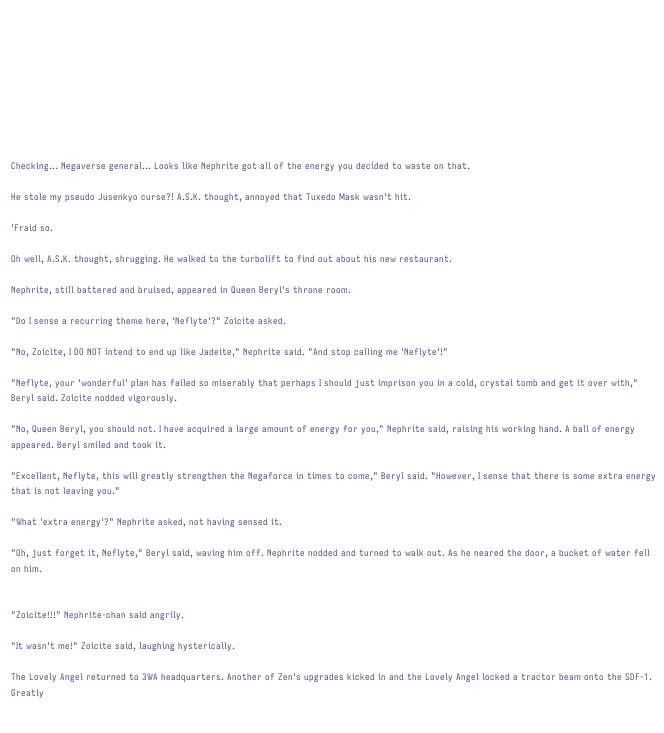Checking… Negaverse general… Looks like Nephrite got all of the energy you decided to waste on that.

He stole my pseudo Jusenkyo curse?! A.S.K. thought, annoyed that Tuxedo Mask wasn't hit.

'Fraid so.

Oh well, A.S.K. thought, shrugging. He walked to the turbolift to find out about his new restaurant.

Nephrite, still battered and bruised, appeared in Queen Beryl's throne room.

"Do I sense a recurring theme here, 'Neflyte'?" Zoicite asked.

"No, Zoicite, I DO NOT intend to end up like Jadeite," Nephrite said. "And stop calling me 'Neflyte'!"

"Neflyte, your 'wonderful' plan has failed so miserably that perhaps I should just imprison you in a cold, crystal tomb and get it over with," Beryl said. Zoicite nodded vigorously.

"No, Queen Beryl, you should not. I have acquired a large amount of energy for you," Nephrite said, raising his working hand. A ball of energy appeared. Beryl smiled and took it.

"Excellent, Neflyte, this will greatly strengthen the Negaforce in times to come," Beryl said. "However, I sense that there is some extra energy that is not leaving you."

"What 'extra energy'?" Nephrite asked, not having sensed it.

"Oh, just forget it, Neflyte," Beryl said, waving him off. Nephrite nodded and turned to walk out. As he neared the door, a bucket of water fell on him.


"Zoicite!!!" Nephrite-chan said angrily.

"It wasn't me!" Zoicite said, laughing hysterically.

The Lovely Angel returned to 3WA headquarters. Another of Zen's upgrades kicked in and the Lovely Angel locked a tractor beam onto the SDF-1. Greatly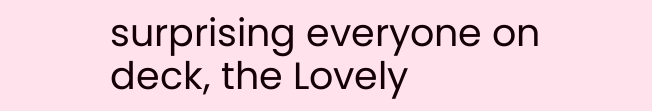surprising everyone on deck, the Lovely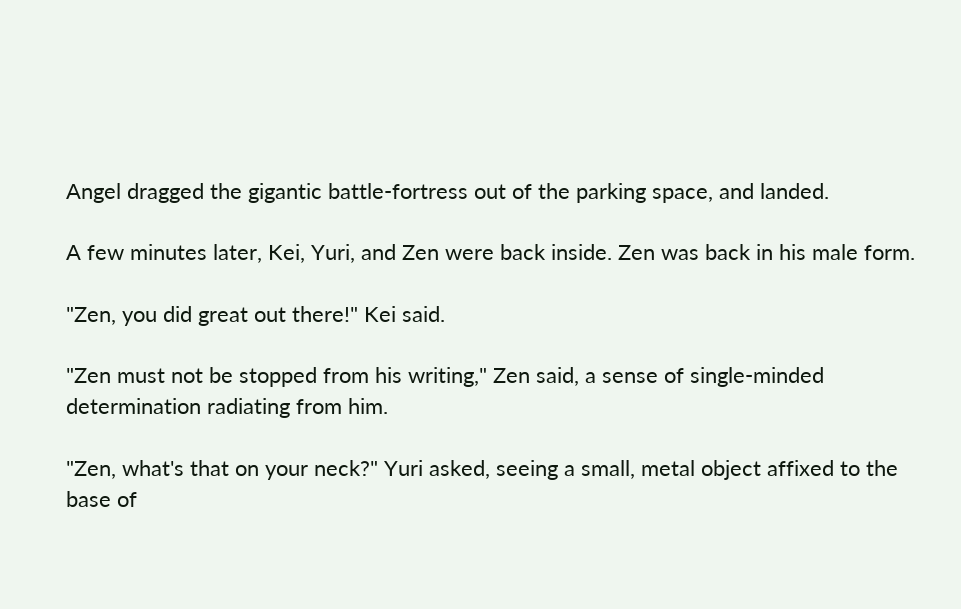Angel dragged the gigantic battle-fortress out of the parking space, and landed.

A few minutes later, Kei, Yuri, and Zen were back inside. Zen was back in his male form.

"Zen, you did great out there!" Kei said.

"Zen must not be stopped from his writing," Zen said, a sense of single-minded determination radiating from him.

"Zen, what's that on your neck?" Yuri asked, seeing a small, metal object affixed to the base of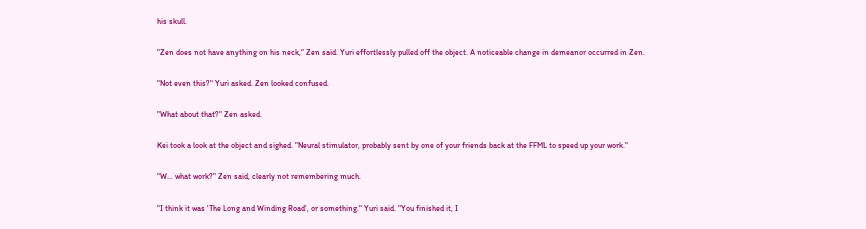his skull.

"Zen does not have anything on his neck," Zen said. Yuri effortlessly pulled off the object. A noticeable change in demeanor occurred in Zen.

"Not even this?" Yuri asked. Zen looked confused.

"What about that?" Zen asked.

Kei took a look at the object and sighed. "Neural stimulator, probably sent by one of your friends back at the FFML to speed up your work."

"W… what work?" Zen said, clearly not remembering much.

"I think it was 'The Long and Winding Road', or something." Yuri said. "You finished it, I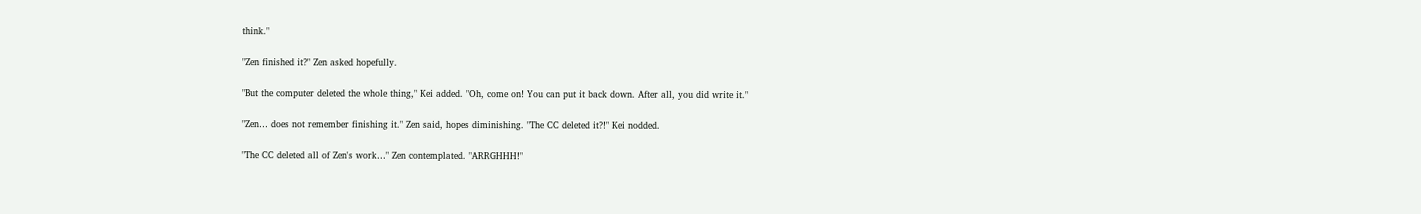think."

"Zen finished it?" Zen asked hopefully.

"But the computer deleted the whole thing," Kei added. "Oh, come on! You can put it back down. After all, you did write it."

"Zen… does not remember finishing it." Zen said, hopes diminishing. "The CC deleted it?!" Kei nodded.

"The CC deleted all of Zen's work…" Zen contemplated. "ARRGHHH!"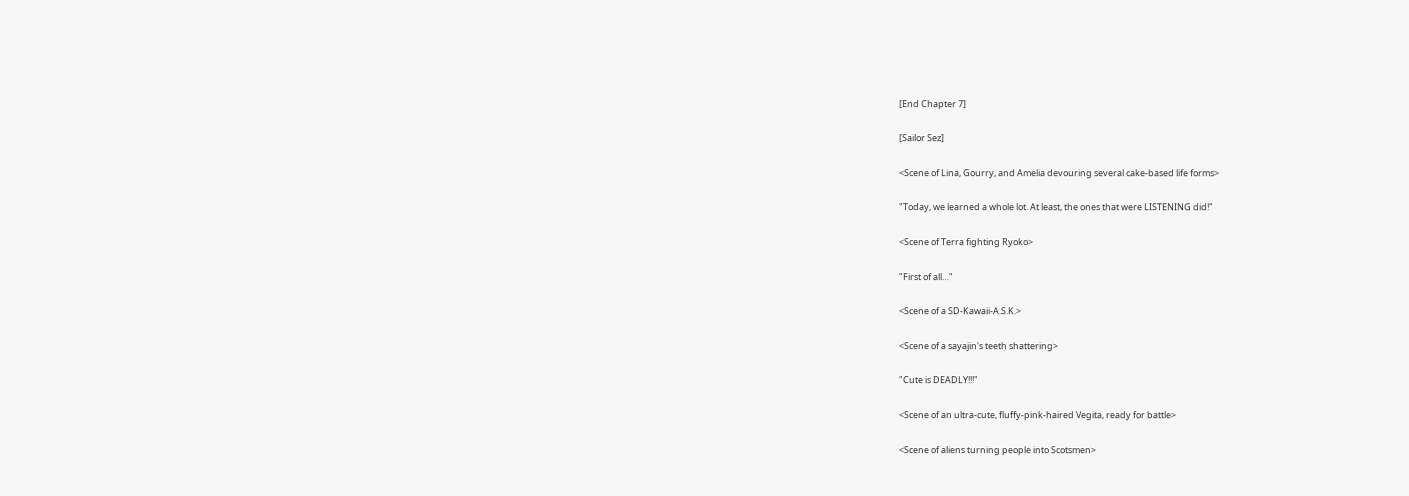[End Chapter 7]

[Sailor Sez]

<Scene of Lina, Gourry, and Amelia devouring several cake-based life forms>

"Today, we learned a whole lot. At least, the ones that were LISTENING did!"

<Scene of Terra fighting Ryoko>

"First of all…"

<Scene of a SD-Kawaii-A.S.K.>

<Scene of a sayajin's teeth shattering>

"Cute is DEADLY!!!"

<Scene of an ultra-cute, fluffy-pink-haired Vegita, ready for battle>

<Scene of aliens turning people into Scotsmen>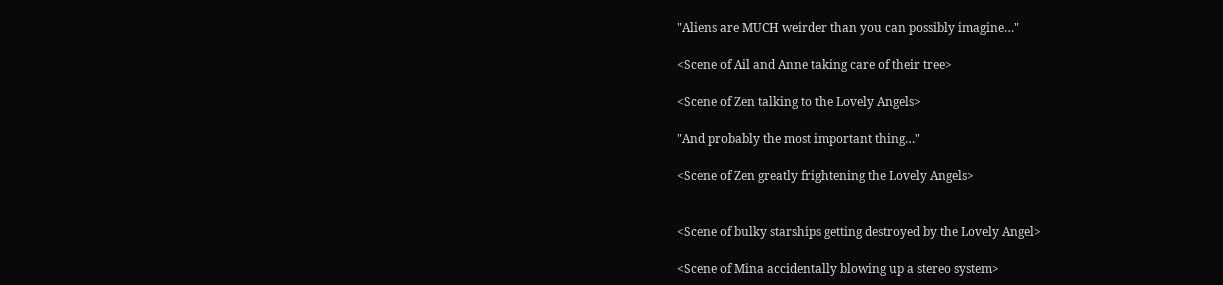"Aliens are MUCH weirder than you can possibly imagine…"

<Scene of Ail and Anne taking care of their tree>

<Scene of Zen talking to the Lovely Angels>

"And probably the most important thing…"

<Scene of Zen greatly frightening the Lovely Angels>


<Scene of bulky starships getting destroyed by the Lovely Angel>

<Scene of Mina accidentally blowing up a stereo system>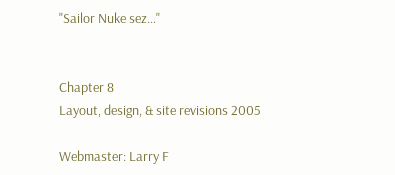"Sailor Nuke sez…"


Chapter 8
Layout, design, & site revisions 2005

Webmaster: Larry F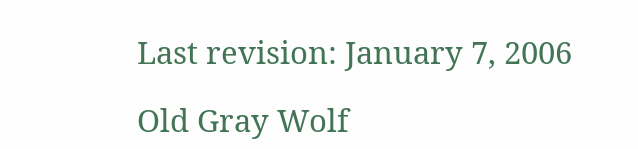Last revision: January 7, 2006

Old Gray Wolf